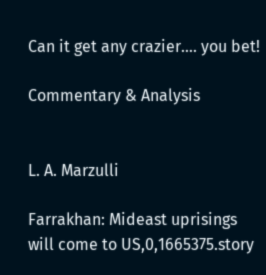Can it get any crazier…. you bet!

Commentary & Analysis


L. A. Marzulli

Farrakhan: Mideast uprisings will come to US,0,1665375.story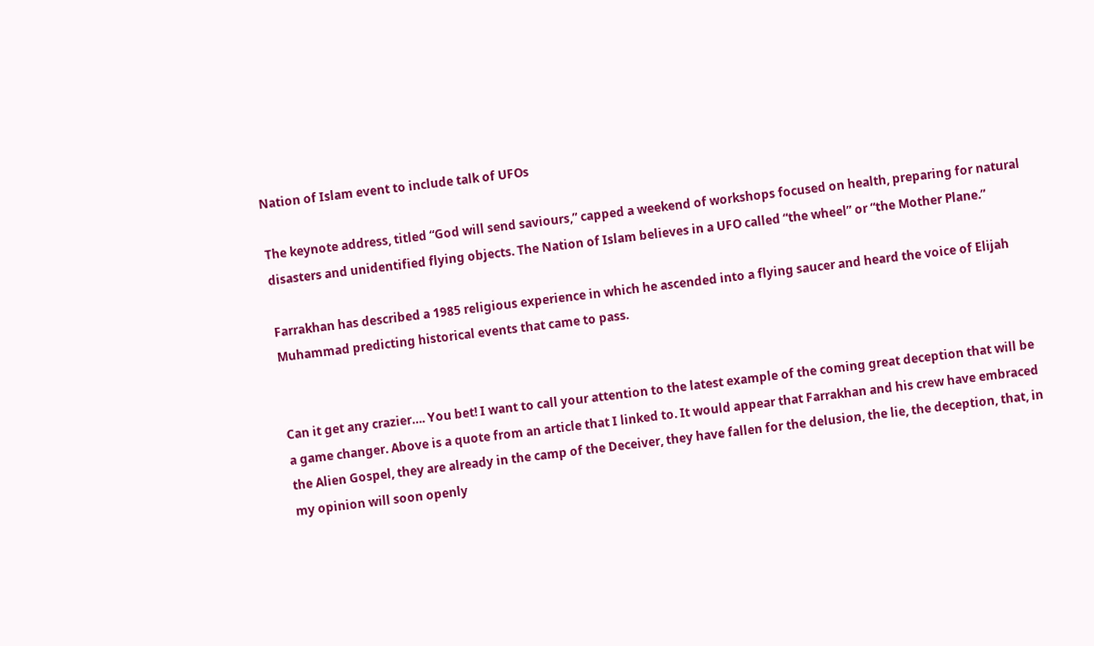Nation of Islam event to include talk of UFOs

The keynote address, titled “God will send saviours,” capped a weekend of workshops focused on health, preparing for natural disasters and unidentified flying objects. The Nation of Islam believes in a UFO called “the wheel” or “the Mother Plane.”

Farrakhan has described a 1985 religious experience in which he ascended into a flying saucer and heard the voice of Elijah Muhammad predicting historical events that came to pass.


Can it get any crazier…. You bet! I want to call your attention to the latest example of the coming great deception that will be a game changer. Above is a quote from an article that I linked to. It would appear that Farrakhan and his crew have embraced the Alien Gospel, they are already in the camp of the Deceiver, they have fallen for the delusion, the lie, the deception, that, in my opinion will soon openly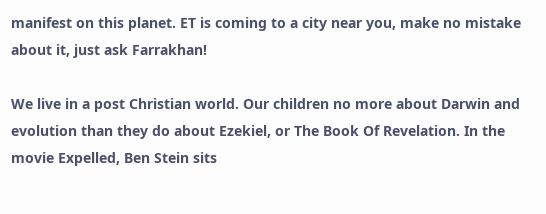manifest on this planet. ET is coming to a city near you, make no mistake about it, just ask Farrakhan!

We live in a post Christian world. Our children no more about Darwin and evolution than they do about Ezekiel, or The Book Of Revelation. In the movie Expelled, Ben Stein sits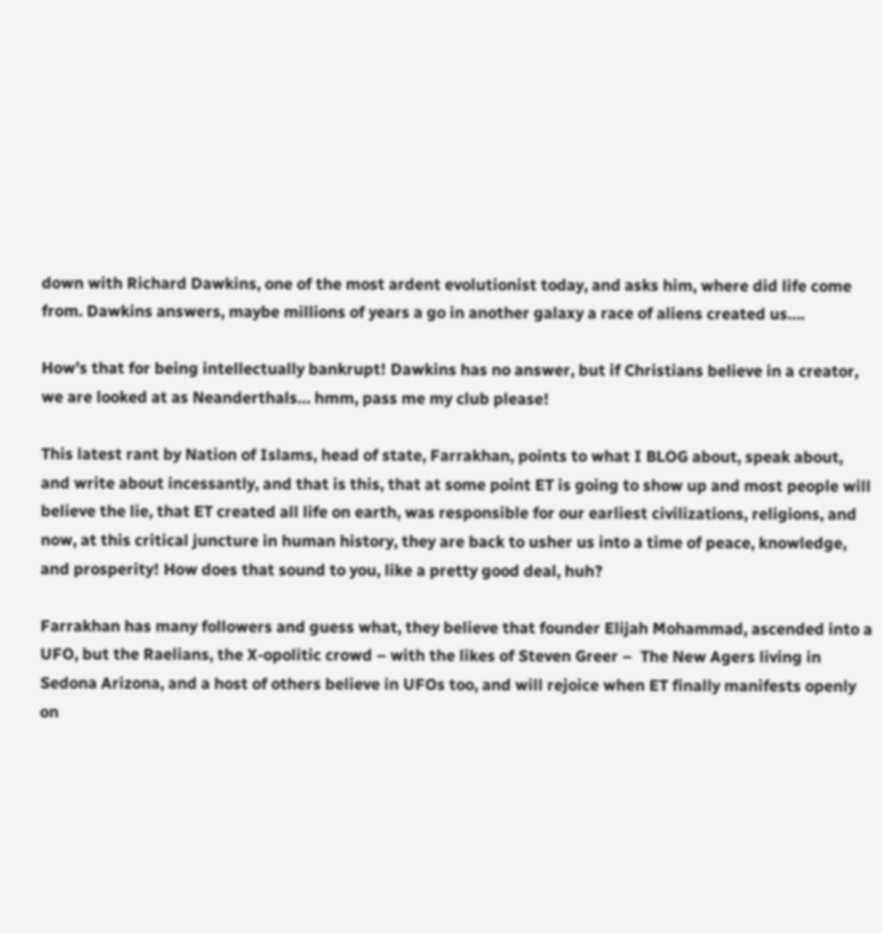down with Richard Dawkins, one of the most ardent evolutionist today, and asks him, where did life come from. Dawkins answers, maybe millions of years a go in another galaxy a race of aliens created us….

How’s that for being intellectually bankrupt! Dawkins has no answer, but if Christians believe in a creator, we are looked at as Neanderthals… hmm, pass me my club please!

This latest rant by Nation of Islams, head of state, Farrakhan, points to what I BLOG about, speak about, and write about incessantly, and that is this, that at some point ET is going to show up and most people will believe the lie, that ET created all life on earth, was responsible for our earliest civilizations, religions, and now, at this critical juncture in human history, they are back to usher us into a time of peace, knowledge, and prosperity! How does that sound to you, like a pretty good deal, huh?

Farrakhan has many followers and guess what, they believe that founder Elijah Mohammad, ascended into a UFO, but the Raelians, the X-opolitic crowd – with the likes of Steven Greer –  The New Agers living in Sedona Arizona, and a host of others believe in UFOs too, and will rejoice when ET finally manifests openly on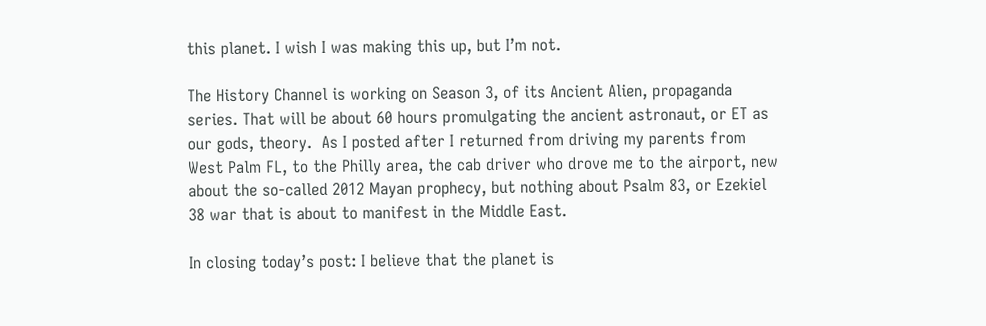this planet. I wish I was making this up, but I’m not.

The History Channel is working on Season 3, of its Ancient Alien, propaganda series. That will be about 60 hours promulgating the ancient astronaut, or ET as our gods, theory.  As I posted after I returned from driving my parents from West Palm FL, to the Philly area, the cab driver who drove me to the airport, new about the so-called 2012 Mayan prophecy, but nothing about Psalm 83, or Ezekiel 38 war that is about to manifest in the Middle East.

In closing today’s post: I believe that the planet is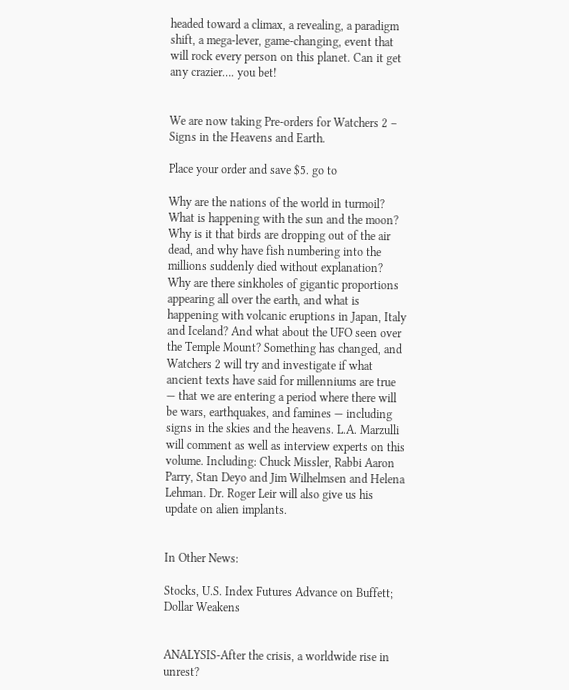headed toward a climax, a revealing, a paradigm shift, a mega-lever, game-changing, event that will rock every person on this planet. Can it get any crazier…. you bet!


We are now taking Pre-orders for Watchers 2 – Signs in the Heavens and Earth.

Place your order and save $5. go to

Why are the nations of the world in turmoil?  What is happening with the sun and the moon? Why is it that birds are dropping out of the air dead, and why have fish numbering into the millions suddenly died without explanation?  Why are there sinkholes of gigantic proportions appearing all over the earth, and what is happening with volcanic eruptions in Japan, Italy and Iceland? And what about the UFO seen over the Temple Mount? Something has changed, and Watchers 2 will try and investigate if what ancient texts have said for millenniums are true — that we are entering a period where there will be wars, earthquakes, and famines — including signs in the skies and the heavens. L.A. Marzulli will comment as well as interview experts on this volume. Including: Chuck Missler, Rabbi Aaron Parry, Stan Deyo and Jim Wilhelmsen and Helena Lehman. Dr. Roger Leir will also give us his update on alien implants.


In Other News:

Stocks, U.S. Index Futures Advance on Buffett; Dollar Weakens


ANALYSIS-After the crisis, a worldwide rise in unrest?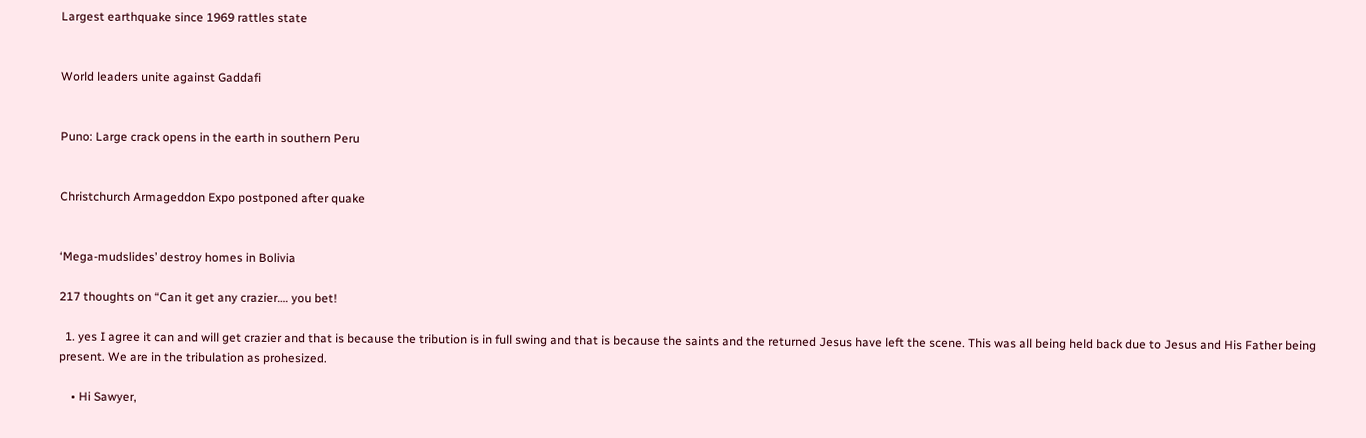Largest earthquake since 1969 rattles state


World leaders unite against Gaddafi


Puno: Large crack opens in the earth in southern Peru


Christchurch Armageddon Expo postponed after quake


‘Mega-mudslides’ destroy homes in Bolivia

217 thoughts on “Can it get any crazier…. you bet!

  1. yes I agree it can and will get crazier and that is because the tribution is in full swing and that is because the saints and the returned Jesus have left the scene. This was all being held back due to Jesus and His Father being present. We are in the tribulation as prohesized.

    • Hi Sawyer,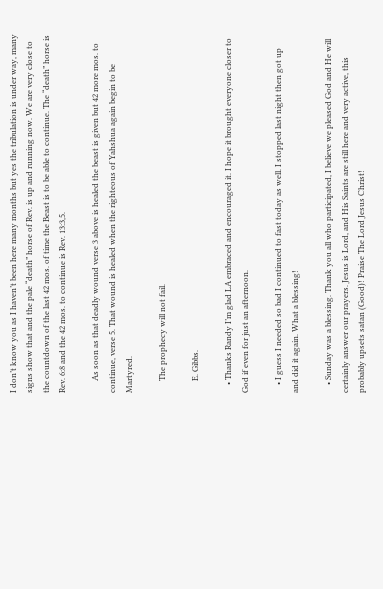I don’t know you as I haven’t been here many months but yes the tribulation is under way, many signs show that and the pale “death” horse of Rev. is up and running now. We are very close to the countdown of the last 42 mos. of time the Beast is to be able to continue. The “death” horse is Rev. 6:8 and the 42 mos. to continue is Rev. 13:3,5.

      As soon as that deadly wound verse 3 above is healed the beast is given but 42 more mos. to continue, verse 5. That wound is healed when the righteous of Yahshua again begin to be Martyred.

      The prophecy will not fail.

      E. Gibbs.

    • Thanks Randy I’m glad LA embraced and encouraged it. I hope it brought everyone closer to God if even for just an afternoon.

    • I guess I needed so bad I continued to fast today as well. I stopped last night then got up and did it again. What a blessing!

    • Sunday was a blessing. Thank you all who participated, I believe we pleased God and He will certainly answer our prayers. Jesus is Lord, and His Saints are still here and very active, this probably upsets satan (Good)! Praise The Lord Jesus Christ!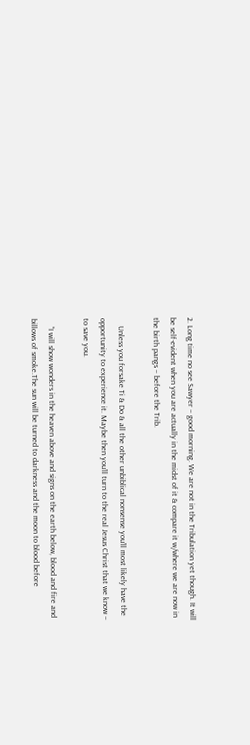2. Long time no see Sawyer – good morning. We are not in the Tribulation yet though. It will be self-evident when you are actually in the midst of it & compare it w/where we are now in the birth pangs – before the Trib.

    Unless you forsake Ti & Do & all the other unbiblical nonsense you’ll most likely have the opportunity to experience it. Maybe then you’ll turn to the real Jesus Christ that we know – to save you.

    “I will show wonders in the heaven above and signs on the earth below, blood and fire and billows of smoke.The sun will be turned to darkness and the moon to blood before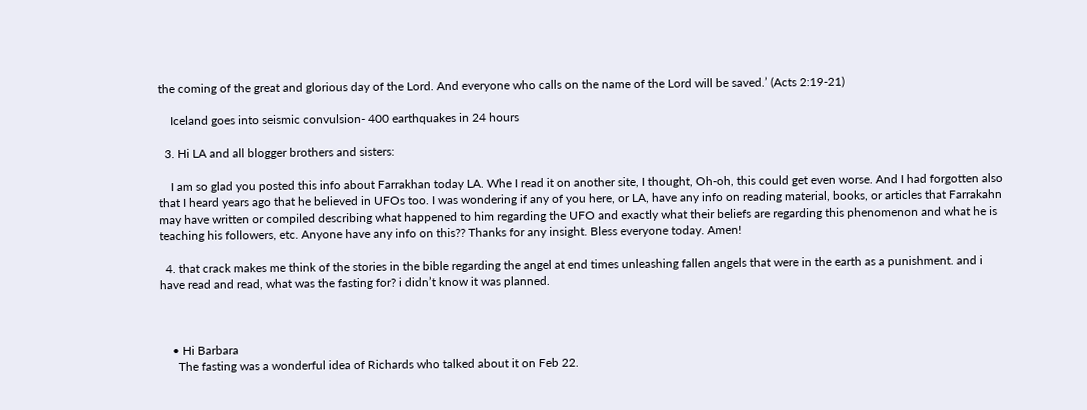the coming of the great and glorious day of the Lord. And everyone who calls on the name of the Lord will be saved.’ (Acts 2:19-21)

    Iceland goes into seismic convulsion- 400 earthquakes in 24 hours

  3. Hi LA and all blogger brothers and sisters:

    I am so glad you posted this info about Farrakhan today LA. Whe I read it on another site, I thought, Oh-oh, this could get even worse. And I had forgotten also that I heard years ago that he believed in UFOs too. I was wondering if any of you here, or LA, have any info on reading material, books, or articles that Farrakahn may have written or compiled describing what happened to him regarding the UFO and exactly what their beliefs are regarding this phenomenon and what he is teaching his followers, etc. Anyone have any info on this?? Thanks for any insight. Bless everyone today. Amen!

  4. that crack makes me think of the stories in the bible regarding the angel at end times unleashing fallen angels that were in the earth as a punishment. and i have read and read, what was the fasting for? i didn’t know it was planned.



    • Hi Barbara
      The fasting was a wonderful idea of Richards who talked about it on Feb 22.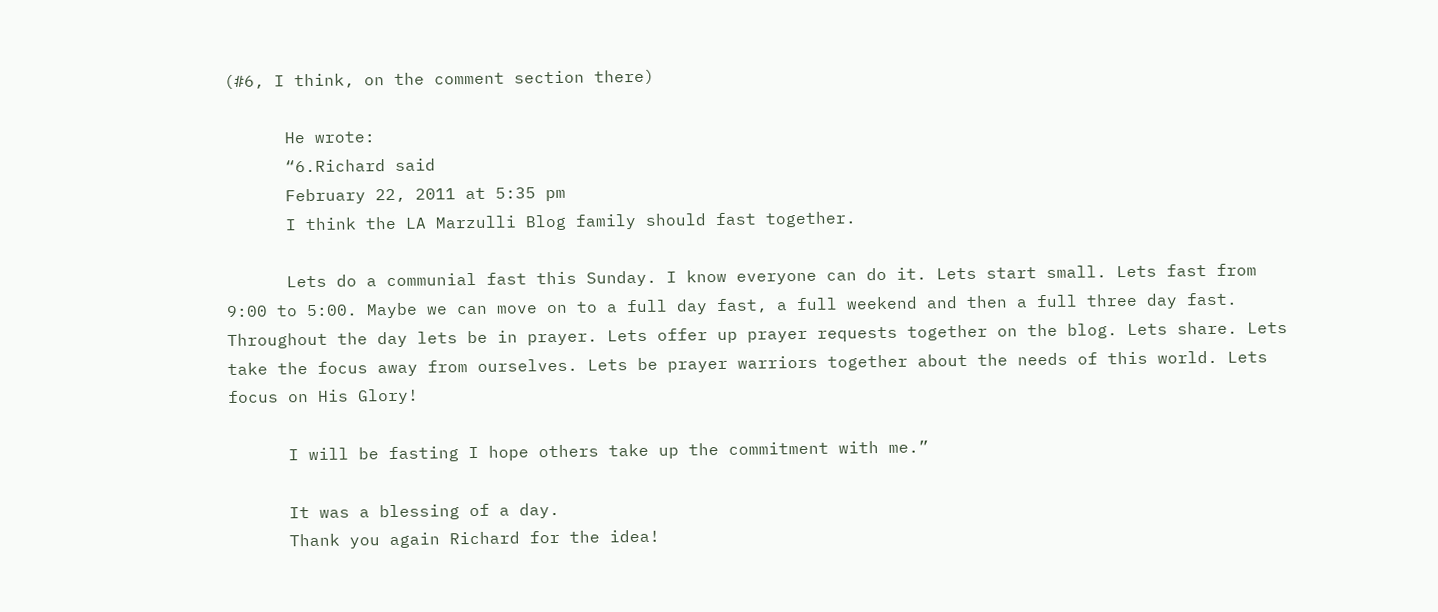(#6, I think, on the comment section there)

      He wrote:
      “6.Richard said
      February 22, 2011 at 5:35 pm
      I think the LA Marzulli Blog family should fast together.

      Lets do a communial fast this Sunday. I know everyone can do it. Lets start small. Lets fast from 9:00 to 5:00. Maybe we can move on to a full day fast, a full weekend and then a full three day fast. Throughout the day lets be in prayer. Lets offer up prayer requests together on the blog. Lets share. Lets take the focus away from ourselves. Lets be prayer warriors together about the needs of this world. Lets focus on His Glory!

      I will be fasting I hope others take up the commitment with me.”

      It was a blessing of a day.
      Thank you again Richard for the idea!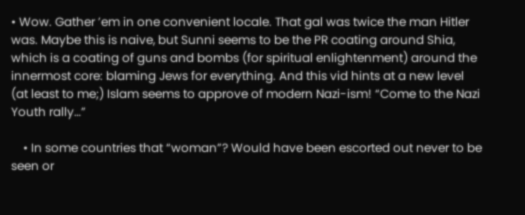• Wow. Gather ’em in one convenient locale. That gal was twice the man Hitler was. Maybe this is naive, but Sunni seems to be the PR coating around Shia, which is a coating of guns and bombs (for spiritual enlightenment) around the innermost core: blaming Jews for everything. And this vid hints at a new level (at least to me;) Islam seems to approve of modern Nazi-ism! “Come to the Nazi Youth rally…”

    • In some countries that “woman”? Would have been escorted out never to be seen or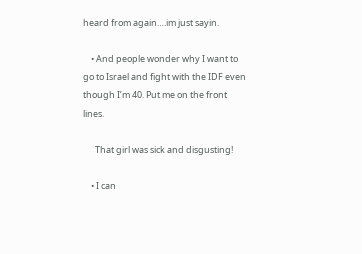heard from again….im just sayin.

    • And people wonder why I want to go to Israel and fight with the IDF even though I’m 40. Put me on the front lines.

      That girl was sick and disgusting!

    • I can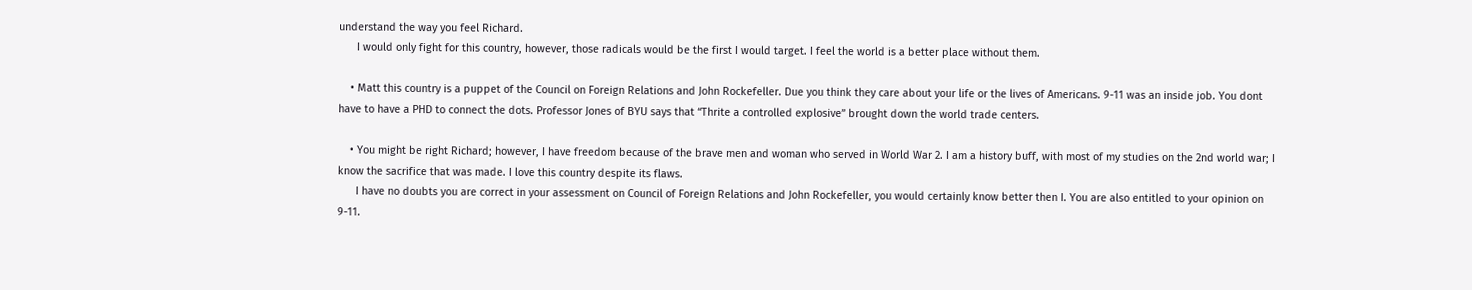understand the way you feel Richard.
      I would only fight for this country, however, those radicals would be the first I would target. I feel the world is a better place without them.

    • Matt this country is a puppet of the Council on Foreign Relations and John Rockefeller. Due you think they care about your life or the lives of Americans. 9-11 was an inside job. You dont have to have a PHD to connect the dots. Professor Jones of BYU says that “Thrite a controlled explosive” brought down the world trade centers.

    • You might be right Richard; however, I have freedom because of the brave men and woman who served in World War 2. I am a history buff, with most of my studies on the 2nd world war; I know the sacrifice that was made. I love this country despite its flaws.
      I have no doubts you are correct in your assessment on Council of Foreign Relations and John Rockefeller, you would certainly know better then I. You are also entitled to your opinion on 9-11.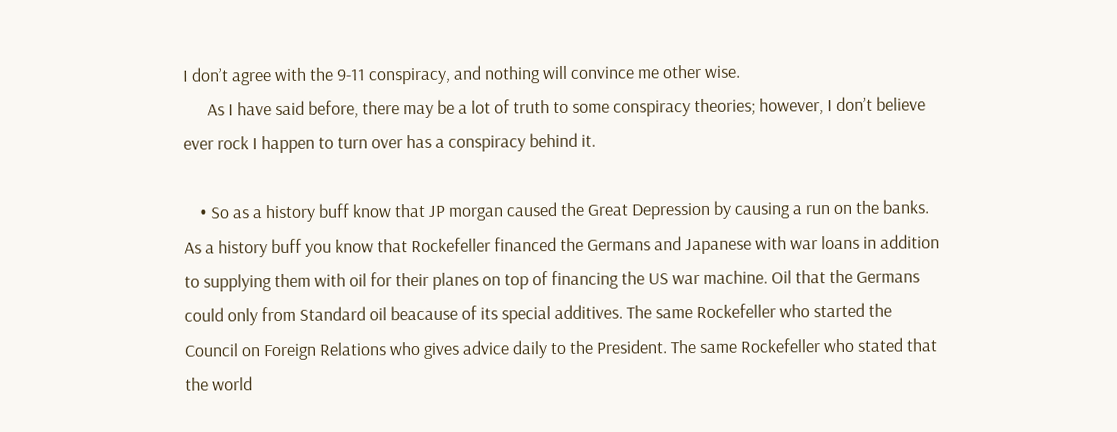I don’t agree with the 9-11 conspiracy, and nothing will convince me other wise.
      As I have said before, there may be a lot of truth to some conspiracy theories; however, I don’t believe ever rock I happen to turn over has a conspiracy behind it.

    • So as a history buff know that JP morgan caused the Great Depression by causing a run on the banks. As a history buff you know that Rockefeller financed the Germans and Japanese with war loans in addition to supplying them with oil for their planes on top of financing the US war machine. Oil that the Germans could only from Standard oil beacause of its special additives. The same Rockefeller who started the Council on Foreign Relations who gives advice daily to the President. The same Rockefeller who stated that the world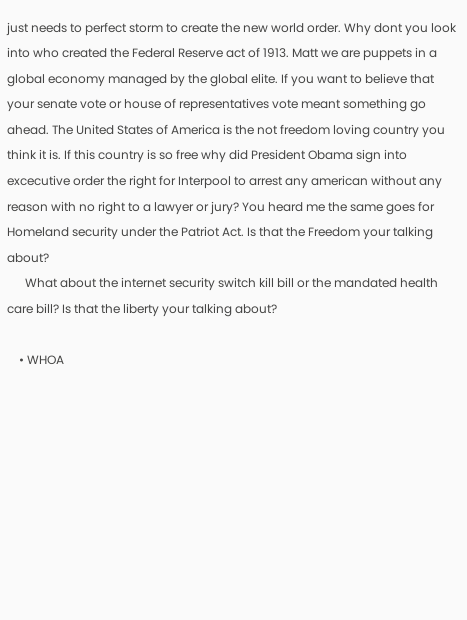just needs to perfect storm to create the new world order. Why dont you look into who created the Federal Reserve act of 1913. Matt we are puppets in a global economy managed by the global elite. If you want to believe that your senate vote or house of representatives vote meant something go ahead. The United States of America is the not freedom loving country you think it is. If this country is so free why did President Obama sign into excecutive order the right for Interpool to arrest any american without any reason with no right to a lawyer or jury? You heard me the same goes for Homeland security under the Patriot Act. Is that the Freedom your talking about?
      What about the internet security switch kill bill or the mandated health care bill? Is that the liberty your talking about?

    • WHOA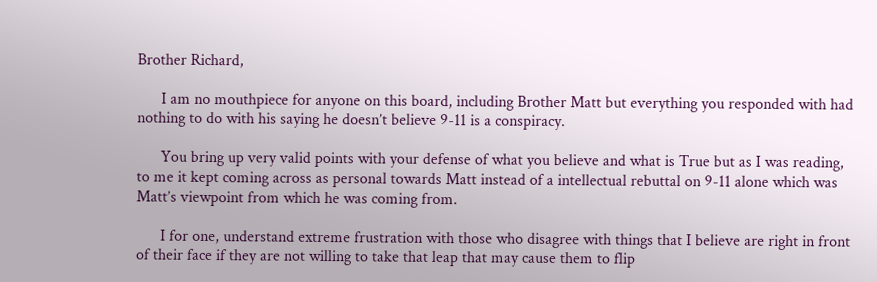Brother Richard,

      I am no mouthpiece for anyone on this board, including Brother Matt but everything you responded with had nothing to do with his saying he doesn’t believe 9-11 is a conspiracy.

      You bring up very valid points with your defense of what you believe and what is True but as I was reading, to me it kept coming across as personal towards Matt instead of a intellectual rebuttal on 9-11 alone which was Matt’s viewpoint from which he was coming from.

      I for one, understand extreme frustration with those who disagree with things that I believe are right in front of their face if they are not willing to take that leap that may cause them to flip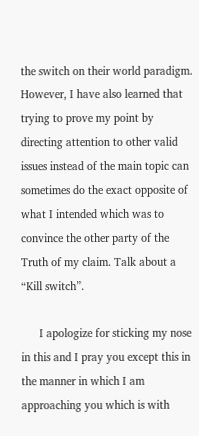the switch on their world paradigm. However, I have also learned that trying to prove my point by directing attention to other valid issues instead of the main topic can sometimes do the exact opposite of what I intended which was to convince the other party of the Truth of my claim. Talk about a “Kill switch”.

      I apologize for sticking my nose in this and I pray you except this in the manner in which I am approaching you which is with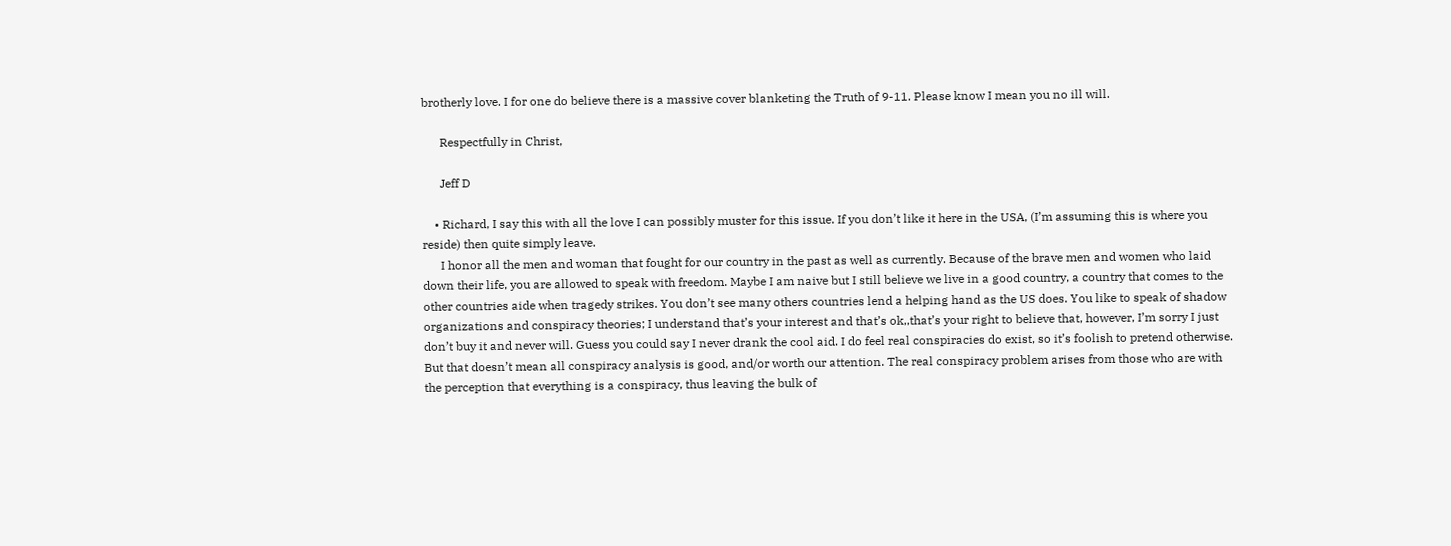brotherly love. I for one do believe there is a massive cover blanketing the Truth of 9-11. Please know I mean you no ill will.

      Respectfully in Christ,

      Jeff D

    • Richard, I say this with all the love I can possibly muster for this issue. If you don’t like it here in the USA, (I’m assuming this is where you reside) then quite simply leave.
      I honor all the men and woman that fought for our country in the past as well as currently. Because of the brave men and women who laid down their life, you are allowed to speak with freedom. Maybe I am naive but I still believe we live in a good country, a country that comes to the other countries aide when tragedy strikes. You don’t see many others countries lend a helping hand as the US does. You like to speak of shadow organizations and conspiracy theories; I understand that’s your interest and that’s ok,,that’s your right to believe that, however, I’m sorry I just don’t buy it and never will. Guess you could say I never drank the cool aid. I do feel real conspiracies do exist, so it’s foolish to pretend otherwise. But that doesn’t mean all conspiracy analysis is good, and/or worth our attention. The real conspiracy problem arises from those who are with the perception that everything is a conspiracy, thus leaving the bulk of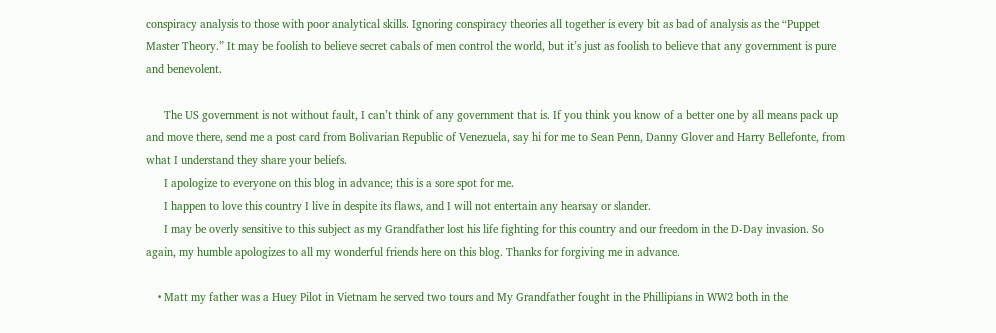conspiracy analysis to those with poor analytical skills. Ignoring conspiracy theories all together is every bit as bad of analysis as the “Puppet Master Theory.” It may be foolish to believe secret cabals of men control the world, but it’s just as foolish to believe that any government is pure and benevolent.

      The US government is not without fault, I can’t think of any government that is. If you think you know of a better one by all means pack up and move there, send me a post card from Bolivarian Republic of Venezuela, say hi for me to Sean Penn, Danny Glover and Harry Bellefonte, from what I understand they share your beliefs.
      I apologize to everyone on this blog in advance; this is a sore spot for me.
      I happen to love this country I live in despite its flaws, and I will not entertain any hearsay or slander.
      I may be overly sensitive to this subject as my Grandfather lost his life fighting for this country and our freedom in the D-Day invasion. So again, my humble apologizes to all my wonderful friends here on this blog. Thanks for forgiving me in advance.

    • Matt my father was a Huey Pilot in Vietnam he served two tours and My Grandfather fought in the Phillipians in WW2 both in the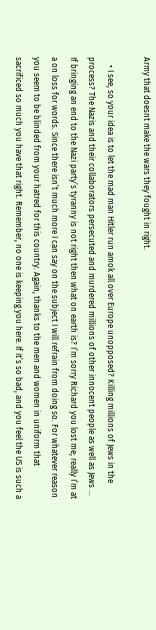Army that doesnt make the wars they fought in right.

    • I see, so your idea is to let the mad man Hitler run amok all over Europe unopposed? Killing millions of Jews in the process? The Nazis and their collaborators persecuted and murdered millions of other innocent people as well as Jews … If bringing an end to the Nazi party’s tyranny is not right then what on earth is? I’m sorry Richard you lost me; really I’m at a on loss for words. Since there isn’t much more I can say on the subject I will refrain from doing so. For whatever reason you seem to be blinded from your hatred for this country. Again, thanks to the men and women in uniform that sacrificed so much you have that right. Remember, no one is keeping you here. If it’s so bad, and you feel the US is such a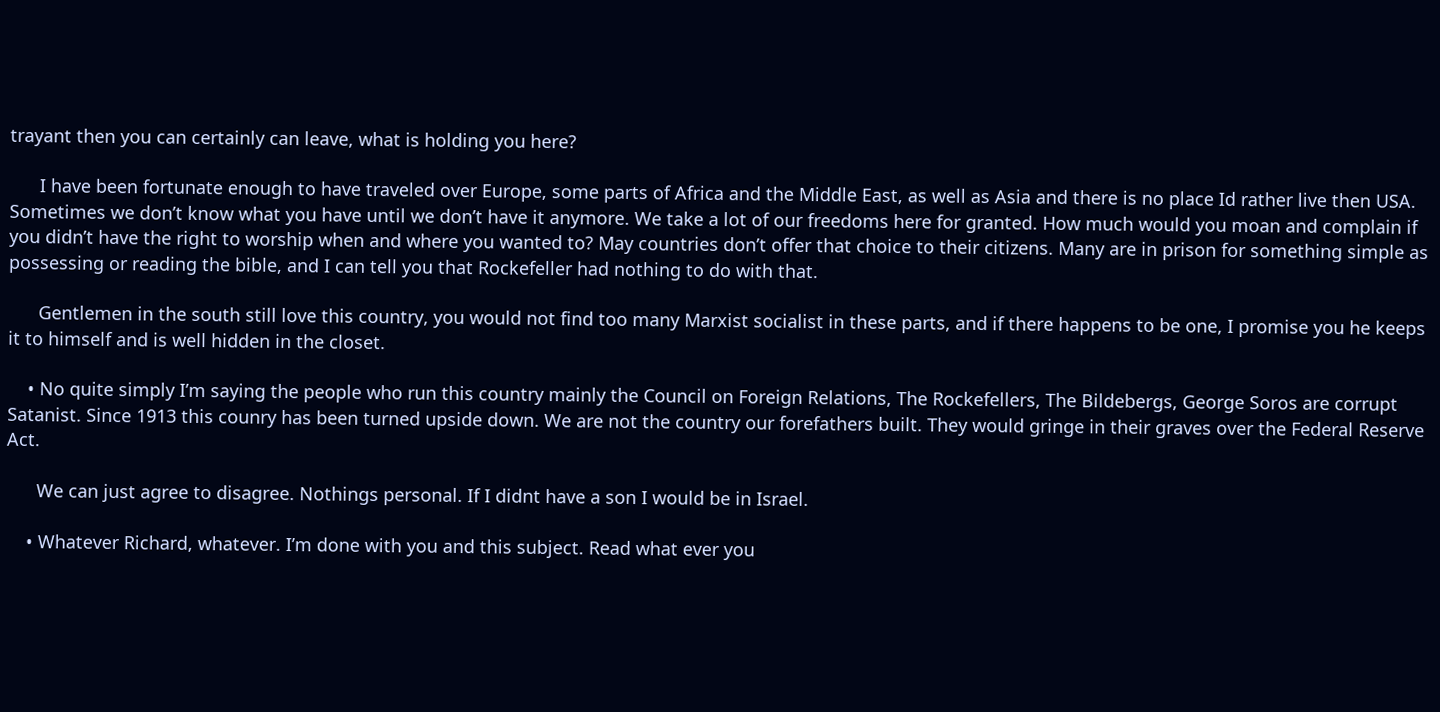trayant then you can certainly can leave, what is holding you here?

      I have been fortunate enough to have traveled over Europe, some parts of Africa and the Middle East, as well as Asia and there is no place Id rather live then USA. Sometimes we don’t know what you have until we don’t have it anymore. We take a lot of our freedoms here for granted. How much would you moan and complain if you didn’t have the right to worship when and where you wanted to? May countries don’t offer that choice to their citizens. Many are in prison for something simple as possessing or reading the bible, and I can tell you that Rockefeller had nothing to do with that.

      Gentlemen in the south still love this country, you would not find too many Marxist socialist in these parts, and if there happens to be one, I promise you he keeps it to himself and is well hidden in the closet.

    • No quite simply I’m saying the people who run this country mainly the Council on Foreign Relations, The Rockefellers, The Bildebergs, George Soros are corrupt Satanist. Since 1913 this counry has been turned upside down. We are not the country our forefathers built. They would gringe in their graves over the Federal Reserve Act.

      We can just agree to disagree. Nothings personal. If I didnt have a son I would be in Israel.

    • Whatever Richard, whatever. I’m done with you and this subject. Read what ever you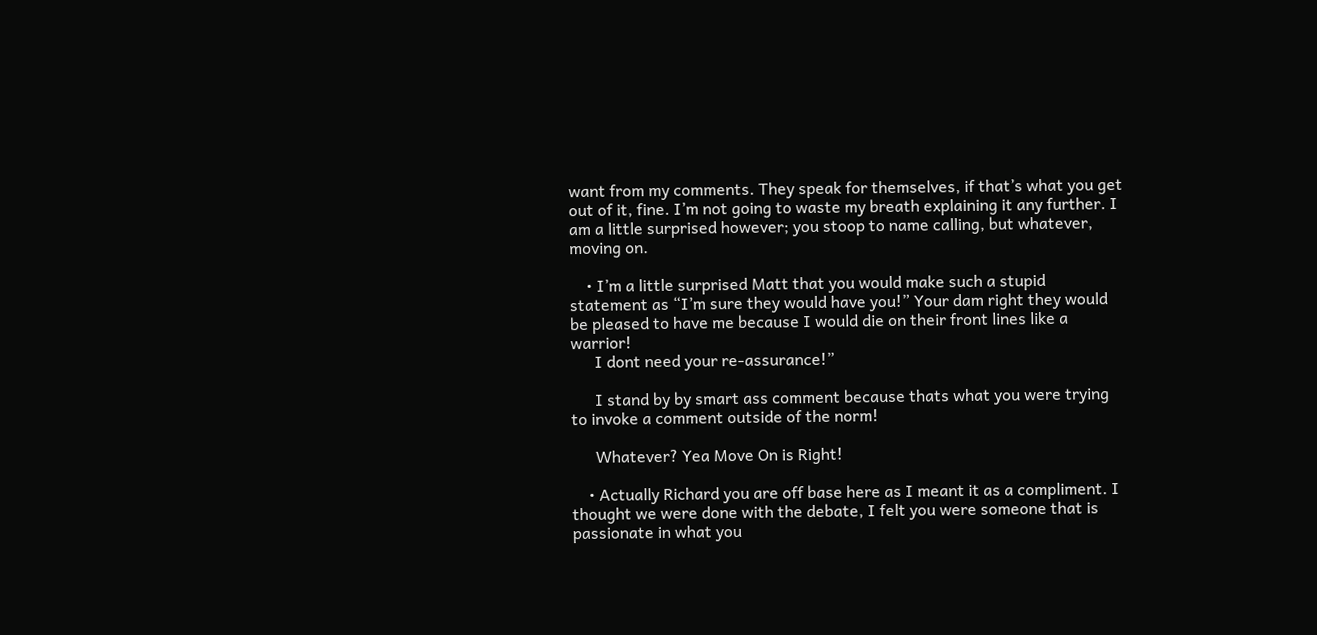want from my comments. They speak for themselves, if that’s what you get out of it, fine. I’m not going to waste my breath explaining it any further. I am a little surprised however; you stoop to name calling, but whatever, moving on.

    • I’m a little surprised Matt that you would make such a stupid statement as “I’m sure they would have you!” Your dam right they would be pleased to have me because I would die on their front lines like a warrior!
      I dont need your re-assurance!”

      I stand by by smart ass comment because thats what you were trying to invoke a comment outside of the norm!

      Whatever? Yea Move On is Right!

    • Actually Richard you are off base here as I meant it as a compliment. I thought we were done with the debate, I felt you were someone that is passionate in what you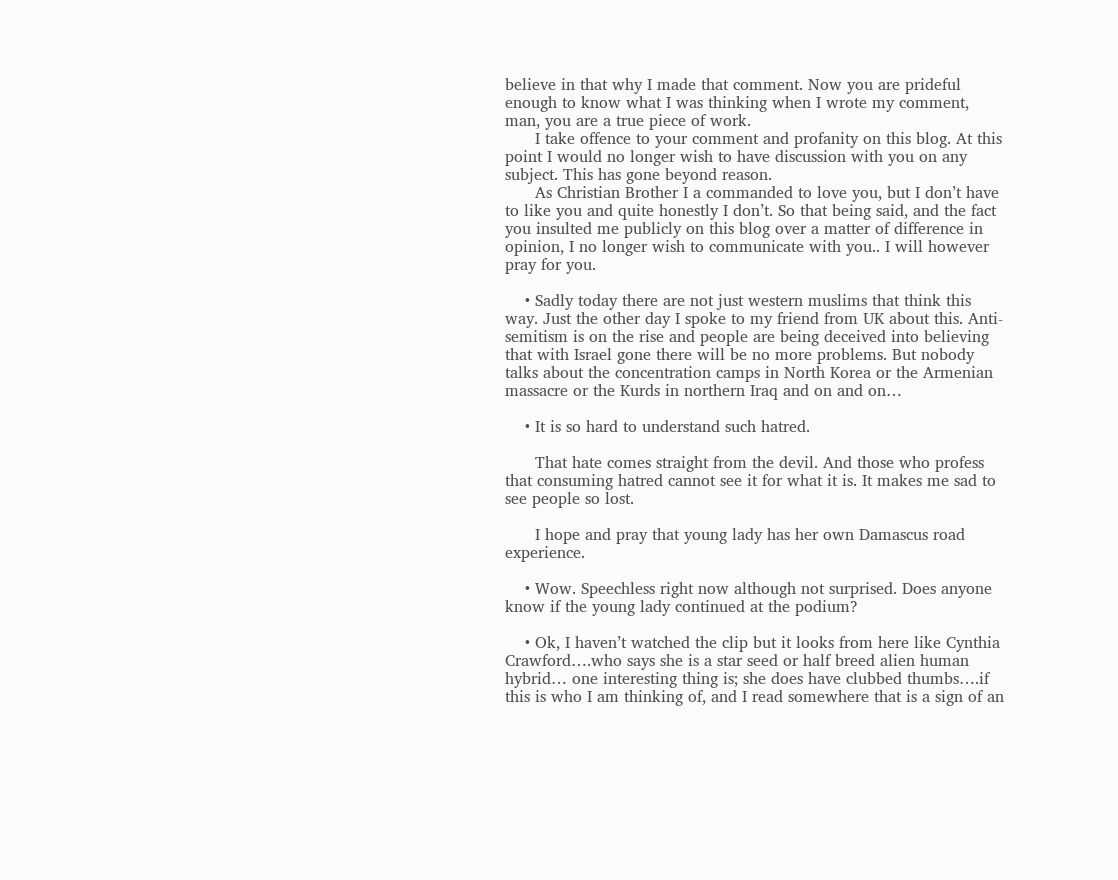believe in that why I made that comment. Now you are prideful enough to know what I was thinking when I wrote my comment, man, you are a true piece of work.
      I take offence to your comment and profanity on this blog. At this point I would no longer wish to have discussion with you on any subject. This has gone beyond reason.
      As Christian Brother I a commanded to love you, but I don’t have to like you and quite honestly I don’t. So that being said, and the fact you insulted me publicly on this blog over a matter of difference in opinion, I no longer wish to communicate with you.. I will however pray for you.

    • Sadly today there are not just western muslims that think this way. Just the other day I spoke to my friend from UK about this. Anti-semitism is on the rise and people are being deceived into believing that with Israel gone there will be no more problems. But nobody talks about the concentration camps in North Korea or the Armenian massacre or the Kurds in northern Iraq and on and on…

    • It is so hard to understand such hatred.

      That hate comes straight from the devil. And those who profess that consuming hatred cannot see it for what it is. It makes me sad to see people so lost.

      I hope and pray that young lady has her own Damascus road experience.

    • Wow. Speechless right now although not surprised. Does anyone know if the young lady continued at the podium?

    • Ok, I haven’t watched the clip but it looks from here like Cynthia Crawford….who says she is a star seed or half breed alien human hybrid… one interesting thing is; she does have clubbed thumbs….if this is who I am thinking of, and I read somewhere that is a sign of an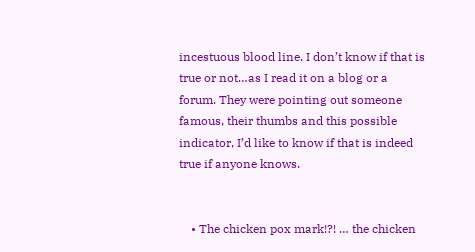incestuous blood line. I don’t know if that is true or not…as I read it on a blog or a forum. They were pointing out someone famous, their thumbs and this possible indicator, I’d like to know if that is indeed true if anyone knows.


    • The chicken pox mark!?! … the chicken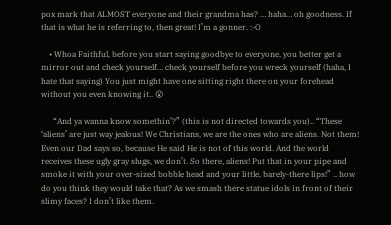pox mark that ALMOST everyone and their grandma has? … haha… oh goodness. If that is what he is referring to, then great! I’m a gonner. :-O

    • Whoa Faithful, before you start saying goodbye to everyone, you better get a mirror out and check yourself… check yourself before you wreck yourself (haha, I hate that saying) You just might have one sitting right there on your forehead without you even knowing it.. 😮

      “And ya wanna know somethin’?” (this is not directed towards you).. “These ‘aliens’ are just way jealous! We Christians, we are the ones who are aliens. Not them! Even our Dad says so, because He said He is not of this world. And the world receives these ugly gray slugs, we don’t. So there, aliens! Put that in your pipe and smoke it with your over-sized bobble head and your little, barely-there lips!” .. how do you think they would take that? As we smash there statue idols in front of their slimy faces? I don’t like them.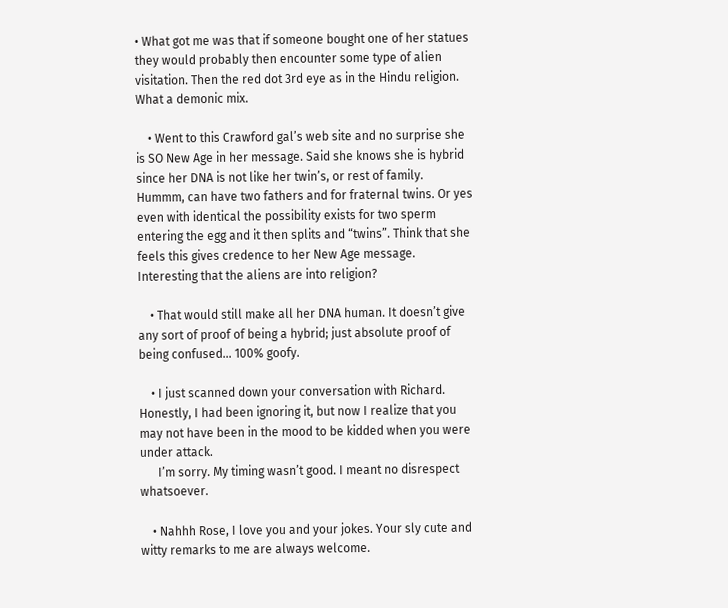• What got me was that if someone bought one of her statues they would probably then encounter some type of alien visitation. Then the red dot 3rd eye as in the Hindu religion. What a demonic mix.

    • Went to this Crawford gal’s web site and no surprise she is SO New Age in her message. Said she knows she is hybrid since her DNA is not like her twin’s, or rest of family. Hummm, can have two fathers and for fraternal twins. Or yes even with identical the possibility exists for two sperm entering the egg and it then splits and “twins”. Think that she feels this gives credence to her New Age message. Interesting that the aliens are into religion?

    • That would still make all her DNA human. It doesn’t give any sort of proof of being a hybrid; just absolute proof of being confused… 100% goofy.

    • I just scanned down your conversation with Richard. Honestly, I had been ignoring it, but now I realize that you may not have been in the mood to be kidded when you were under attack.
      I’m sorry. My timing wasn’t good. I meant no disrespect whatsoever.

    • Nahhh Rose, I love you and your jokes. Your sly cute and witty remarks to me are always welcome.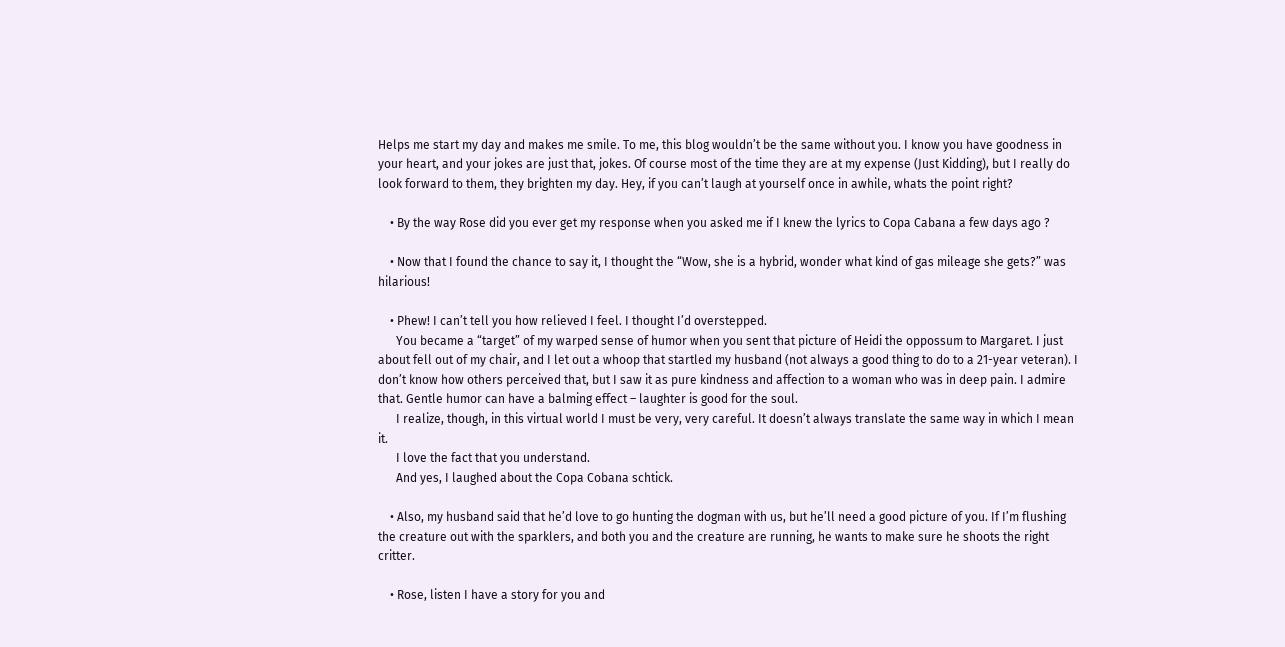Helps me start my day and makes me smile. To me, this blog wouldn’t be the same without you. I know you have goodness in your heart, and your jokes are just that, jokes. Of course most of the time they are at my expense (Just Kidding), but I really do look forward to them, they brighten my day. Hey, if you can’t laugh at yourself once in awhile, whats the point right?

    • By the way Rose did you ever get my response when you asked me if I knew the lyrics to Copa Cabana a few days ago ?

    • Now that I found the chance to say it, I thought the “Wow, she is a hybrid, wonder what kind of gas mileage she gets?” was hilarious!

    • Phew! I can’t tell you how relieved I feel. I thought I’d overstepped.
      You became a “target” of my warped sense of humor when you sent that picture of Heidi the oppossum to Margaret. I just about fell out of my chair, and I let out a whoop that startled my husband (not always a good thing to do to a 21-year veteran). I don’t know how others perceived that, but I saw it as pure kindness and affection to a woman who was in deep pain. I admire that. Gentle humor can have a balming effect – laughter is good for the soul.
      I realize, though, in this virtual world I must be very, very careful. It doesn’t always translate the same way in which I mean it.
      I love the fact that you understand.
      And yes, I laughed about the Copa Cobana schtick.

    • Also, my husband said that he’d love to go hunting the dogman with us, but he’ll need a good picture of you. If I’m flushing the creature out with the sparklers, and both you and the creature are running, he wants to make sure he shoots the right critter.

    • Rose, listen I have a story for you and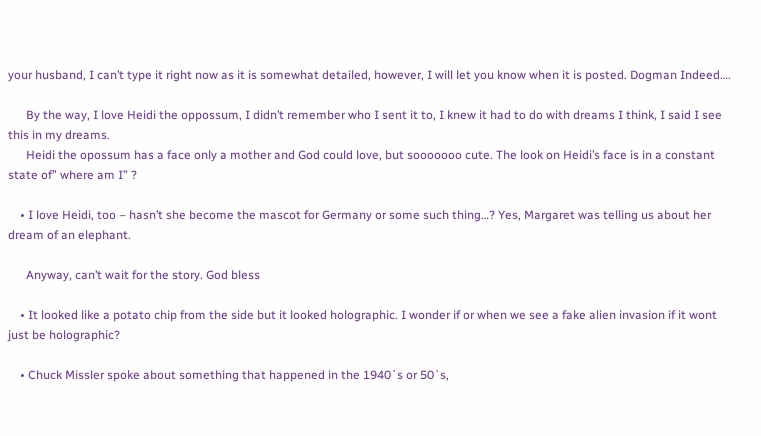your husband, I can’t type it right now as it is somewhat detailed, however, I will let you know when it is posted. Dogman Indeed….

      By the way, I love Heidi the oppossum, I didn’t remember who I sent it to, I knew it had to do with dreams I think, I said I see this in my dreams.
      Heidi the opossum has a face only a mother and God could love, but sooooooo cute. The look on Heidi’s face is in a constant state of” where am I” ?

    • I love Heidi, too – hasn’t she become the mascot for Germany or some such thing…? Yes, Margaret was telling us about her dream of an elephant.

      Anyway, can’t wait for the story. God bless

    • It looked like a potato chip from the side but it looked holographic. I wonder if or when we see a fake alien invasion if it wont just be holographic?

    • Chuck Missler spoke about something that happened in the 1940`s or 50`s,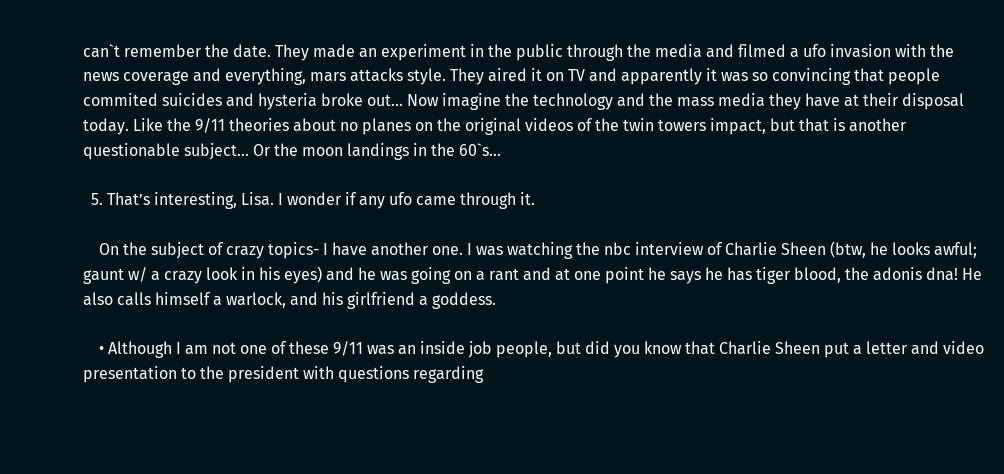can`t remember the date. They made an experiment in the public through the media and filmed a ufo invasion with the news coverage and everything, mars attacks style. They aired it on TV and apparently it was so convincing that people commited suicides and hysteria broke out… Now imagine the technology and the mass media they have at their disposal today. Like the 9/11 theories about no planes on the original videos of the twin towers impact, but that is another questionable subject… Or the moon landings in the 60`s…

  5. That’s interesting, Lisa. I wonder if any ufo came through it.

    On the subject of crazy topics- I have another one. I was watching the nbc interview of Charlie Sheen (btw, he looks awful; gaunt w/ a crazy look in his eyes) and he was going on a rant and at one point he says he has tiger blood, the adonis dna! He also calls himself a warlock, and his girlfriend a goddess.

    • Although I am not one of these 9/11 was an inside job people, but did you know that Charlie Sheen put a letter and video presentation to the president with questions regarding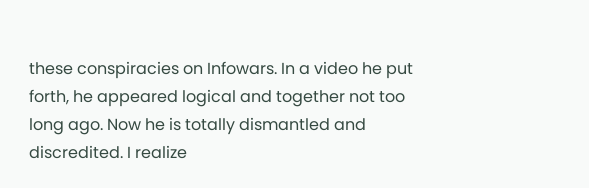these conspiracies on Infowars. In a video he put forth, he appeared logical and together not too long ago. Now he is totally dismantled and discredited. I realize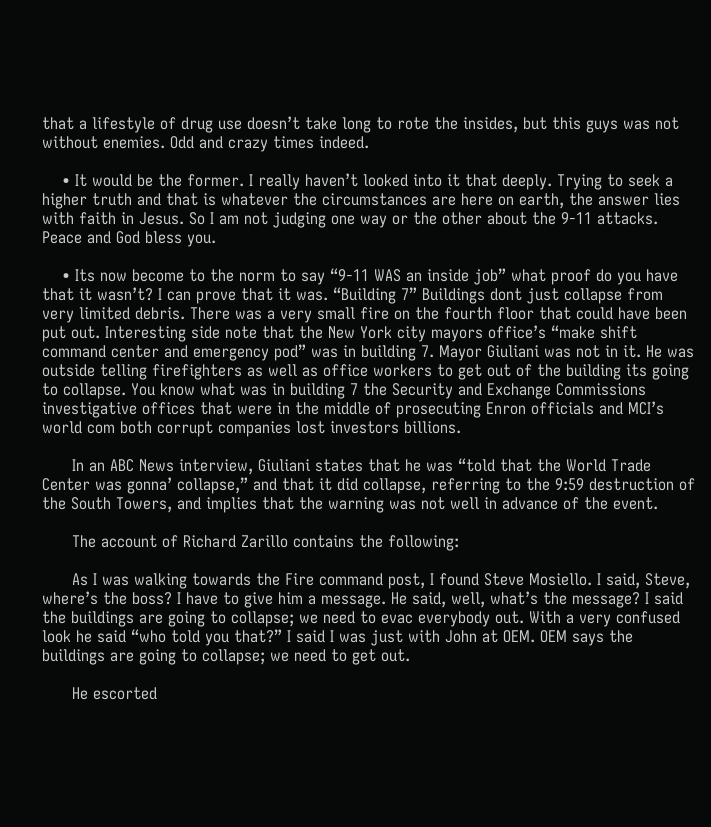that a lifestyle of drug use doesn’t take long to rote the insides, but this guys was not without enemies. Odd and crazy times indeed.

    • It would be the former. I really haven’t looked into it that deeply. Trying to seek a higher truth and that is whatever the circumstances are here on earth, the answer lies with faith in Jesus. So I am not judging one way or the other about the 9-11 attacks. Peace and God bless you.

    • Its now become to the norm to say “9-11 WAS an inside job” what proof do you have that it wasn’t? I can prove that it was. “Building 7” Buildings dont just collapse from very limited debris. There was a very small fire on the fourth floor that could have been put out. Interesting side note that the New York city mayors office’s “make shift command center and emergency pod” was in building 7. Mayor Giuliani was not in it. He was outside telling firefighters as well as office workers to get out of the building its going to collapse. You know what was in building 7 the Security and Exchange Commissions investigative offices that were in the middle of prosecuting Enron officials and MCI’s world com both corrupt companies lost investors billions.

      In an ABC News interview, Giuliani states that he was “told that the World Trade Center was gonna’ collapse,” and that it did collapse, referring to the 9:59 destruction of the South Towers, and implies that the warning was not well in advance of the event.

      The account of Richard Zarillo contains the following:

      As I was walking towards the Fire command post, I found Steve Mosiello. I said, Steve, where’s the boss? I have to give him a message. He said, well, what’s the message? I said the buildings are going to collapse; we need to evac everybody out. With a very confused look he said “who told you that?” I said I was just with John at OEM. OEM says the buildings are going to collapse; we need to get out.

      He escorted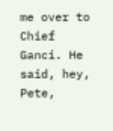me over to Chief Ganci. He said, hey, Pete,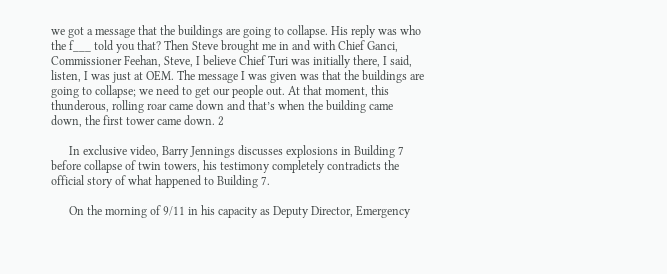we got a message that the buildings are going to collapse. His reply was who the f___ told you that? Then Steve brought me in and with Chief Ganci, Commissioner Feehan, Steve, I believe Chief Turi was initially there, I said, listen, I was just at OEM. The message I was given was that the buildings are going to collapse; we need to get our people out. At that moment, this thunderous, rolling roar came down and that’s when the building came down, the first tower came down. 2

      In exclusive video, Barry Jennings discusses explosions in Building 7 before collapse of twin towers, his testimony completely contradicts the official story of what happened to Building 7.

      On the morning of 9/11 in his capacity as Deputy Director, Emergency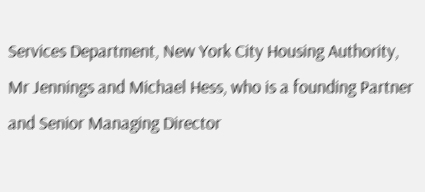Services Department, New York City Housing Authority, Mr Jennings and Michael Hess, who is a founding Partner and Senior Managing Director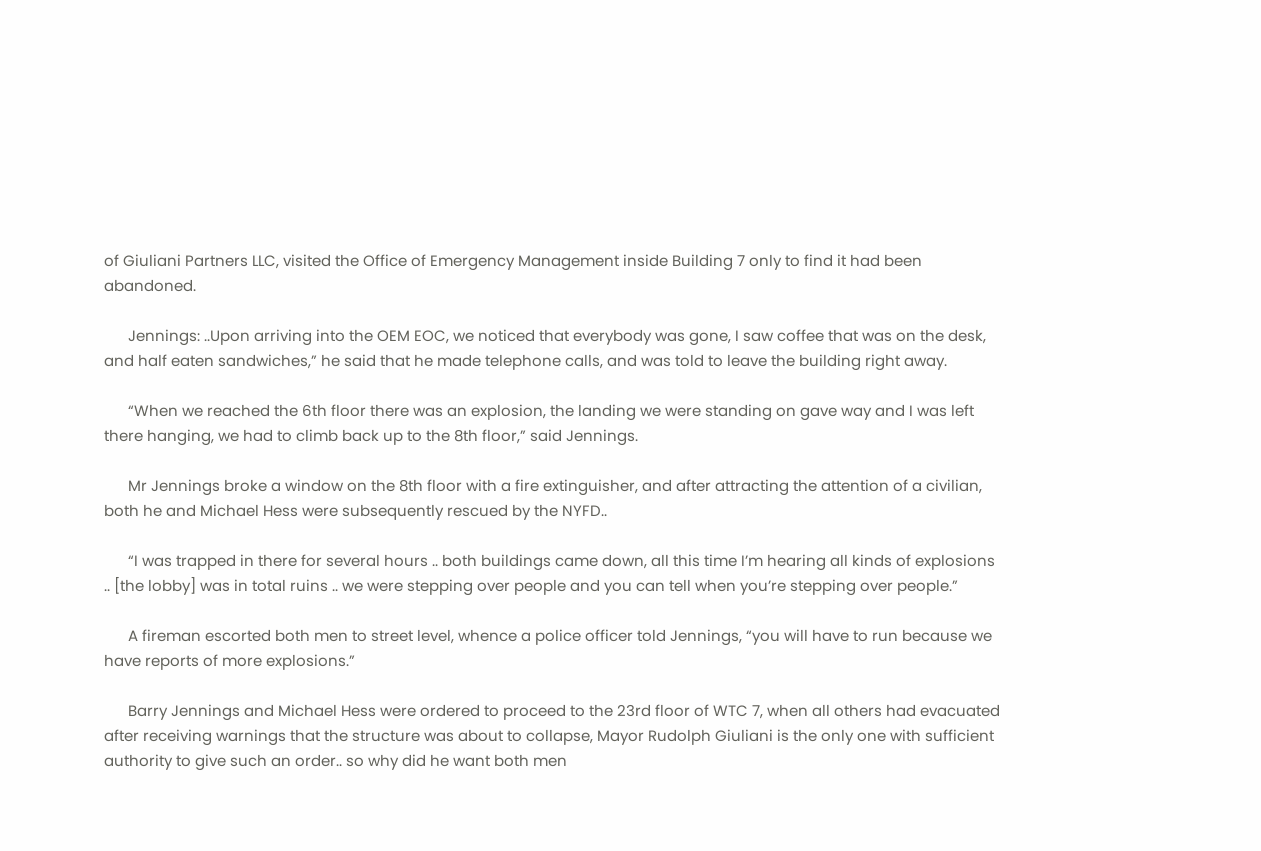of Giuliani Partners LLC, visited the Office of Emergency Management inside Building 7 only to find it had been abandoned.

      Jennings: ..Upon arriving into the OEM EOC, we noticed that everybody was gone, I saw coffee that was on the desk, and half eaten sandwiches,” he said that he made telephone calls, and was told to leave the building right away.

      “When we reached the 6th floor there was an explosion, the landing we were standing on gave way and I was left there hanging, we had to climb back up to the 8th floor,” said Jennings.

      Mr Jennings broke a window on the 8th floor with a fire extinguisher, and after attracting the attention of a civilian, both he and Michael Hess were subsequently rescued by the NYFD..

      “I was trapped in there for several hours .. both buildings came down, all this time I’m hearing all kinds of explosions .. [the lobby] was in total ruins .. we were stepping over people and you can tell when you’re stepping over people.”

      A fireman escorted both men to street level, whence a police officer told Jennings, “you will have to run because we have reports of more explosions.”

      Barry Jennings and Michael Hess were ordered to proceed to the 23rd floor of WTC 7, when all others had evacuated after receiving warnings that the structure was about to collapse, Mayor Rudolph Giuliani is the only one with sufficient authority to give such an order.. so why did he want both men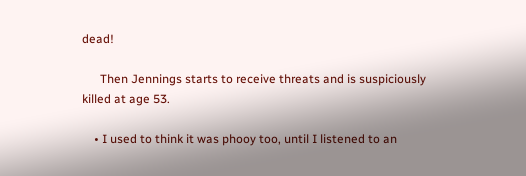dead!

      Then Jennings starts to receive threats and is suspiciously killed at age 53.

    • I used to think it was phooy too, until I listened to an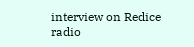interview on Redice radio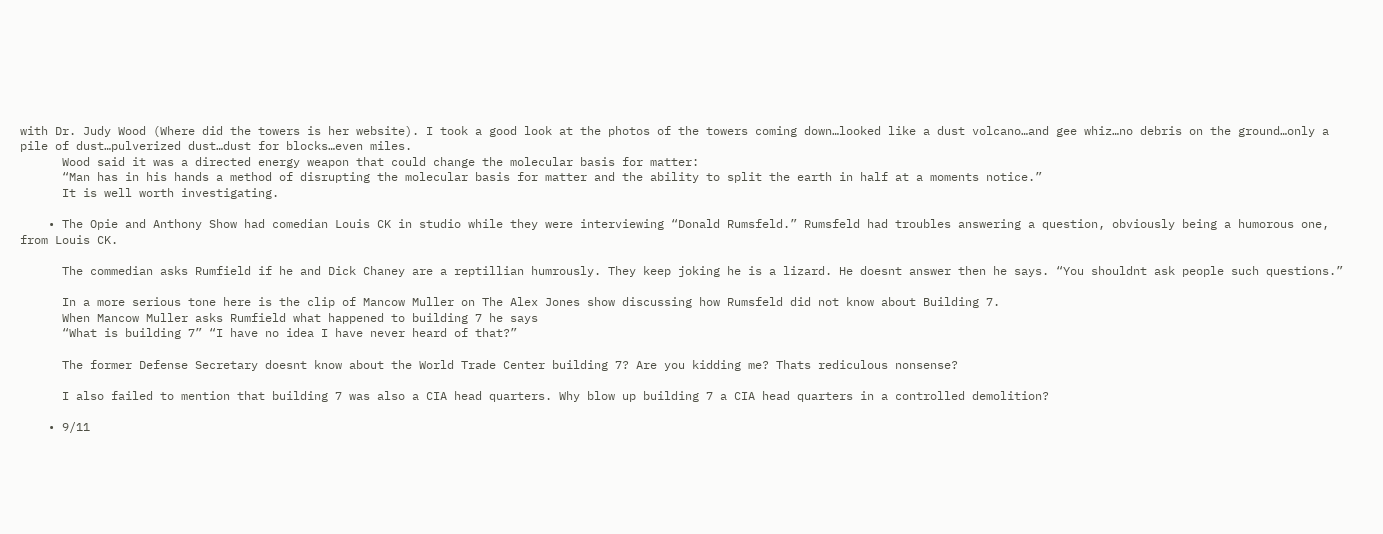with Dr. Judy Wood (Where did the towers is her website). I took a good look at the photos of the towers coming down…looked like a dust volcano…and gee whiz…no debris on the ground…only a pile of dust…pulverized dust…dust for blocks…even miles.
      Wood said it was a directed energy weapon that could change the molecular basis for matter:
      “Man has in his hands a method of disrupting the molecular basis for matter and the ability to split the earth in half at a moments notice.”
      It is well worth investigating.

    • The Opie and Anthony Show had comedian Louis CK in studio while they were interviewing “Donald Rumsfeld.” Rumsfeld had troubles answering a question, obviously being a humorous one, from Louis CK.

      The commedian asks Rumfield if he and Dick Chaney are a reptillian humrously. They keep joking he is a lizard. He doesnt answer then he says. “You shouldnt ask people such questions.”

      In a more serious tone here is the clip of Mancow Muller on The Alex Jones show discussing how Rumsfeld did not know about Building 7.
      When Mancow Muller asks Rumfield what happened to building 7 he says
      “What is building 7” “I have no idea I have never heard of that?”

      The former Defense Secretary doesnt know about the World Trade Center building 7? Are you kidding me? Thats rediculous nonsense?

      I also failed to mention that building 7 was also a CIA head quarters. Why blow up building 7 a CIA head quarters in a controlled demolition?

    • 9/11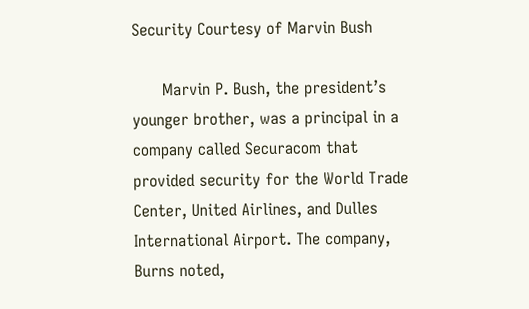Security Courtesy of Marvin Bush

      Marvin P. Bush, the president’s younger brother, was a principal in a company called Securacom that provided security for the World Trade Center, United Airlines, and Dulles International Airport. The company, Burns noted,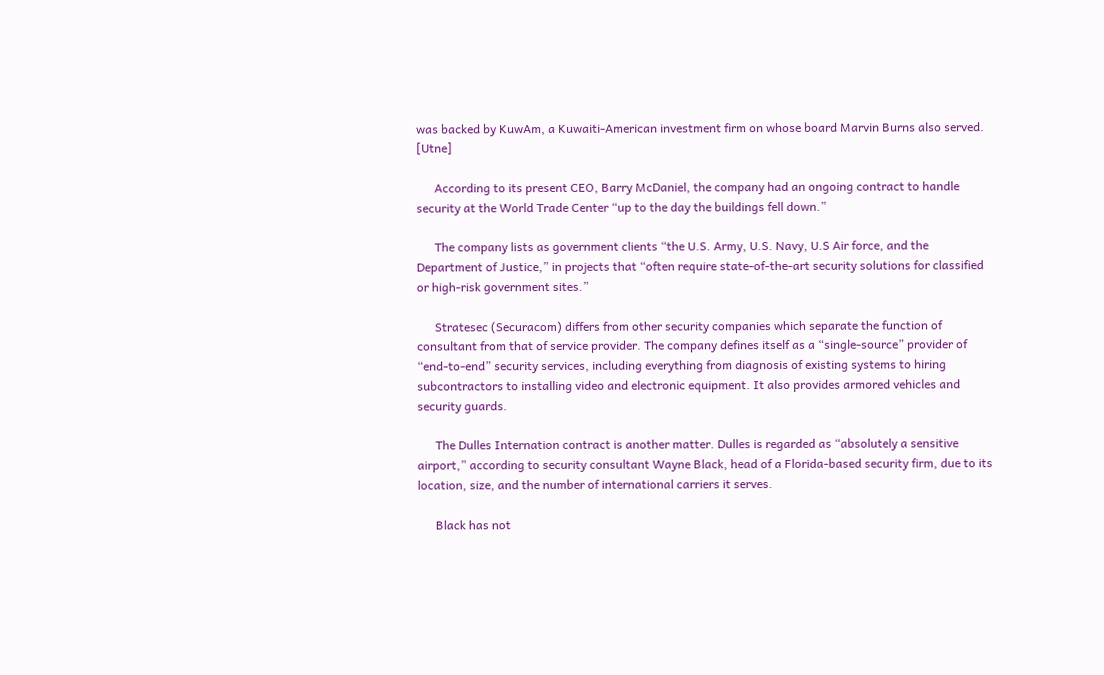was backed by KuwAm, a Kuwaiti-American investment firm on whose board Marvin Burns also served. [Utne]

      According to its present CEO, Barry McDaniel, the company had an ongoing contract to handle security at the World Trade Center “up to the day the buildings fell down.”

      The company lists as government clients “the U.S. Army, U.S. Navy, U.S Air force, and the Department of Justice,” in projects that “often require state-of-the-art security solutions for classified or high-risk government sites.”

      Stratesec (Securacom) differs from other security companies which separate the function of consultant from that of service provider. The company defines itself as a “single-source” provider of “end-to-end” security services, including everything from diagnosis of existing systems to hiring subcontractors to installing video and electronic equipment. It also provides armored vehicles and security guards.

      The Dulles Internation contract is another matter. Dulles is regarded as “absolutely a sensitive airport,” according to security consultant Wayne Black, head of a Florida-based security firm, due to its location, size, and the number of international carriers it serves.

      Black has not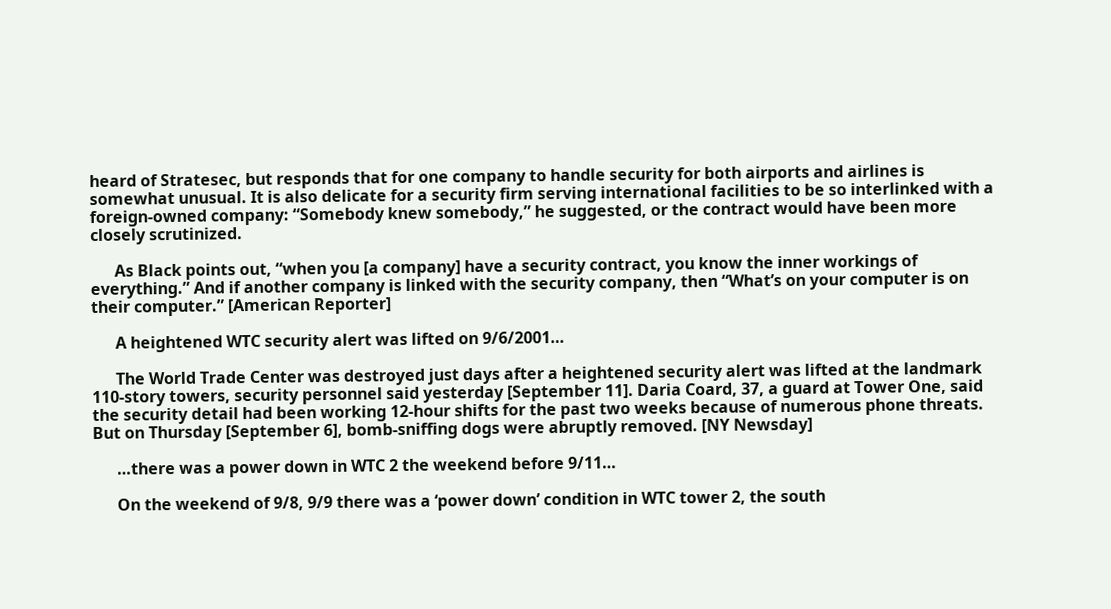heard of Stratesec, but responds that for one company to handle security for both airports and airlines is somewhat unusual. It is also delicate for a security firm serving international facilities to be so interlinked with a foreign-owned company: “Somebody knew somebody,” he suggested, or the contract would have been more closely scrutinized.

      As Black points out, “when you [a company] have a security contract, you know the inner workings of everything.” And if another company is linked with the security company, then “What’s on your computer is on their computer.” [American Reporter]

      A heightened WTC security alert was lifted on 9/6/2001…

      The World Trade Center was destroyed just days after a heightened security alert was lifted at the landmark 110-story towers, security personnel said yesterday [September 11]. Daria Coard, 37, a guard at Tower One, said the security detail had been working 12-hour shifts for the past two weeks because of numerous phone threats. But on Thursday [September 6], bomb-sniffing dogs were abruptly removed. [NY Newsday]

      …there was a power down in WTC 2 the weekend before 9/11…

      On the weekend of 9/8, 9/9 there was a ‘power down’ condition in WTC tower 2, the south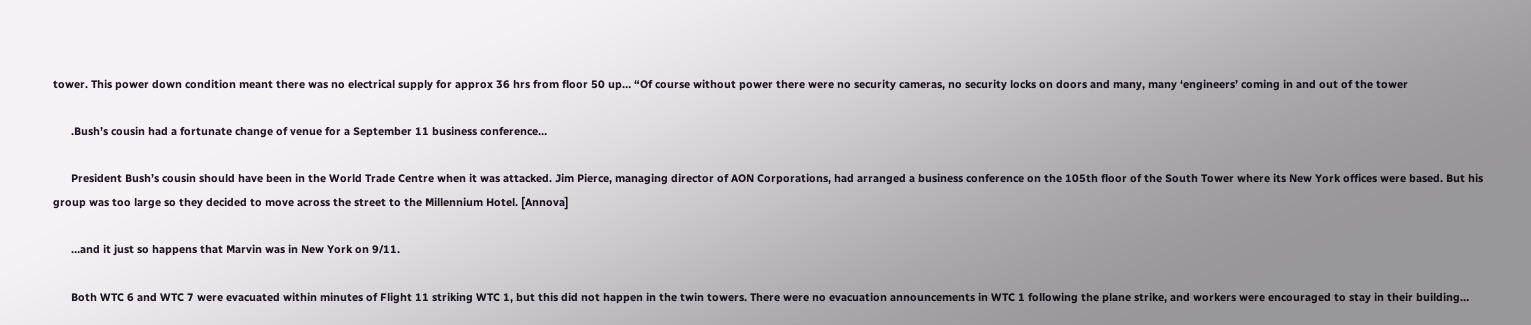tower. This power down condition meant there was no electrical supply for approx 36 hrs from floor 50 up… “Of course without power there were no security cameras, no security locks on doors and many, many ‘engineers’ coming in and out of the tower

      .Bush’s cousin had a fortunate change of venue for a September 11 business conference…

      President Bush’s cousin should have been in the World Trade Centre when it was attacked. Jim Pierce, managing director of AON Corporations, had arranged a business conference on the 105th floor of the South Tower where its New York offices were based. But his group was too large so they decided to move across the street to the Millennium Hotel. [Annova]

      …and it just so happens that Marvin was in New York on 9/11.

      Both WTC 6 and WTC 7 were evacuated within minutes of Flight 11 striking WTC 1, but this did not happen in the twin towers. There were no evacuation announcements in WTC 1 following the plane strike, and workers were encouraged to stay in their building…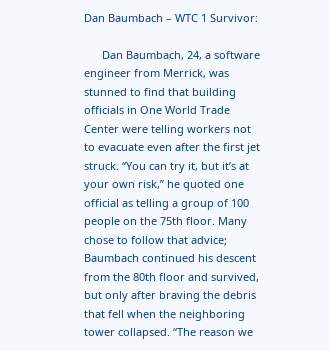Dan Baumbach – WTC 1 Survivor:

      Dan Baumbach, 24, a software engineer from Merrick, was stunned to find that building officials in One World Trade Center were telling workers not to evacuate even after the first jet struck. “You can try it, but it’s at your own risk,” he quoted one official as telling a group of 100 people on the 75th floor. Many chose to follow that advice; Baumbach continued his descent from the 80th floor and survived, but only after braving the debris that fell when the neighboring tower collapsed. “The reason we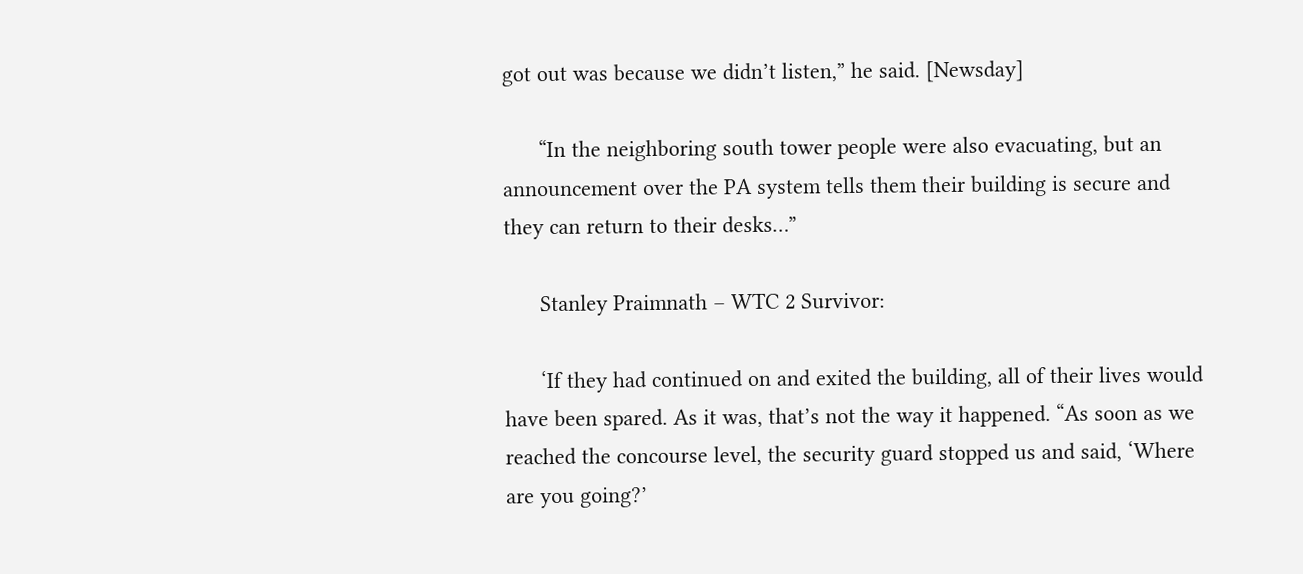got out was because we didn’t listen,” he said. [Newsday]

      “In the neighboring south tower people were also evacuating, but an announcement over the PA system tells them their building is secure and they can return to their desks…”

      Stanley Praimnath – WTC 2 Survivor:

      ‘If they had continued on and exited the building, all of their lives would have been spared. As it was, that’s not the way it happened. “As soon as we reached the concourse level, the security guard stopped us and said, ‘Where are you going?’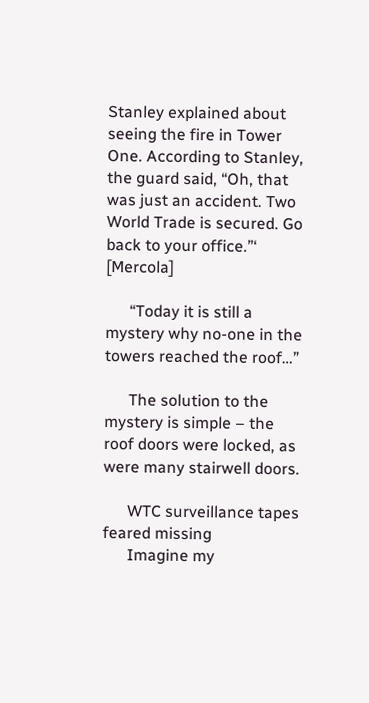Stanley explained about seeing the fire in Tower One. According to Stanley, the guard said, “Oh, that was just an accident. Two World Trade is secured. Go back to your office.”‘ [Mercola]

      “Today it is still a mystery why no-one in the towers reached the roof…”

      The solution to the mystery is simple – the roof doors were locked, as were many stairwell doors.

      WTC surveillance tapes feared missing
      Imagine my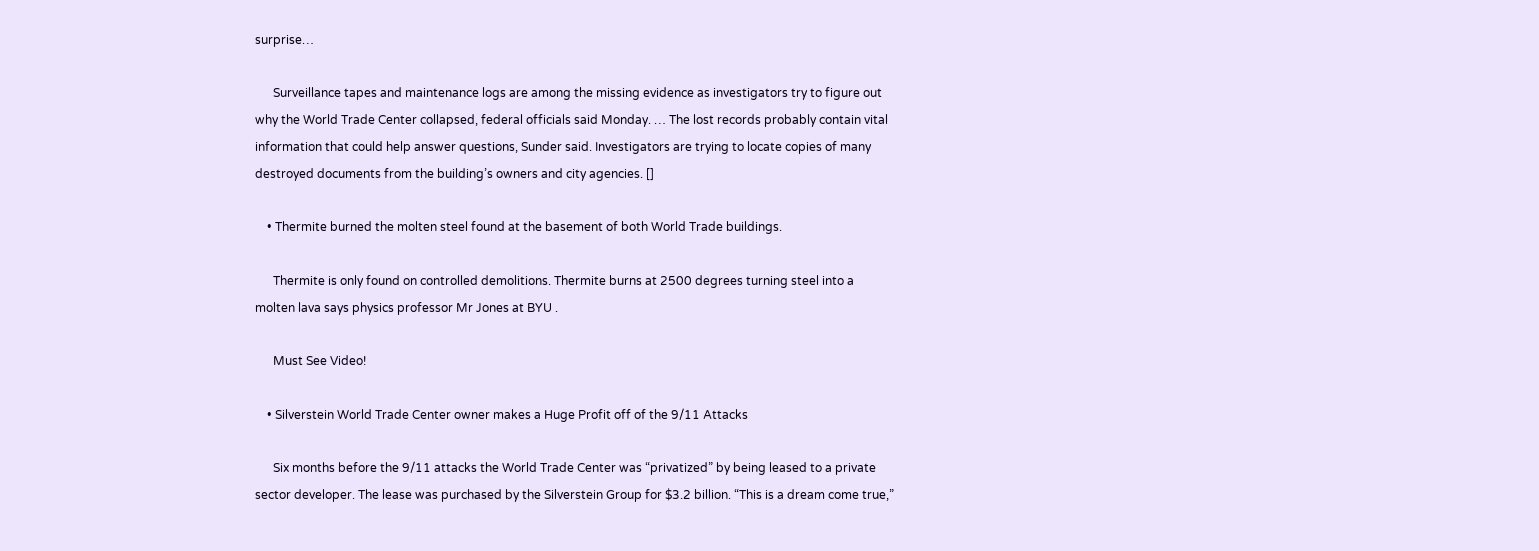surprise…

      Surveillance tapes and maintenance logs are among the missing evidence as investigators try to figure out why the World Trade Center collapsed, federal officials said Monday. … The lost records probably contain vital information that could help answer questions, Sunder said. Investigators are trying to locate copies of many destroyed documents from the building’s owners and city agencies. []

    • Thermite burned the molten steel found at the basement of both World Trade buildings.

      Thermite is only found on controlled demolitions. Thermite burns at 2500 degrees turning steel into a molten lava says physics professor Mr Jones at BYU .

      Must See Video!

    • Silverstein World Trade Center owner makes a Huge Profit off of the 9/11 Attacks

      Six months before the 9/11 attacks the World Trade Center was “privatized” by being leased to a private sector developer. The lease was purchased by the Silverstein Group for $3.2 billion. “This is a dream come true,”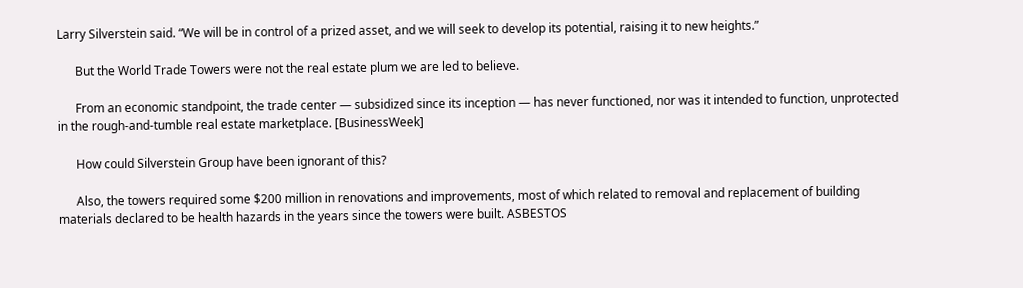Larry Silverstein said. “We will be in control of a prized asset, and we will seek to develop its potential, raising it to new heights.”

      But the World Trade Towers were not the real estate plum we are led to believe.

      From an economic standpoint, the trade center — subsidized since its inception — has never functioned, nor was it intended to function, unprotected in the rough-and-tumble real estate marketplace. [BusinessWeek]

      How could Silverstein Group have been ignorant of this?

      Also, the towers required some $200 million in renovations and improvements, most of which related to removal and replacement of building materials declared to be health hazards in the years since the towers were built. ASBESTOS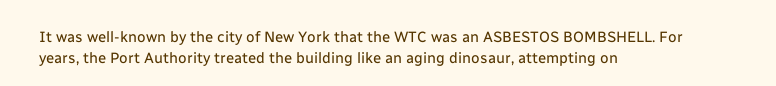It was well-known by the city of New York that the WTC was an ASBESTOS BOMBSHELL. For years, the Port Authority treated the building like an aging dinosaur, attempting on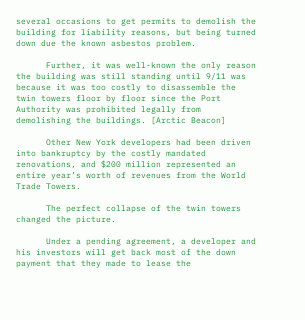several occasions to get permits to demolish the building for liability reasons, but being turned down due the known asbestos problem.

      Further, it was well-known the only reason the building was still standing until 9/11 was because it was too costly to disassemble the twin towers floor by floor since the Port Authority was prohibited legally from demolishing the buildings. [Arctic Beacon]

      Other New York developers had been driven into bankruptcy by the costly mandated renovations, and $200 million represented an entire year’s worth of revenues from the World Trade Towers.

      The perfect collapse of the twin towers changed the picture.

      Under a pending agreement, a developer and his investors will get back most of the down payment that they made to lease the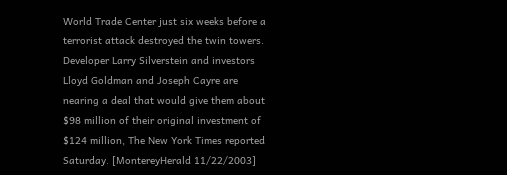World Trade Center just six weeks before a terrorist attack destroyed the twin towers. Developer Larry Silverstein and investors Lloyd Goldman and Joseph Cayre are nearing a deal that would give them about $98 million of their original investment of $124 million, The New York Times reported Saturday. [MontereyHerald 11/22/2003]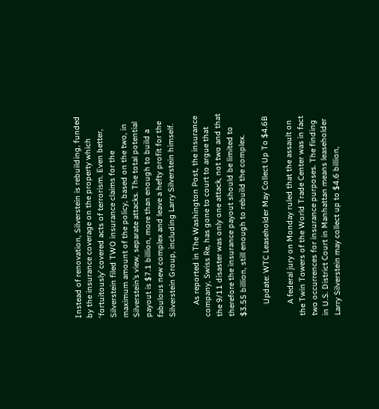Instead of renovation, Silverstein is rebuilding, funded by the insurance coverage on the property which ‘fortuitously’ covered acts of terrorism. Even better, Silverstein filed TWO insurance claims for the maximum amount of the policy, based on the two, in Silverstein’s view, separate attacks. The total potential payout is $7.1 billion, more than enough to build a fabulous new complex and leave a hefty profit for the Silverstein Group, including Larry Silverstein himself.

      As reported in The Washington Post, the insurance company, Swiss Re, has gone to court to argue that the 9/11 disaster was only one attack, not two and that therefore the insurance payout should be limited to $3.55 billion, still enough to rebuild the complex.

      Update: WTC Leaseholder May Collect Up To $4.6B

      A federal jury on Monday ruled that the assault on the Twin Towers of the World Trade Center was in fact two occurrences for insurance purposes. The finding in U.S. District Court in Manhattan means leaseholder Larry Silverstein may collect up to $4.6 billion,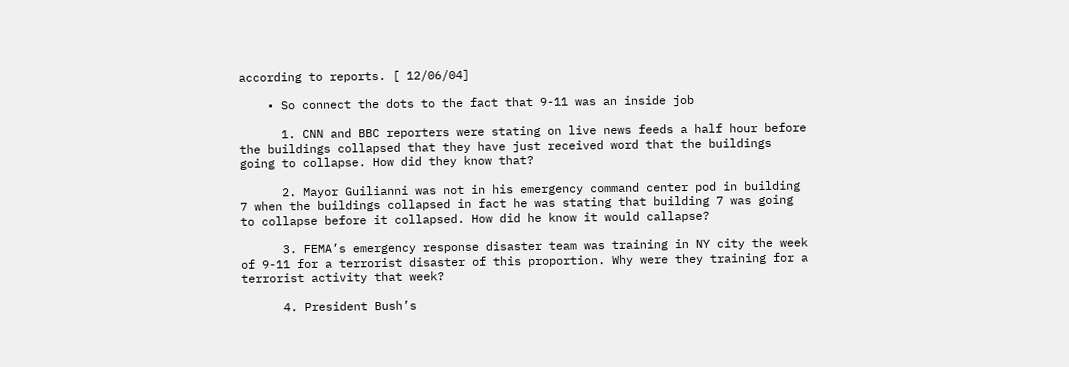according to reports. [ 12/06/04]

    • So connect the dots to the fact that 9-11 was an inside job

      1. CNN and BBC reporters were stating on live news feeds a half hour before the buildings collapsed that they have just received word that the buildings going to collapse. How did they know that?

      2. Mayor Guilianni was not in his emergency command center pod in building 7 when the buildings collapsed in fact he was stating that building 7 was going to collapse before it collapsed. How did he know it would callapse?

      3. FEMA’s emergency response disaster team was training in NY city the week of 9-11 for a terrorist disaster of this proportion. Why were they training for a terrorist activity that week?

      4. President Bush’s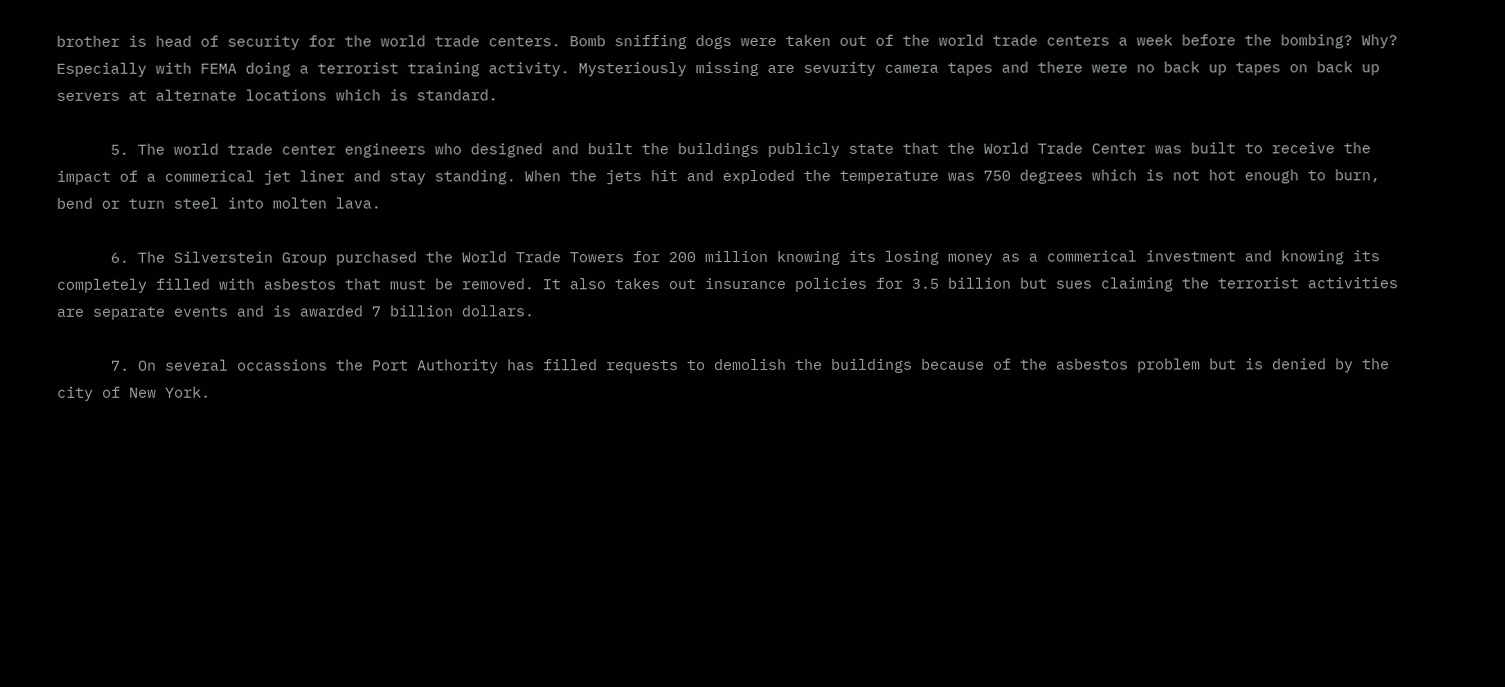brother is head of security for the world trade centers. Bomb sniffing dogs were taken out of the world trade centers a week before the bombing? Why? Especially with FEMA doing a terrorist training activity. Mysteriously missing are sevurity camera tapes and there were no back up tapes on back up servers at alternate locations which is standard.

      5. The world trade center engineers who designed and built the buildings publicly state that the World Trade Center was built to receive the impact of a commerical jet liner and stay standing. When the jets hit and exploded the temperature was 750 degrees which is not hot enough to burn, bend or turn steel into molten lava.

      6. The Silverstein Group purchased the World Trade Towers for 200 million knowing its losing money as a commerical investment and knowing its completely filled with asbestos that must be removed. It also takes out insurance policies for 3.5 billion but sues claiming the terrorist activities are separate events and is awarded 7 billion dollars.

      7. On several occassions the Port Authority has filled requests to demolish the buildings because of the asbestos problem but is denied by the city of New York.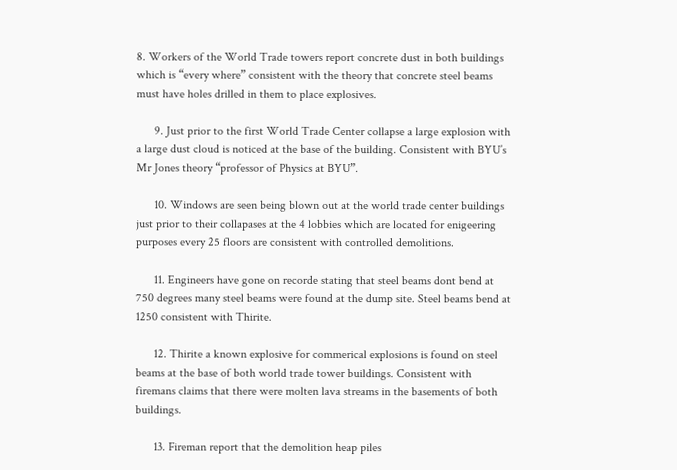8. Workers of the World Trade towers report concrete dust in both buildings which is “every where” consistent with the theory that concrete steel beams must have holes drilled in them to place explosives.

      9. Just prior to the first World Trade Center collapse a large explosion with a large dust cloud is noticed at the base of the building. Consistent with BYU’s Mr Jones theory “professor of Physics at BYU”.

      10. Windows are seen being blown out at the world trade center buildings just prior to their collapases at the 4 lobbies which are located for enigeering purposes every 25 floors are consistent with controlled demolitions.

      11. Engineers have gone on recorde stating that steel beams dont bend at 750 degrees many steel beams were found at the dump site. Steel beams bend at 1250 consistent with Thirite.

      12. Thirite a known explosive for commerical explosions is found on steel beams at the base of both world trade tower buildings. Consistent with firemans claims that there were molten lava streams in the basements of both buildings.

      13. Fireman report that the demolition heap piles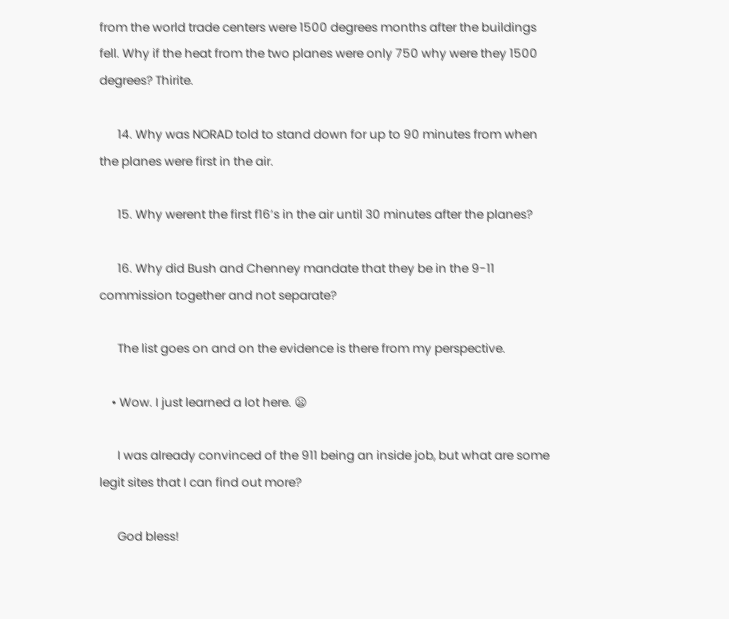from the world trade centers were 1500 degrees months after the buildings fell. Why if the heat from the two planes were only 750 why were they 1500 degrees? Thirite.

      14. Why was NORAD told to stand down for up to 90 minutes from when the planes were first in the air.

      15. Why werent the first f16’s in the air until 30 minutes after the planes?

      16. Why did Bush and Chenney mandate that they be in the 9-11 commission together and not separate?

      The list goes on and on the evidence is there from my perspective.

    • Wow. I just learned a lot here. 😦

      I was already convinced of the 911 being an inside job, but what are some legit sites that I can find out more?

      God bless!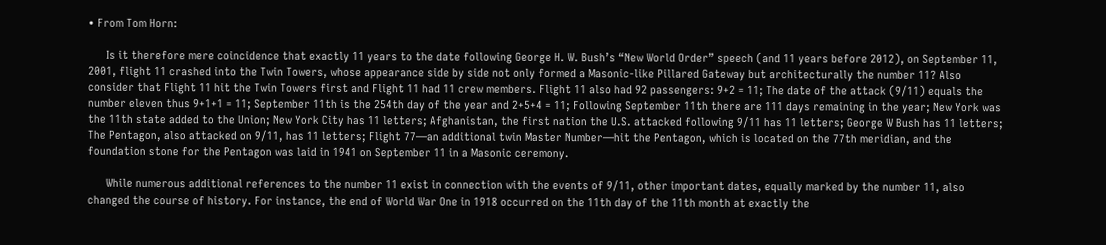• From Tom Horn:

      Is it therefore mere coincidence that exactly 11 years to the date following George H. W. Bush’s “New World Order” speech (and 11 years before 2012), on September 11, 2001, flight 11 crashed into the Twin Towers, whose appearance side by side not only formed a Masonic-like Pillared Gateway but architecturally the number 11? Also consider that Flight 11 hit the Twin Towers first and Flight 11 had 11 crew members. Flight 11 also had 92 passengers: 9+2 = 11; The date of the attack (9/11) equals the number eleven thus 9+1+1 = 11; September 11th is the 254th day of the year and 2+5+4 = 11; Following September 11th there are 111 days remaining in the year; New York was the 11th state added to the Union; New York City has 11 letters; Afghanistan, the first nation the U.S. attacked following 9/11 has 11 letters; George W Bush has 11 letters; The Pentagon, also attacked on 9/11, has 11 letters; Flight 77—an additional twin Master Number—hit the Pentagon, which is located on the 77th meridian, and the foundation stone for the Pentagon was laid in 1941 on September 11 in a Masonic ceremony.

      While numerous additional references to the number 11 exist in connection with the events of 9/11, other important dates, equally marked by the number 11, also changed the course of history. For instance, the end of World War One in 1918 occurred on the 11th day of the 11th month at exactly the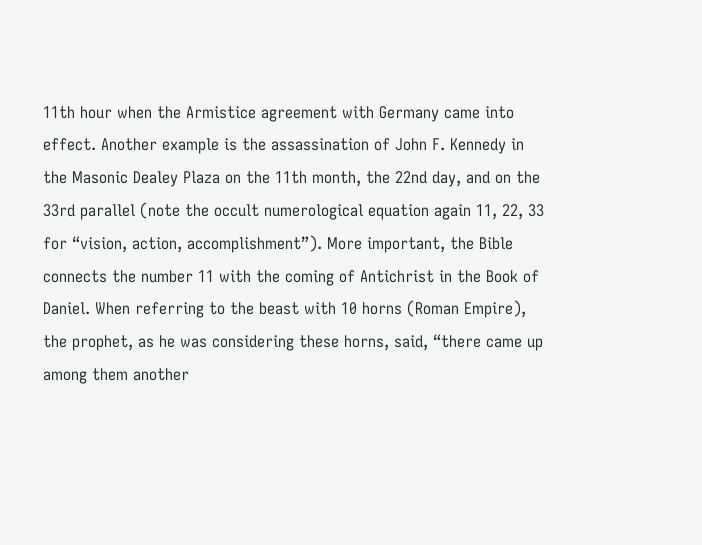11th hour when the Armistice agreement with Germany came into effect. Another example is the assassination of John F. Kennedy in the Masonic Dealey Plaza on the 11th month, the 22nd day, and on the 33rd parallel (note the occult numerological equation again 11, 22, 33 for “vision, action, accomplishment”). More important, the Bible connects the number 11 with the coming of Antichrist in the Book of Daniel. When referring to the beast with 10 horns (Roman Empire), the prophet, as he was considering these horns, said, “there came up among them another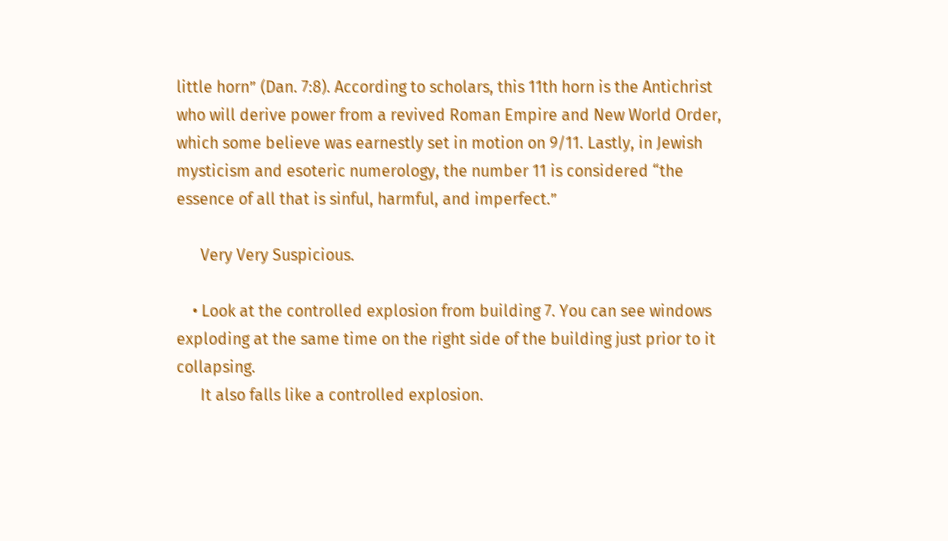little horn” (Dan. 7:8). According to scholars, this 11th horn is the Antichrist who will derive power from a revived Roman Empire and New World Order, which some believe was earnestly set in motion on 9/11. Lastly, in Jewish mysticism and esoteric numerology, the number 11 is considered “the essence of all that is sinful, harmful, and imperfect.”

      Very Very Suspicious.

    • Look at the controlled explosion from building 7. You can see windows exploding at the same time on the right side of the building just prior to it collapsing.
      It also falls like a controlled explosion.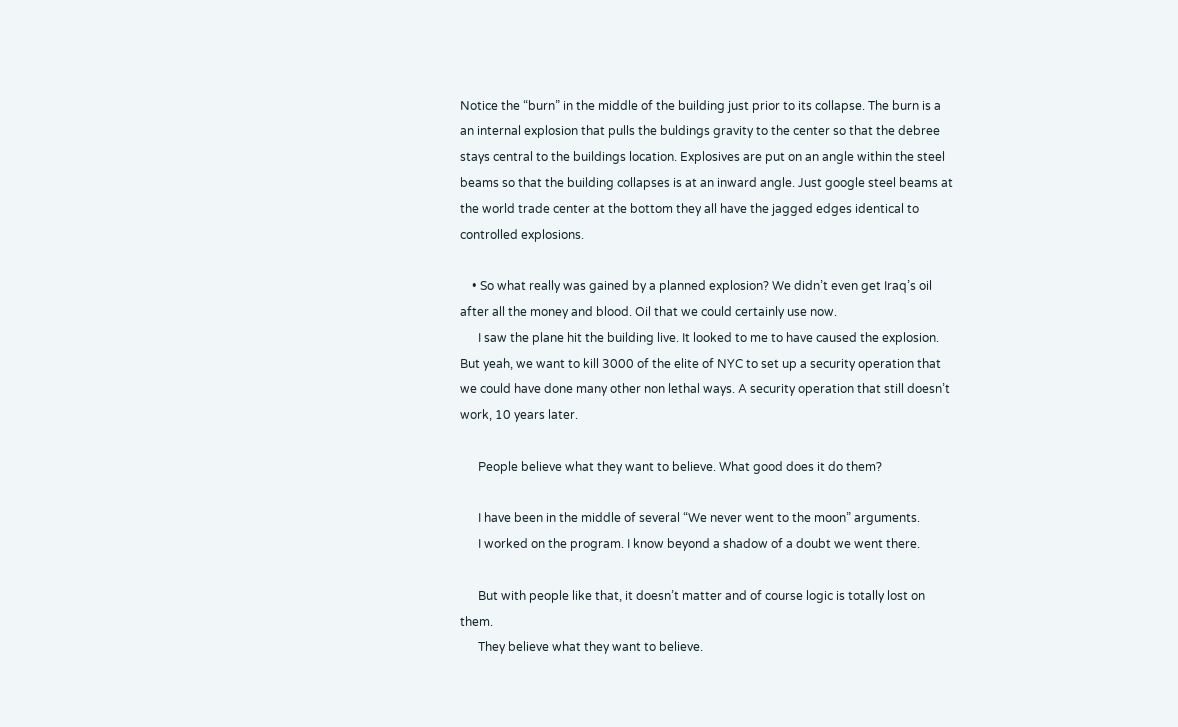Notice the “burn” in the middle of the building just prior to its collapse. The burn is a an internal explosion that pulls the buldings gravity to the center so that the debree stays central to the buildings location. Explosives are put on an angle within the steel beams so that the building collapses is at an inward angle. Just google steel beams at the world trade center at the bottom they all have the jagged edges identical to controlled explosions.

    • So what really was gained by a planned explosion? We didn’t even get Iraq’s oil after all the money and blood. Oil that we could certainly use now.
      I saw the plane hit the building live. It looked to me to have caused the explosion. But yeah, we want to kill 3000 of the elite of NYC to set up a security operation that we could have done many other non lethal ways. A security operation that still doesn’t work, 10 years later.

      People believe what they want to believe. What good does it do them?

      I have been in the middle of several “We never went to the moon” arguments.
      I worked on the program. I know beyond a shadow of a doubt we went there.

      But with people like that, it doesn’t matter and of course logic is totally lost on them.
      They believe what they want to believe.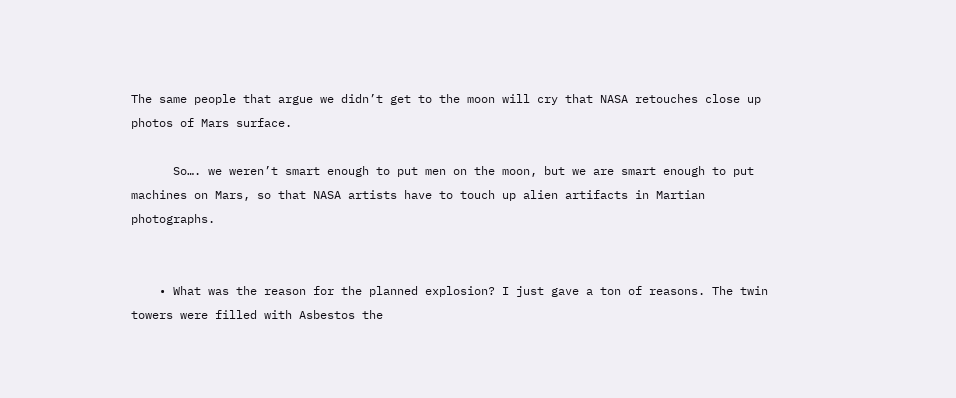The same people that argue we didn’t get to the moon will cry that NASA retouches close up photos of Mars surface.

      So…. we weren’t smart enough to put men on the moon, but we are smart enough to put machines on Mars, so that NASA artists have to touch up alien artifacts in Martian photographs.


    • What was the reason for the planned explosion? I just gave a ton of reasons. The twin towers were filled with Asbestos the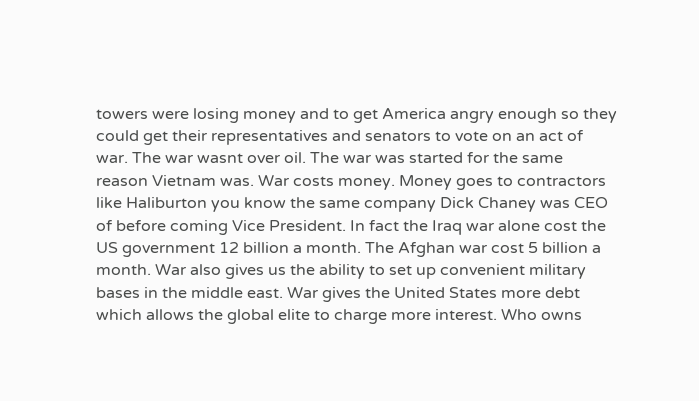towers were losing money and to get America angry enough so they could get their representatives and senators to vote on an act of war. The war wasnt over oil. The war was started for the same reason Vietnam was. War costs money. Money goes to contractors like Haliburton you know the same company Dick Chaney was CEO of before coming Vice President. In fact the Iraq war alone cost the US government 12 billion a month. The Afghan war cost 5 billion a month. War also gives us the ability to set up convenient military bases in the middle east. War gives the United States more debt which allows the global elite to charge more interest. Who owns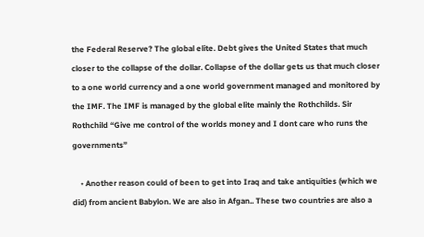the Federal Reserve? The global elite. Debt gives the United States that much closer to the collapse of the dollar. Collapse of the dollar gets us that much closer to a one world currency and a one world government managed and monitored by the IMF. The IMF is managed by the global elite mainly the Rothchilds. Sir Rothchild “Give me control of the worlds money and I dont care who runs the governments”

    • Another reason could of been to get into Iraq and take antiquities (which we did) from ancient Babylon. We are also in Afgan.. These two countries are also a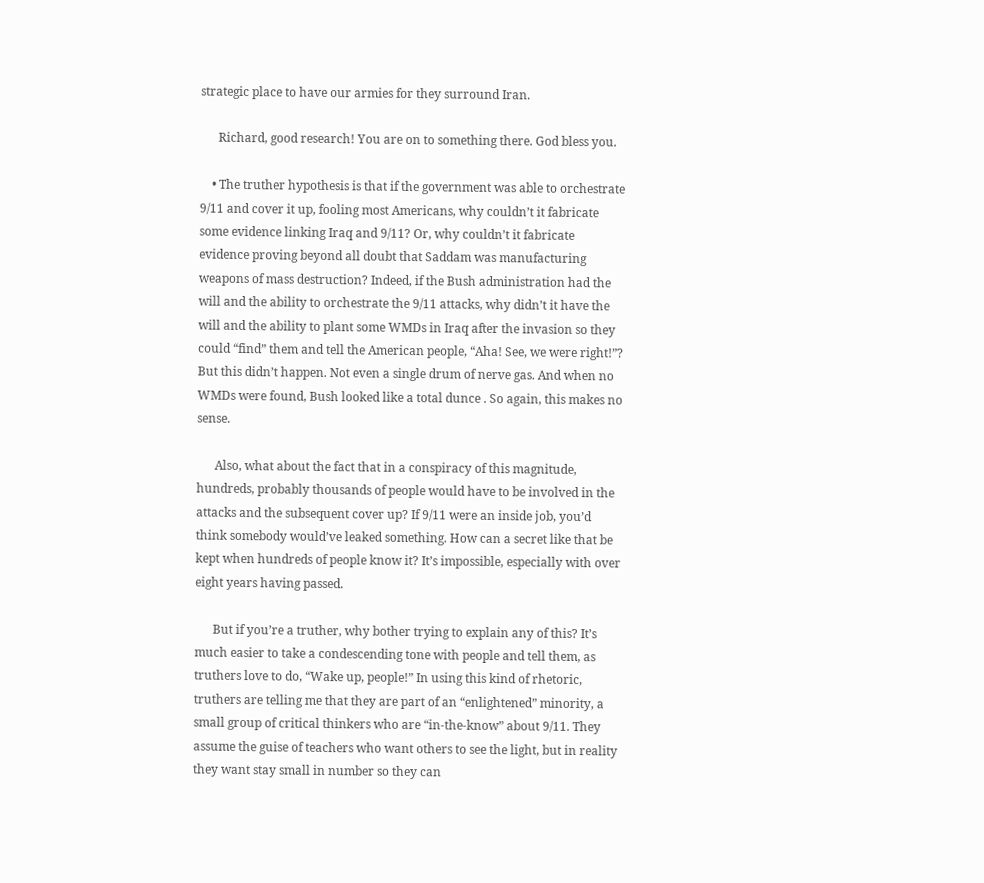strategic place to have our armies for they surround Iran.

      Richard, good research! You are on to something there. God bless you.

    • The truther hypothesis is that if the government was able to orchestrate 9/11 and cover it up, fooling most Americans, why couldn’t it fabricate some evidence linking Iraq and 9/11? Or, why couldn’t it fabricate evidence proving beyond all doubt that Saddam was manufacturing weapons of mass destruction? Indeed, if the Bush administration had the will and the ability to orchestrate the 9/11 attacks, why didn’t it have the will and the ability to plant some WMDs in Iraq after the invasion so they could “find” them and tell the American people, “Aha! See, we were right!”? But this didn’t happen. Not even a single drum of nerve gas. And when no WMDs were found, Bush looked like a total dunce . So again, this makes no sense.

      Also, what about the fact that in a conspiracy of this magnitude, hundreds, probably thousands of people would have to be involved in the attacks and the subsequent cover up? If 9/11 were an inside job, you’d think somebody would’ve leaked something. How can a secret like that be kept when hundreds of people know it? It’s impossible, especially with over eight years having passed.

      But if you’re a truther, why bother trying to explain any of this? It’s much easier to take a condescending tone with people and tell them, as truthers love to do, “Wake up, people!” In using this kind of rhetoric, truthers are telling me that they are part of an “enlightened” minority, a small group of critical thinkers who are “in-the-know” about 9/11. They assume the guise of teachers who want others to see the light, but in reality they want stay small in number so they can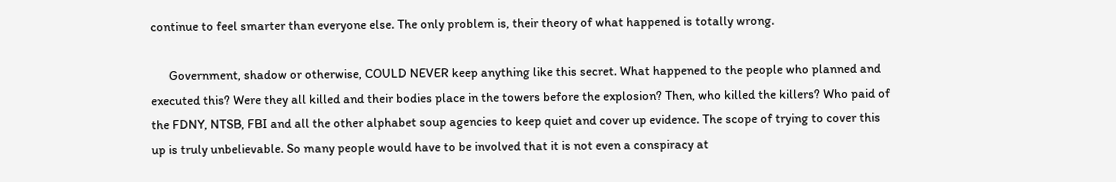continue to feel smarter than everyone else. The only problem is, their theory of what happened is totally wrong.

      Government, shadow or otherwise, COULD NEVER keep anything like this secret. What happened to the people who planned and executed this? Were they all killed and their bodies place in the towers before the explosion? Then, who killed the killers? Who paid of the FDNY, NTSB, FBI and all the other alphabet soup agencies to keep quiet and cover up evidence. The scope of trying to cover this up is truly unbelievable. So many people would have to be involved that it is not even a conspiracy at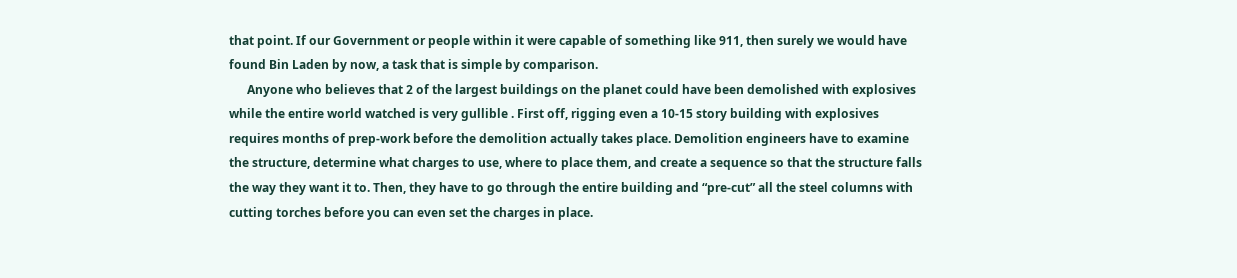that point. If our Government or people within it were capable of something like 911, then surely we would have found Bin Laden by now, a task that is simple by comparison.
      Anyone who believes that 2 of the largest buildings on the planet could have been demolished with explosives while the entire world watched is very gullible . First off, rigging even a 10-15 story building with explosives requires months of prep-work before the demolition actually takes place. Demolition engineers have to examine the structure, determine what charges to use, where to place them, and create a sequence so that the structure falls the way they want it to. Then, they have to go through the entire building and “pre-cut” all the steel columns with cutting torches before you can even set the charges in place.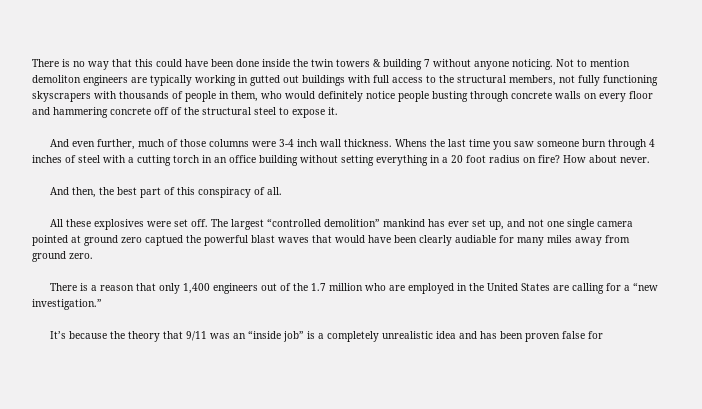There is no way that this could have been done inside the twin towers & building 7 without anyone noticing. Not to mention demoliton engineers are typically working in gutted out buildings with full access to the structural members, not fully functioning skyscrapers with thousands of people in them, who would definitely notice people busting through concrete walls on every floor and hammering concrete off of the structural steel to expose it.

      And even further, much of those columns were 3-4 inch wall thickness. Whens the last time you saw someone burn through 4 inches of steel with a cutting torch in an office building without setting everything in a 20 foot radius on fire? How about never.

      And then, the best part of this conspiracy of all.

      All these explosives were set off. The largest “controlled demolition” mankind has ever set up, and not one single camera pointed at ground zero captued the powerful blast waves that would have been clearly audiable for many miles away from ground zero.

      There is a reason that only 1,400 engineers out of the 1.7 million who are employed in the United States are calling for a “new investigation.”

      It’s because the theory that 9/11 was an “inside job” is a completely unrealistic idea and has been proven false for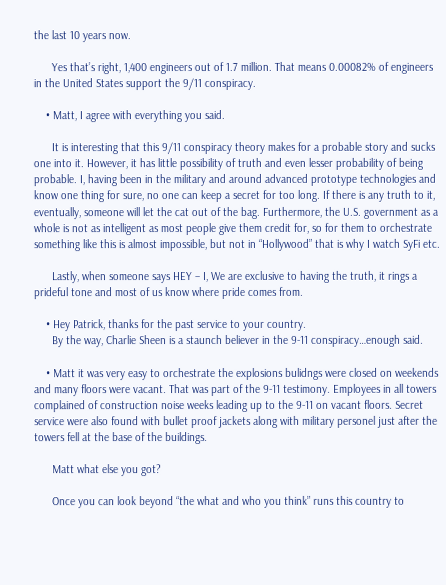the last 10 years now.

      Yes that’s right, 1,400 engineers out of 1.7 million. That means 0.00082% of engineers in the United States support the 9/11 conspiracy.

    • Matt, I agree with everything you said.

      It is interesting that this 9/11 conspiracy theory makes for a probable story and sucks one into it. However, it has little possibility of truth and even lesser probability of being probable. I, having been in the military and around advanced prototype technologies and know one thing for sure, no one can keep a secret for too long. If there is any truth to it, eventually, someone will let the cat out of the bag. Furthermore, the U.S. government as a whole is not as intelligent as most people give them credit for, so for them to orchestrate something like this is almost impossible, but not in “Hollywood” that is why I watch SyFi etc.

      Lastly, when someone says HEY – I, We are exclusive to having the truth, it rings a prideful tone and most of us know where pride comes from.

    • Hey Patrick, thanks for the past service to your country.
      By the way, Charlie Sheen is a staunch believer in the 9-11 conspiracy…enough said.

    • Matt it was very easy to orchestrate the explosions bulidngs were closed on weekends and many floors were vacant. That was part of the 9-11 testimony. Employees in all towers complained of construction noise weeks leading up to the 9-11 on vacant floors. Secret service were also found with bullet proof jackets along with military personel just after the towers fell at the base of the buildings.

      Matt what else you got?

      Once you can look beyond “the what and who you think” runs this country to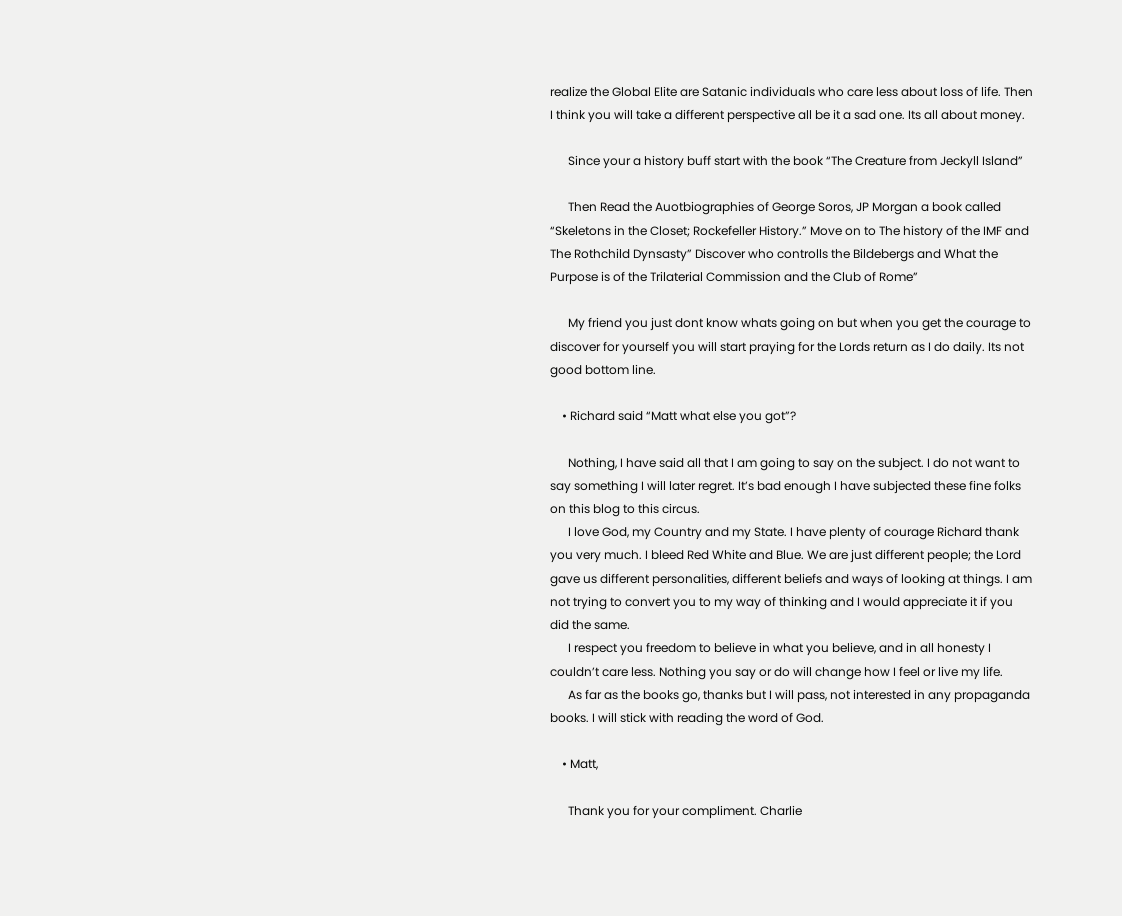realize the Global Elite are Satanic individuals who care less about loss of life. Then I think you will take a different perspective all be it a sad one. Its all about money.

      Since your a history buff start with the book “The Creature from Jeckyll Island”

      Then Read the Auotbiographies of George Soros, JP Morgan a book called “Skeletons in the Closet; Rockefeller History.” Move on to The history of the IMF and The Rothchild Dynsasty” Discover who controlls the Bildebergs and What the Purpose is of the Trilaterial Commission and the Club of Rome”

      My friend you just dont know whats going on but when you get the courage to discover for yourself you will start praying for the Lords return as I do daily. Its not good bottom line.

    • Richard said “Matt what else you got”?

      Nothing, I have said all that I am going to say on the subject. I do not want to say something I will later regret. It’s bad enough I have subjected these fine folks on this blog to this circus.
      I love God, my Country and my State. I have plenty of courage Richard thank you very much. I bleed Red White and Blue. We are just different people; the Lord gave us different personalities, different beliefs and ways of looking at things. I am not trying to convert you to my way of thinking and I would appreciate it if you did the same.
      I respect you freedom to believe in what you believe, and in all honesty I couldn’t care less. Nothing you say or do will change how I feel or live my life.
      As far as the books go, thanks but I will pass, not interested in any propaganda books. I will stick with reading the word of God.

    • Matt,

      Thank you for your compliment. Charlie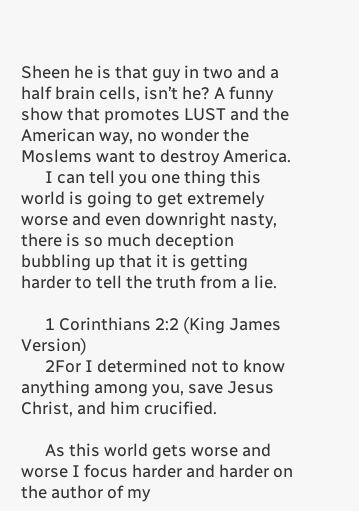Sheen he is that guy in two and a half brain cells, isn’t he? A funny show that promotes LUST and the American way, no wonder the Moslems want to destroy America.
      I can tell you one thing this world is going to get extremely worse and even downright nasty, there is so much deception bubbling up that it is getting harder to tell the truth from a lie.

      1 Corinthians 2:2 (King James Version)
      2For I determined not to know anything among you, save Jesus Christ, and him crucified.

      As this world gets worse and worse I focus harder and harder on the author of my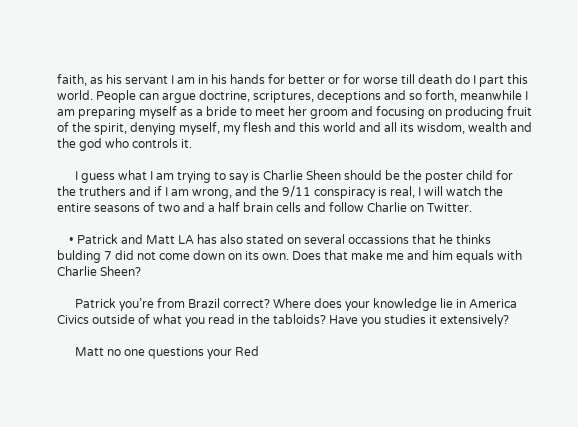faith, as his servant I am in his hands for better or for worse till death do I part this world. People can argue doctrine, scriptures, deceptions and so forth, meanwhile I am preparing myself as a bride to meet her groom and focusing on producing fruit of the spirit, denying myself, my flesh and this world and all its wisdom, wealth and the god who controls it.

      I guess what I am trying to say is Charlie Sheen should be the poster child for the truthers and if I am wrong, and the 9/11 conspiracy is real, I will watch the entire seasons of two and a half brain cells and follow Charlie on Twitter.

    • Patrick and Matt LA has also stated on several occassions that he thinks bulding 7 did not come down on its own. Does that make me and him equals with Charlie Sheen?

      Patrick you’re from Brazil correct? Where does your knowledge lie in America Civics outside of what you read in the tabloids? Have you studies it extensively?

      Matt no one questions your Red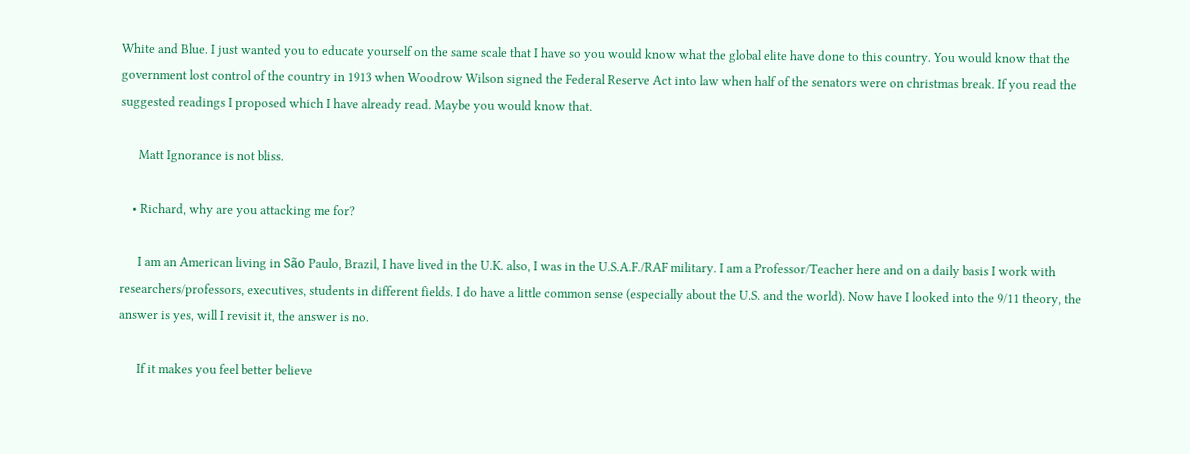White and Blue. I just wanted you to educate yourself on the same scale that I have so you would know what the global elite have done to this country. You would know that the government lost control of the country in 1913 when Woodrow Wilson signed the Federal Reserve Act into law when half of the senators were on christmas break. If you read the suggested readings I proposed which I have already read. Maybe you would know that.

      Matt Ignorance is not bliss.

    • Richard, why are you attacking me for?

      I am an American living in São Paulo, Brazil, I have lived in the U.K. also, I was in the U.S.A.F./RAF military. I am a Professor/Teacher here and on a daily basis I work with researchers/professors, executives, students in different fields. I do have a little common sense (especially about the U.S. and the world). Now have I looked into the 9/11 theory, the answer is yes, will I revisit it, the answer is no.

      If it makes you feel better believe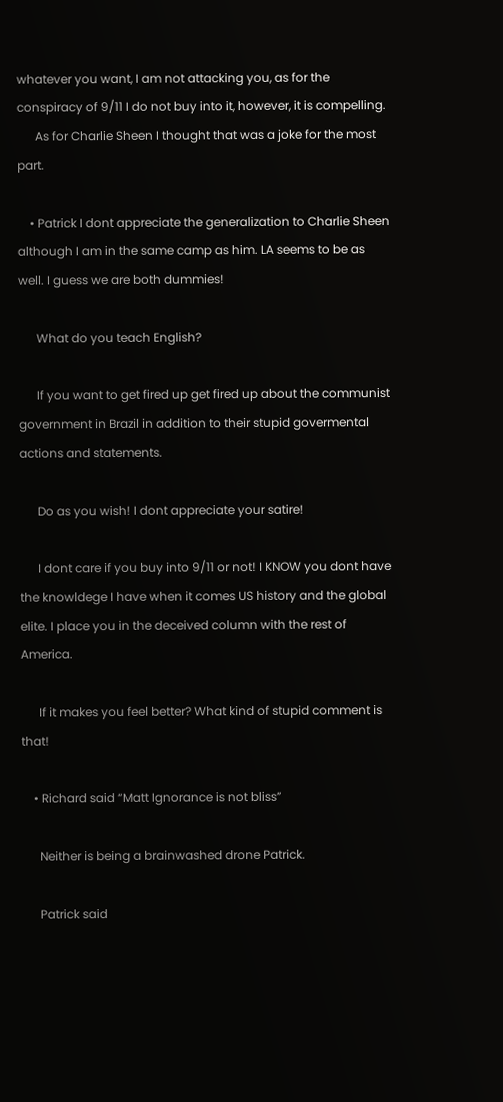whatever you want, I am not attacking you, as for the conspiracy of 9/11 I do not buy into it, however, it is compelling.
      As for Charlie Sheen I thought that was a joke for the most part.

    • Patrick I dont appreciate the generalization to Charlie Sheen although I am in the same camp as him. LA seems to be as well. I guess we are both dummies!

      What do you teach English?

      If you want to get fired up get fired up about the communist government in Brazil in addition to their stupid govermental actions and statements.

      Do as you wish! I dont appreciate your satire!

      I dont care if you buy into 9/11 or not! I KNOW you dont have the knowldege I have when it comes US history and the global elite. I place you in the deceived column with the rest of America.

      If it makes you feel better? What kind of stupid comment is that!

    • Richard said “Matt Ignorance is not bliss”

      Neither is being a brainwashed drone Patrick.

      Patrick said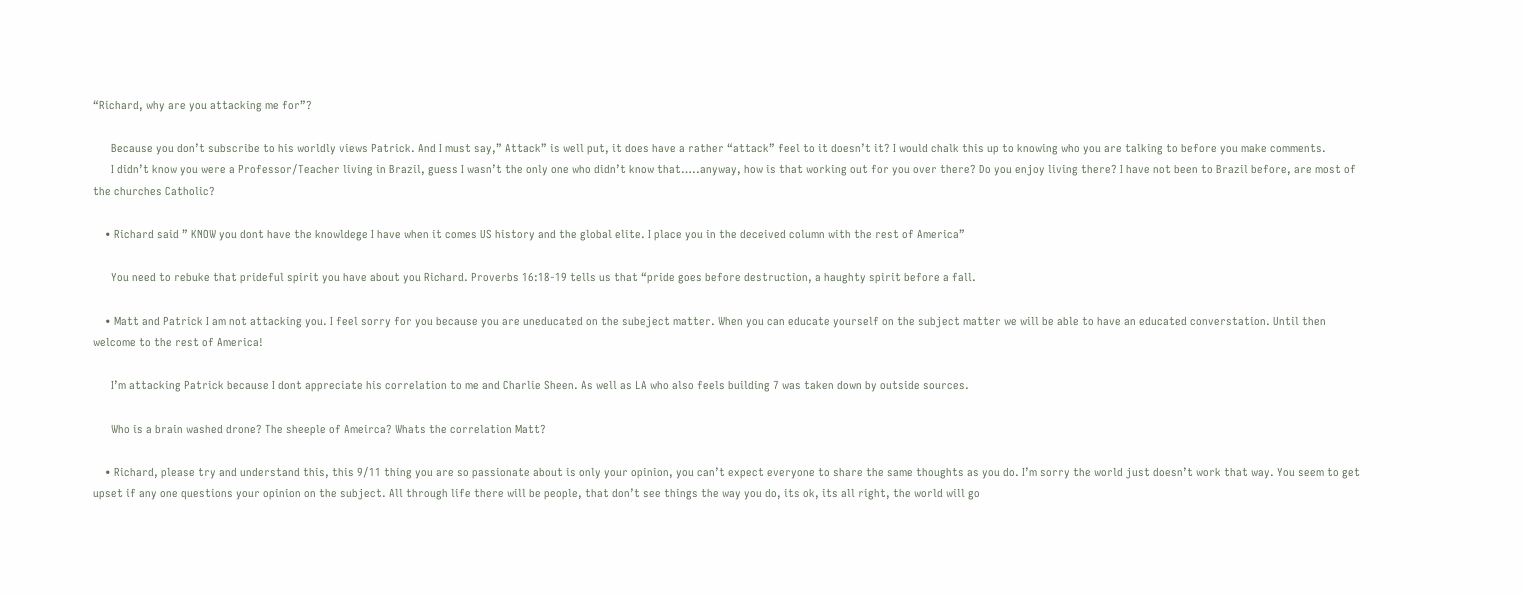“Richard, why are you attacking me for”?

      Because you don’t subscribe to his worldly views Patrick. And I must say,” Attack” is well put, it does have a rather “attack” feel to it doesn’t it? I would chalk this up to knowing who you are talking to before you make comments.
      I didn’t know you were a Professor/Teacher living in Brazil, guess I wasn’t the only one who didn’t know that…..anyway, how is that working out for you over there? Do you enjoy living there? I have not been to Brazil before, are most of the churches Catholic?

    • Richard said ” KNOW you dont have the knowldege I have when it comes US history and the global elite. I place you in the deceived column with the rest of America”

      You need to rebuke that prideful spirit you have about you Richard. Proverbs 16:18-19 tells us that “pride goes before destruction, a haughty spirit before a fall.

    • Matt and Patrick I am not attacking you. I feel sorry for you because you are uneducated on the subeject matter. When you can educate yourself on the subject matter we will be able to have an educated converstation. Until then welcome to the rest of America!

      I’m attacking Patrick because I dont appreciate his correlation to me and Charlie Sheen. As well as LA who also feels building 7 was taken down by outside sources.

      Who is a brain washed drone? The sheeple of Ameirca? Whats the correlation Matt?

    • Richard, please try and understand this, this 9/11 thing you are so passionate about is only your opinion, you can’t expect everyone to share the same thoughts as you do. I’m sorry the world just doesn’t work that way. You seem to get upset if any one questions your opinion on the subject. All through life there will be people, that don’t see things the way you do, its ok, its all right, the world will go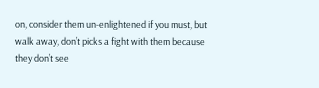on, consider them un-enlightened if you must, but walk away, don’t picks a fight with them because they don’t see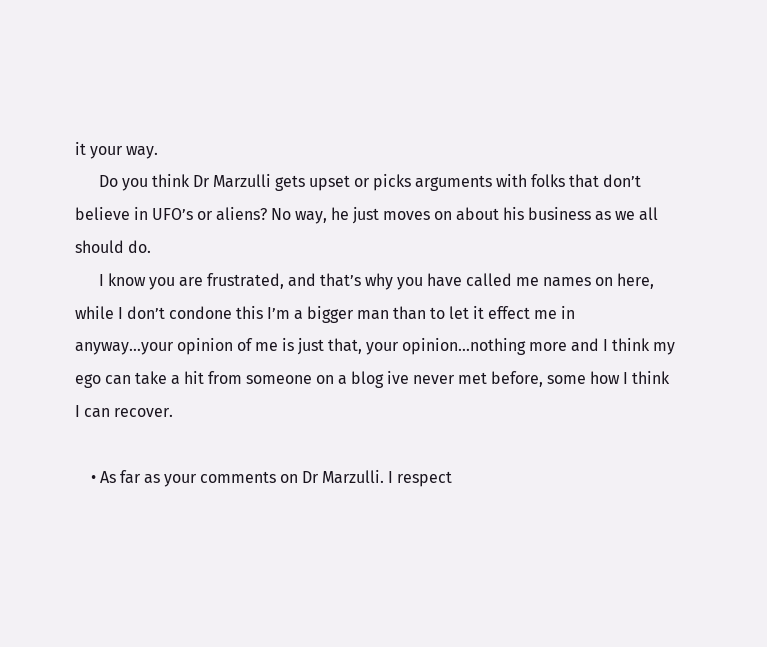it your way.
      Do you think Dr Marzulli gets upset or picks arguments with folks that don’t believe in UFO’s or aliens? No way, he just moves on about his business as we all should do.
      I know you are frustrated, and that’s why you have called me names on here, while I don’t condone this I’m a bigger man than to let it effect me in anyway…your opinion of me is just that, your opinion…nothing more and I think my ego can take a hit from someone on a blog ive never met before, some how I think I can recover.

    • As far as your comments on Dr Marzulli. I respect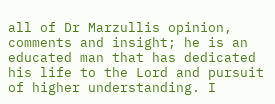all of Dr Marzullis opinion, comments and insight; he is an educated man that has dedicated his life to the Lord and pursuit of higher understanding. I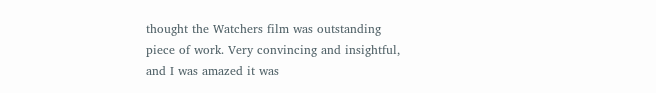thought the Watchers film was outstanding piece of work. Very convincing and insightful, and I was amazed it was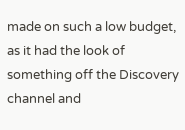made on such a low budget, as it had the look of something off the Discovery channel and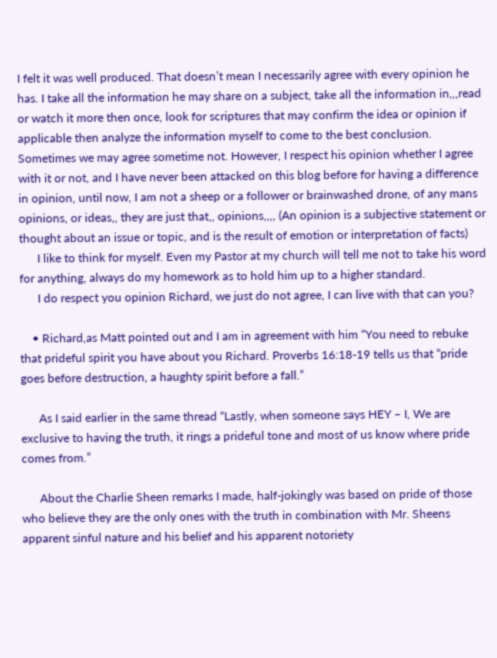I felt it was well produced. That doesn’t mean I necessarily agree with every opinion he has. I take all the information he may share on a subject, take all the information in,,,read or watch it more then once, look for scriptures that may confirm the idea or opinion if applicable then analyze the information myself to come to the best conclusion. Sometimes we may agree sometime not. However, I respect his opinion whether I agree with it or not, and I have never been attacked on this blog before for having a difference in opinion, until now, I am not a sheep or a follower or brainwashed drone, of any mans opinions, or ideas,, they are just that,, opinions,,,, (An opinion is a subjective statement or thought about an issue or topic, and is the result of emotion or interpretation of facts)
      I like to think for myself. Even my Pastor at my church will tell me not to take his word for anything, always do my homework as to hold him up to a higher standard.
      I do respect you opinion Richard, we just do not agree, I can live with that can you?

    • Richard,as Matt pointed out and I am in agreement with him “You need to rebuke that prideful spirit you have about you Richard. Proverbs 16:18-19 tells us that “pride goes before destruction, a haughty spirit before a fall.”

      As I said earlier in the same thread “Lastly, when someone says HEY – I, We are exclusive to having the truth, it rings a prideful tone and most of us know where pride comes from.”

      About the Charlie Sheen remarks I made, half-jokingly was based on pride of those who believe they are the only ones with the truth in combination with Mr. Sheens apparent sinful nature and his belief and his apparent notoriety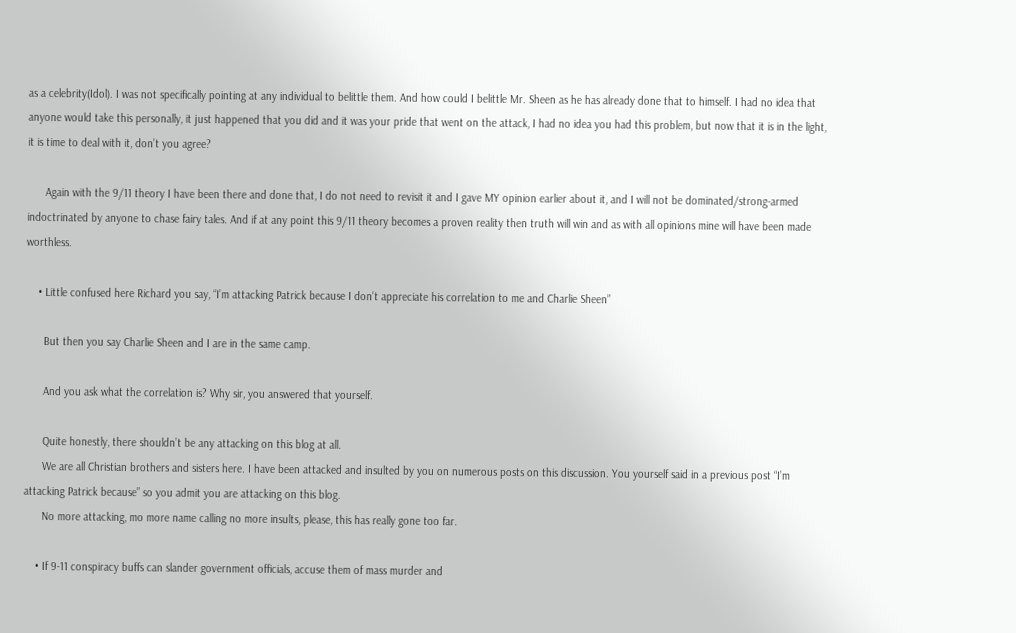as a celebrity(Idol). I was not specifically pointing at any individual to belittle them. And how could I belittle Mr. Sheen as he has already done that to himself. I had no idea that anyone would take this personally, it just happened that you did and it was your pride that went on the attack, I had no idea you had this problem, but now that it is in the light, it is time to deal with it, don’t you agree?

      Again with the 9/11 theory I have been there and done that, I do not need to revisit it and I gave MY opinion earlier about it, and I will not be dominated/strong-armed indoctrinated by anyone to chase fairy tales. And if at any point this 9/11 theory becomes a proven reality then truth will win and as with all opinions mine will have been made worthless.

    • Little confused here Richard you say, “I’m attacking Patrick because I don’t appreciate his correlation to me and Charlie Sheen”

      But then you say Charlie Sheen and I are in the same camp.

      And you ask what the correlation is? Why sir, you answered that yourself.

      Quite honestly, there shouldn’t be any attacking on this blog at all.
      We are all Christian brothers and sisters here. I have been attacked and insulted by you on numerous posts on this discussion. You yourself said in a previous post “I’m attacking Patrick because” so you admit you are attacking on this blog.
      No more attacking, mo more name calling no more insults, please, this has really gone too far.

    • If 9-11 conspiracy buffs can slander government officials, accuse them of mass murder and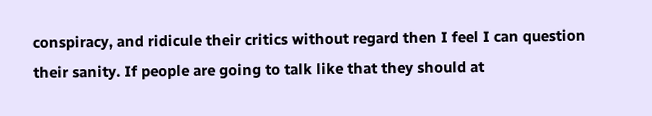conspiracy, and ridicule their critics without regard then I feel I can question their sanity. If people are going to talk like that they should at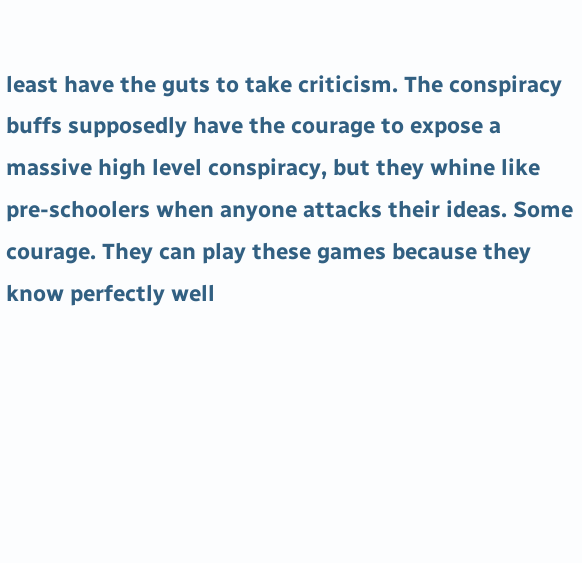least have the guts to take criticism. The conspiracy buffs supposedly have the courage to expose a massive high level conspiracy, but they whine like pre-schoolers when anyone attacks their ideas. Some courage. They can play these games because they know perfectly well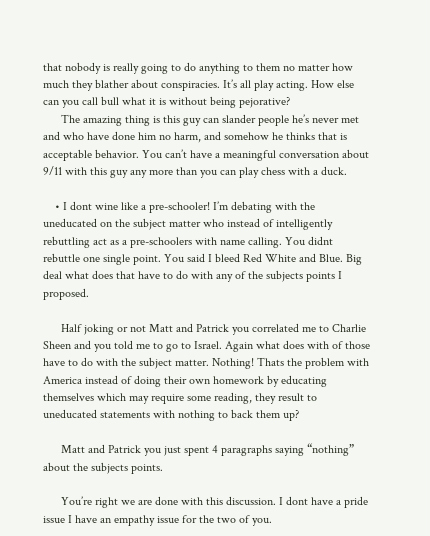that nobody is really going to do anything to them no matter how much they blather about conspiracies. It’s all play acting. How else can you call bull what it is without being pejorative?
      The amazing thing is this guy can slander people he’s never met and who have done him no harm, and somehow he thinks that is acceptable behavior. You can’t have a meaningful conversation about 9/11 with this guy any more than you can play chess with a duck.

    • I dont wine like a pre-schooler! I’m debating with the uneducated on the subject matter who instead of intelligently rebuttling act as a pre-schoolers with name calling. You didnt rebuttle one single point. You said I bleed Red White and Blue. Big deal what does that have to do with any of the subjects points I proposed.

      Half joking or not Matt and Patrick you correlated me to Charlie Sheen and you told me to go to Israel. Again what does with of those have to do with the subject matter. Nothing! Thats the problem with America instead of doing their own homework by educating themselves which may require some reading, they result to uneducated statements with nothing to back them up?

      Matt and Patrick you just spent 4 paragraphs saying “nothing” about the subjects points.

      You’re right we are done with this discussion. I dont have a pride issue I have an empathy issue for the two of you.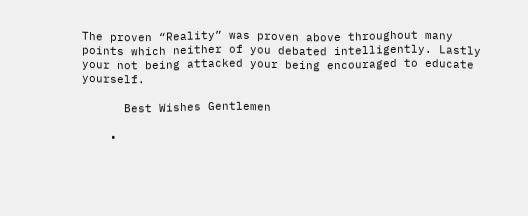The proven “Reality” was proven above throughout many points which neither of you debated intelligently. Lastly your not being attacked your being encouraged to educate yourself.

      Best Wishes Gentlemen

    •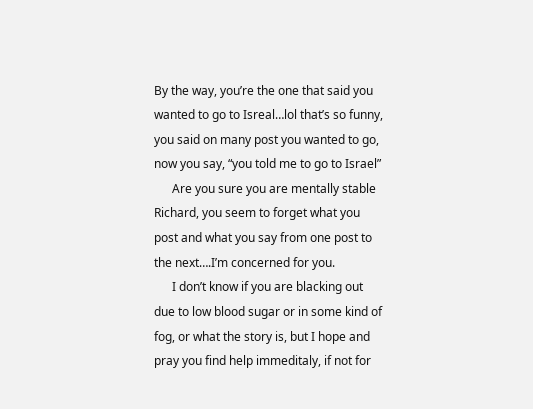By the way, you’re the one that said you wanted to go to Isreal…lol that’s so funny, you said on many post you wanted to go, now you say, “you told me to go to Israel”
      Are you sure you are mentally stable Richard, you seem to forget what you post and what you say from one post to the next….I’m concerned for you.
      I don’t know if you are blacking out due to low blood sugar or in some kind of fog, or what the story is, but I hope and pray you find help immeditaly, if not for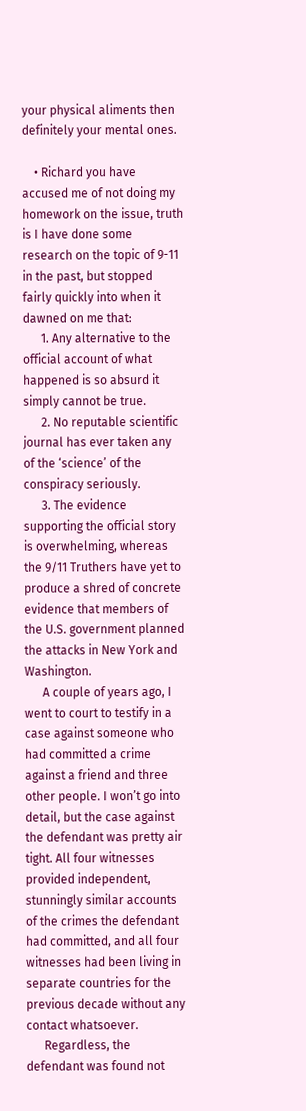your physical aliments then definitely your mental ones.

    • Richard you have accused me of not doing my homework on the issue, truth is I have done some research on the topic of 9-11 in the past, but stopped fairly quickly into when it dawned on me that:
      1. Any alternative to the official account of what happened is so absurd it simply cannot be true.
      2. No reputable scientific journal has ever taken any of the ‘science’ of the conspiracy seriously.
      3. The evidence supporting the official story is overwhelming, whereas the 9/11 Truthers have yet to produce a shred of concrete evidence that members of the U.S. government planned the attacks in New York and Washington.
      A couple of years ago, I went to court to testify in a case against someone who had committed a crime against a friend and three other people. I won’t go into detail, but the case against the defendant was pretty air tight. All four witnesses provided independent, stunningly similar accounts of the crimes the defendant had committed, and all four witnesses had been living in separate countries for the previous decade without any contact whatsoever.
      Regardless, the defendant was found not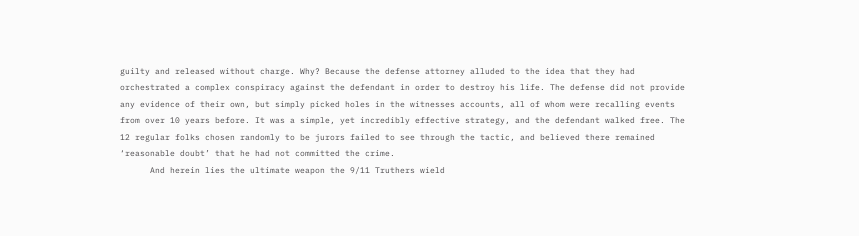guilty and released without charge. Why? Because the defense attorney alluded to the idea that they had orchestrated a complex conspiracy against the defendant in order to destroy his life. The defense did not provide any evidence of their own, but simply picked holes in the witnesses accounts, all of whom were recalling events from over 10 years before. It was a simple, yet incredibly effective strategy, and the defendant walked free. The 12 regular folks chosen randomly to be jurors failed to see through the tactic, and believed there remained ‘reasonable doubt’ that he had not committed the crime.
      And herein lies the ultimate weapon the 9/11 Truthers wield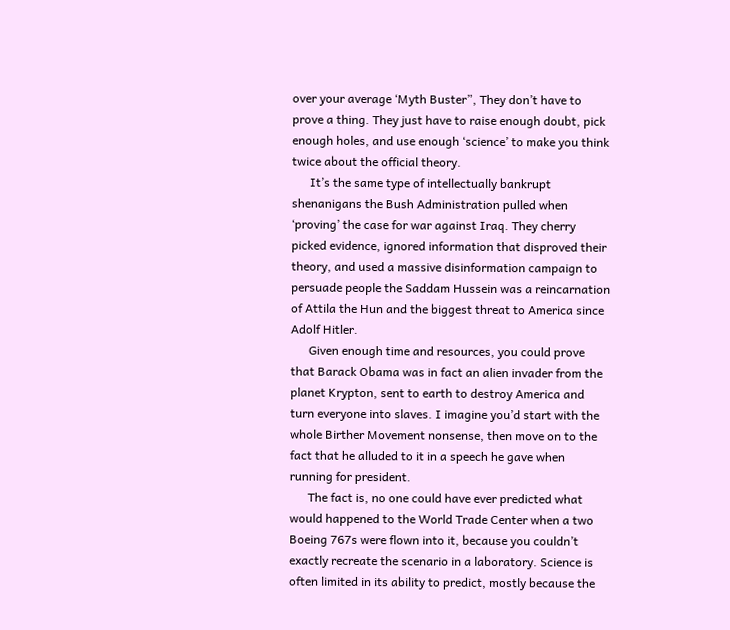over your average ‘Myth Buster”, They don’t have to prove a thing. They just have to raise enough doubt, pick enough holes, and use enough ‘science’ to make you think twice about the official theory.
      It’s the same type of intellectually bankrupt shenanigans the Bush Administration pulled when ‘proving’ the case for war against Iraq. They cherry picked evidence, ignored information that disproved their theory, and used a massive disinformation campaign to persuade people the Saddam Hussein was a reincarnation of Attila the Hun and the biggest threat to America since Adolf Hitler.
      Given enough time and resources, you could prove that Barack Obama was in fact an alien invader from the planet Krypton, sent to earth to destroy America and turn everyone into slaves. I imagine you’d start with the whole Birther Movement nonsense, then move on to the fact that he alluded to it in a speech he gave when running for president.
      The fact is, no one could have ever predicted what would happened to the World Trade Center when a two Boeing 767s were flown into it, because you couldn’t exactly recreate the scenario in a laboratory. Science is often limited in its ability to predict, mostly because the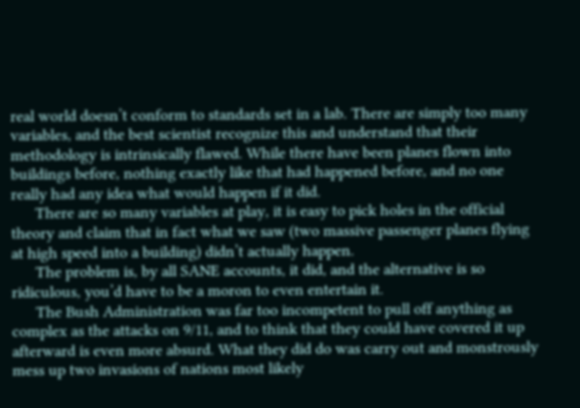real world doesn’t conform to standards set in a lab. There are simply too many variables, and the best scientist recognize this and understand that their methodology is intrinsically flawed. While there have been planes flown into buildings before, nothing exactly like that had happened before, and no one really had any idea what would happen if it did.
      There are so many variables at play, it is easy to pick holes in the official theory and claim that in fact what we saw (two massive passenger planes flying at high speed into a building) didn’t actually happen.
      The problem is, by all SANE accounts, it did, and the alternative is so ridiculous, you’d have to be a moron to even entertain it.
      The Bush Administration was far too incompetent to pull off anything as complex as the attacks on 9/11, and to think that they could have covered it up afterward is even more absurd. What they did do was carry out and monstrously mess up two invasions of nations most likely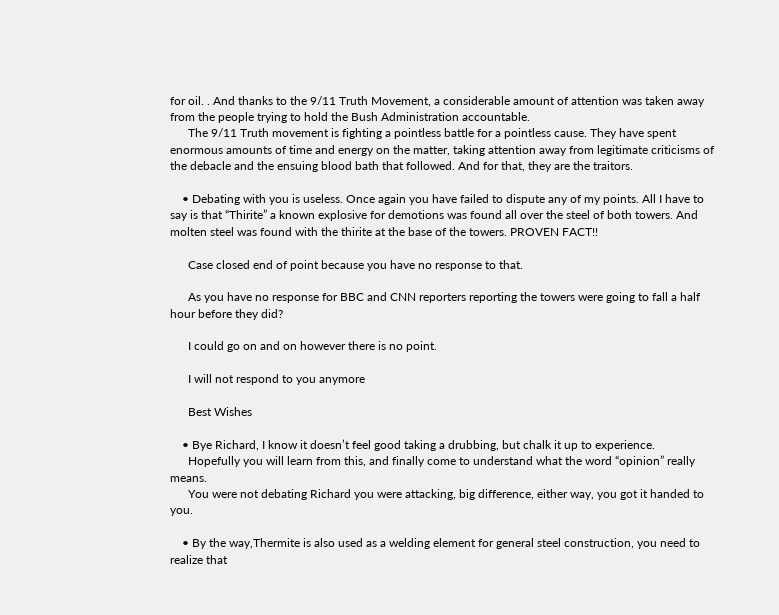for oil. . And thanks to the 9/11 Truth Movement, a considerable amount of attention was taken away from the people trying to hold the Bush Administration accountable.
      The 9/11 Truth movement is fighting a pointless battle for a pointless cause. They have spent enormous amounts of time and energy on the matter, taking attention away from legitimate criticisms of the debacle and the ensuing blood bath that followed. And for that, they are the traitors.

    • Debating with you is useless. Once again you have failed to dispute any of my points. All I have to say is that “Thirite” a known explosive for demotions was found all over the steel of both towers. And molten steel was found with the thirite at the base of the towers. PROVEN FACT!!

      Case closed end of point because you have no response to that.

      As you have no response for BBC and CNN reporters reporting the towers were going to fall a half hour before they did?

      I could go on and on however there is no point.

      I will not respond to you anymore

      Best Wishes

    • Bye Richard, I know it doesn’t feel good taking a drubbing, but chalk it up to experience.
      Hopefully you will learn from this, and finally come to understand what the word “opinion” really means.
      You were not debating Richard you were attacking, big difference, either way, you got it handed to you.

    • By the way,Thermite is also used as a welding element for general steel construction, you need to realize that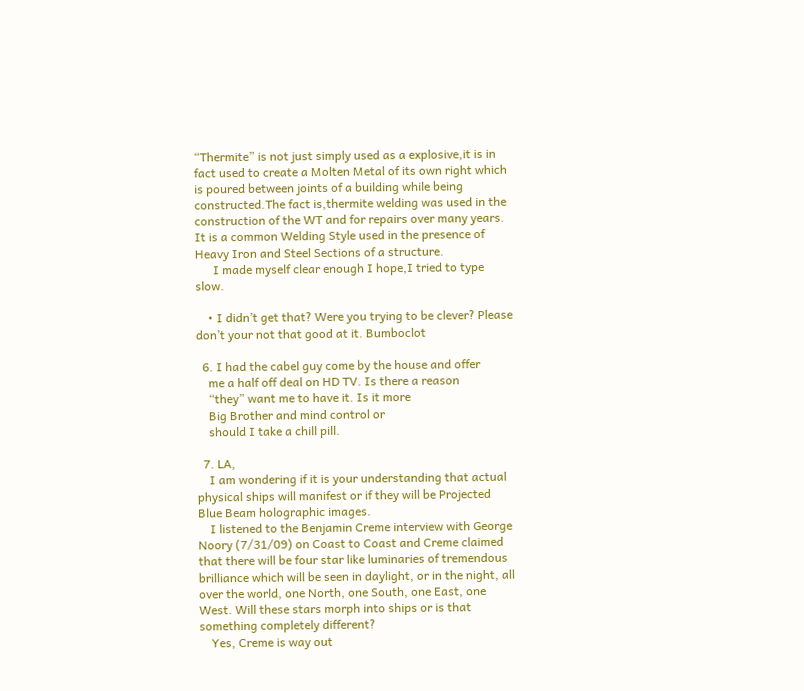“Thermite” is not just simply used as a explosive,it is in fact used to create a Molten Metal of its own right which is poured between joints of a building while being constructed.The fact is,thermite welding was used in the construction of the WT and for repairs over many years. It is a common Welding Style used in the presence of Heavy Iron and Steel Sections of a structure.
      I made myself clear enough I hope,I tried to type slow.

    • I didn’t get that? Were you trying to be clever? Please don’t your not that good at it. Bumboclot

  6. I had the cabel guy come by the house and offer
    me a half off deal on HD TV. Is there a reason
    “they” want me to have it. Is it more
    Big Brother and mind control or
    should I take a chill pill.

  7. LA,
    I am wondering if it is your understanding that actual physical ships will manifest or if they will be Projected Blue Beam holographic images.
    I listened to the Benjamin Creme interview with George Noory (7/31/09) on Coast to Coast and Creme claimed that there will be four star like luminaries of tremendous brilliance which will be seen in daylight, or in the night, all over the world, one North, one South, one East, one West. Will these stars morph into ships or is that something completely different?
    Yes, Creme is way out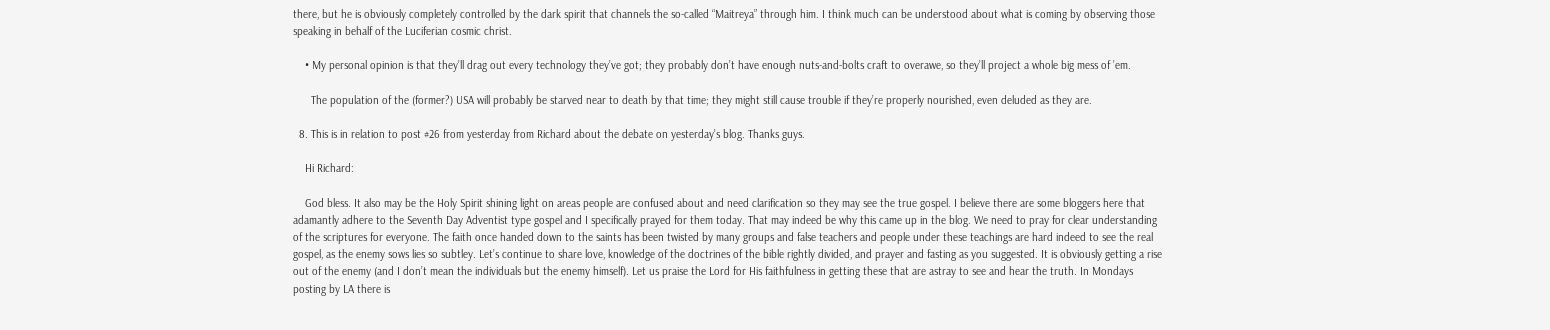there, but he is obviously completely controlled by the dark spirit that channels the so-called “Maitreya” through him. I think much can be understood about what is coming by observing those speaking in behalf of the Luciferian cosmic christ.

    • My personal opinion is that they’ll drag out every technology they’ve got; they probably don’t have enough nuts-and-bolts craft to overawe, so they’ll project a whole big mess of ’em.

      The population of the (former?) USA will probably be starved near to death by that time; they might still cause trouble if they’re properly nourished, even deluded as they are.

  8. This is in relation to post #26 from yesterday from Richard about the debate on yesterday’s blog. Thanks guys.

    Hi Richard:

    God bless. It also may be the Holy Spirit shining light on areas people are confused about and need clarification so they may see the true gospel. I believe there are some bloggers here that adamantly adhere to the Seventh Day Adventist type gospel and I specifically prayed for them today. That may indeed be why this came up in the blog. We need to pray for clear understanding of the scriptures for everyone. The faith once handed down to the saints has been twisted by many groups and false teachers and people under these teachings are hard indeed to see the real gospel, as the enemy sows lies so subtley. Let’s continue to share love, knowledge of the doctrines of the bible rightly divided, and prayer and fasting as you suggested. It is obviously getting a rise out of the enemy (and I don’t mean the individuals but the enemy himself). Let us praise the Lord for His faithfulness in getting these that are astray to see and hear the truth. In Mondays posting by LA there is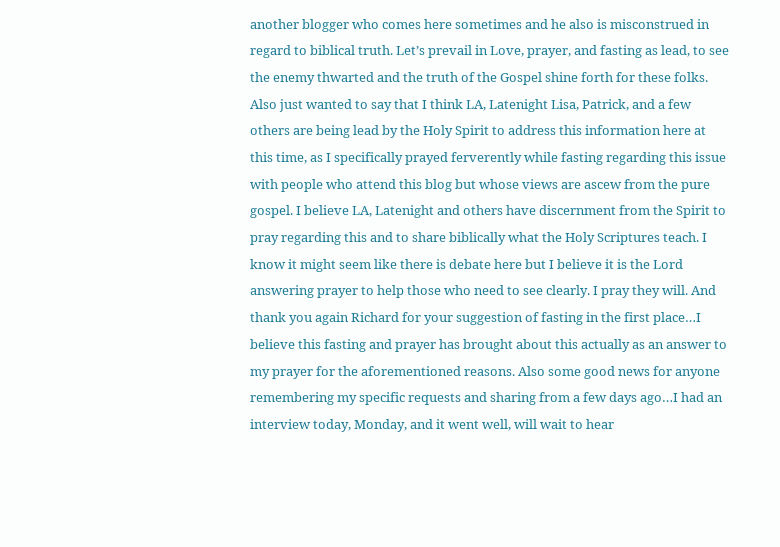another blogger who comes here sometimes and he also is misconstrued in regard to biblical truth. Let’s prevail in Love, prayer, and fasting as lead, to see the enemy thwarted and the truth of the Gospel shine forth for these folks. Also just wanted to say that I think LA, Latenight Lisa, Patrick, and a few others are being lead by the Holy Spirit to address this information here at this time, as I specifically prayed ferverently while fasting regarding this issue with people who attend this blog but whose views are ascew from the pure gospel. I believe LA, Latenight and others have discernment from the Spirit to pray regarding this and to share biblically what the Holy Scriptures teach. I know it might seem like there is debate here but I believe it is the Lord answering prayer to help those who need to see clearly. I pray they will. And thank you again Richard for your suggestion of fasting in the first place…I believe this fasting and prayer has brought about this actually as an answer to my prayer for the aforementioned reasons. Also some good news for anyone remembering my specific requests and sharing from a few days ago…I had an interview today, Monday, and it went well, will wait to hear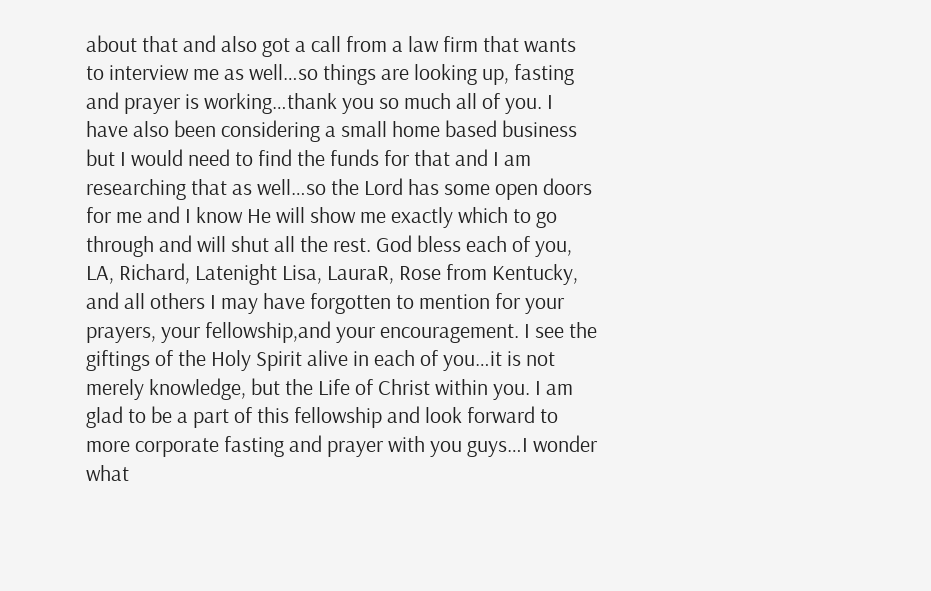about that and also got a call from a law firm that wants to interview me as well…so things are looking up, fasting and prayer is working…thank you so much all of you. I have also been considering a small home based business but I would need to find the funds for that and I am researching that as well…so the Lord has some open doors for me and I know He will show me exactly which to go through and will shut all the rest. God bless each of you, LA, Richard, Latenight Lisa, LauraR, Rose from Kentucky, and all others I may have forgotten to mention for your prayers, your fellowship,and your encouragement. I see the giftings of the Holy Spirit alive in each of you…it is not merely knowledge, but the Life of Christ within you. I am glad to be a part of this fellowship and look forward to more corporate fasting and prayer with you guys…I wonder what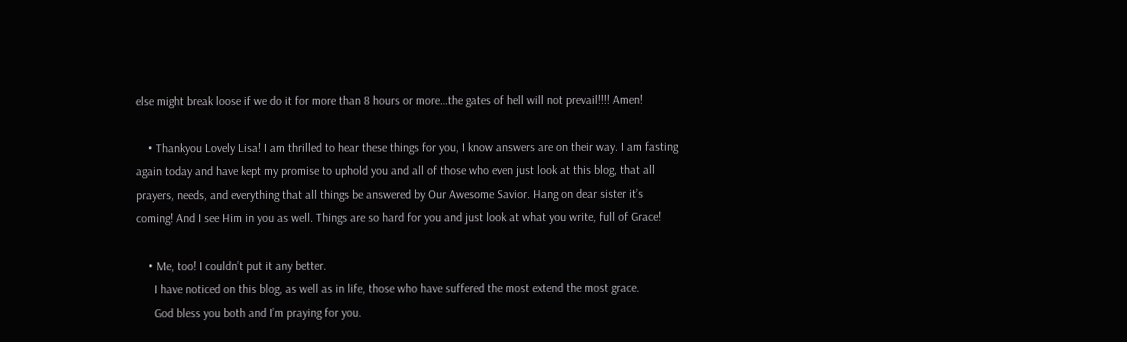else might break loose if we do it for more than 8 hours or more…the gates of hell will not prevail!!!! Amen!

    • Thankyou Lovely Lisa! I am thrilled to hear these things for you, I know answers are on their way. I am fasting again today and have kept my promise to uphold you and all of those who even just look at this blog, that all prayers, needs, and everything that all things be answered by Our Awesome Savior. Hang on dear sister it’s coming! And I see Him in you as well. Things are so hard for you and just look at what you write, full of Grace!

    • Me, too! I couldn’t put it any better.
      I have noticed on this blog, as well as in life, those who have suffered the most extend the most grace.
      God bless you both and I’m praying for you.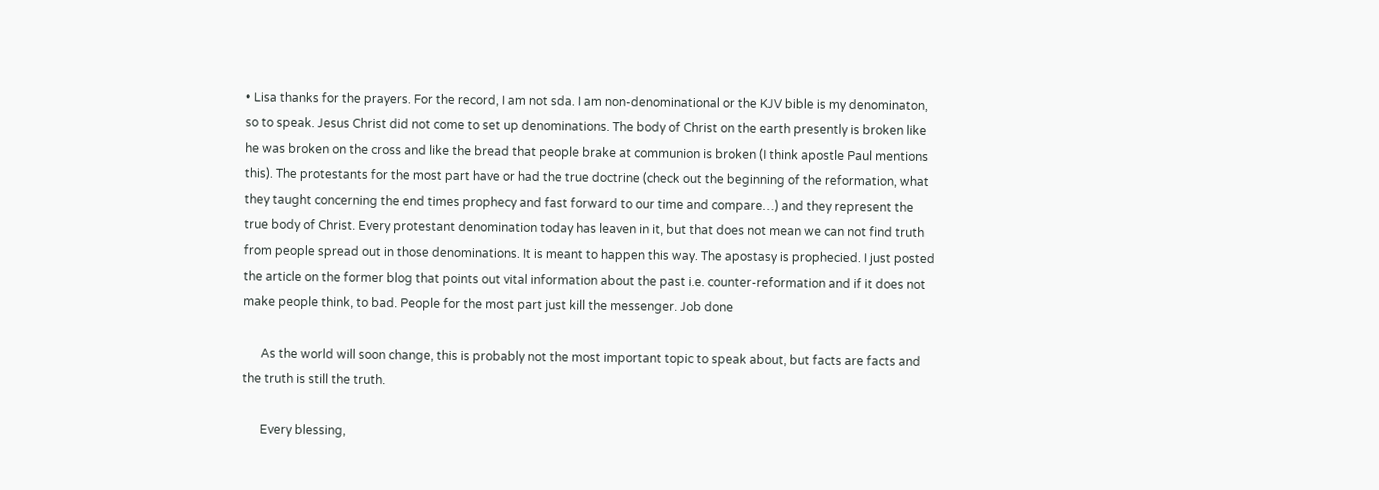• Lisa thanks for the prayers. For the record, I am not sda. I am non-denominational or the KJV bible is my denominaton, so to speak. Jesus Christ did not come to set up denominations. The body of Christ on the earth presently is broken like he was broken on the cross and like the bread that people brake at communion is broken (I think apostle Paul mentions this). The protestants for the most part have or had the true doctrine (check out the beginning of the reformation, what they taught concerning the end times prophecy and fast forward to our time and compare…) and they represent the true body of Christ. Every protestant denomination today has leaven in it, but that does not mean we can not find truth from people spread out in those denominations. It is meant to happen this way. The apostasy is prophecied. I just posted the article on the former blog that points out vital information about the past i.e. counter-reformation and if it does not make people think, to bad. People for the most part just kill the messenger. Job done

      As the world will soon change, this is probably not the most important topic to speak about, but facts are facts and the truth is still the truth.

      Every blessing,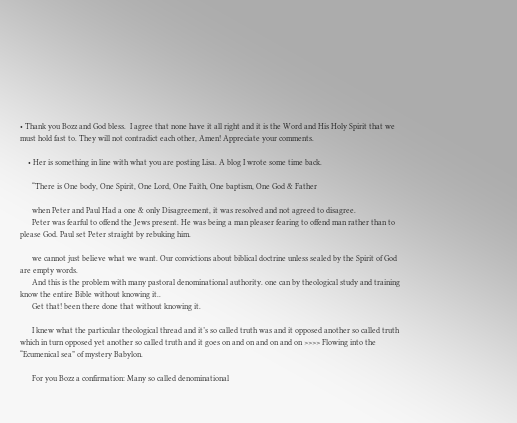• Thank you Bozz and God bless.  I agree that none have it all right and it is the Word and His Holy Spirit that we must hold fast to. They will not contradict each other, Amen! Appreciate your comments.

    • Her is something in line with what you are posting Lisa. A blog I wrote some time back.

      “There is One body, One Spirit, One Lord, One Faith, One baptism, One God & Father

      when Peter and Paul Had a one & only Disagreement, it was resolved and not agreed to disagree.
      Peter was fearful to offend the Jews present. He was being a man pleaser fearing to offend man rather than to please God. Paul set Peter straight by rebuking him.

      we cannot just believe what we want. Our convictions about biblical doctrine unless sealed by the Spirit of God are empty words.
      And this is the problem with many pastoral denominational authority. one can by theological study and training know the entire Bible without knowing it..
      Get that! been there done that without knowing it.

      I knew what the particular theological thread and it’s so called truth was and it opposed another so called truth which in turn opposed yet another so called truth and it goes on and on and on and on >>>> Flowing into the “Ecumenical sea” of mystery Babylon.

      For you Bozz a confirmation: Many so called denominational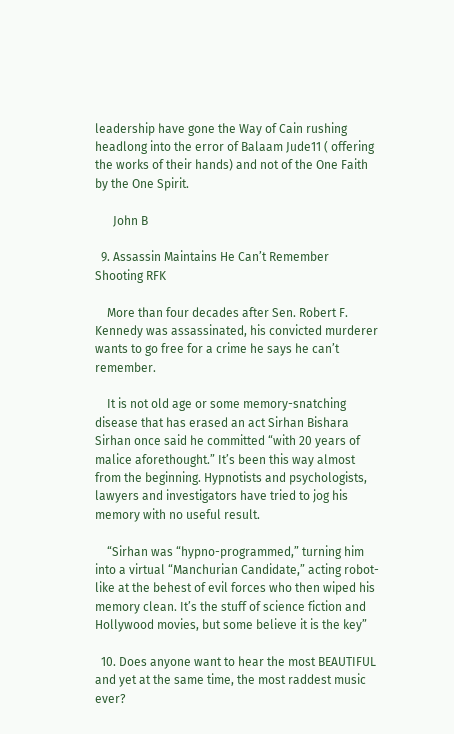leadership have gone the Way of Cain rushing headlong into the error of Balaam Jude11 ( offering the works of their hands) and not of the One Faith by the One Spirit.

      John B

  9. Assassin Maintains He Can’t Remember Shooting RFK

    More than four decades after Sen. Robert F. Kennedy was assassinated, his convicted murderer wants to go free for a crime he says he can’t remember.

    It is not old age or some memory-snatching disease that has erased an act Sirhan Bishara Sirhan once said he committed “with 20 years of malice aforethought.” It’s been this way almost from the beginning. Hypnotists and psychologists, lawyers and investigators have tried to jog his memory with no useful result.

    “Sirhan was “hypno-programmed,” turning him into a virtual “Manchurian Candidate,” acting robot-like at the behest of evil forces who then wiped his memory clean. It’s the stuff of science fiction and Hollywood movies, but some believe it is the key”

  10. Does anyone want to hear the most BEAUTIFUL and yet at the same time, the most raddest music ever?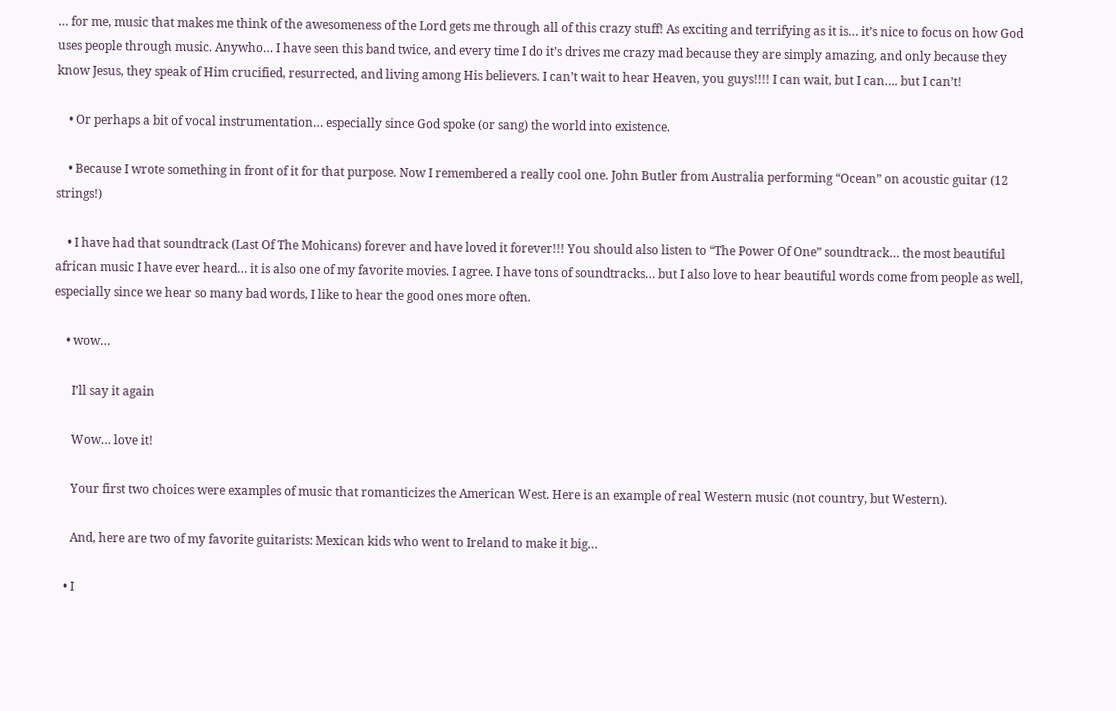… for me, music that makes me think of the awesomeness of the Lord gets me through all of this crazy stuff! As exciting and terrifying as it is… it’s nice to focus on how God uses people through music. Anywho… I have seen this band twice, and every time I do it’s drives me crazy mad because they are simply amazing, and only because they know Jesus, they speak of Him crucified, resurrected, and living among His believers. I can’t wait to hear Heaven, you guys!!!! I can wait, but I can…. but I can’t!

    • Or perhaps a bit of vocal instrumentation… especially since God spoke (or sang) the world into existence.

    • Because I wrote something in front of it for that purpose. Now I remembered a really cool one. John Butler from Australia performing “Ocean” on acoustic guitar (12 strings!)

    • I have had that soundtrack (Last Of The Mohicans) forever and have loved it forever!!! You should also listen to “The Power Of One” soundtrack… the most beautiful african music I have ever heard… it is also one of my favorite movies. I agree. I have tons of soundtracks… but I also love to hear beautiful words come from people as well, especially since we hear so many bad words, I like to hear the good ones more often.

    • wow…

      I’ll say it again

      Wow… love it!

      Your first two choices were examples of music that romanticizes the American West. Here is an example of real Western music (not country, but Western).

      And, here are two of my favorite guitarists: Mexican kids who went to Ireland to make it big…

    • I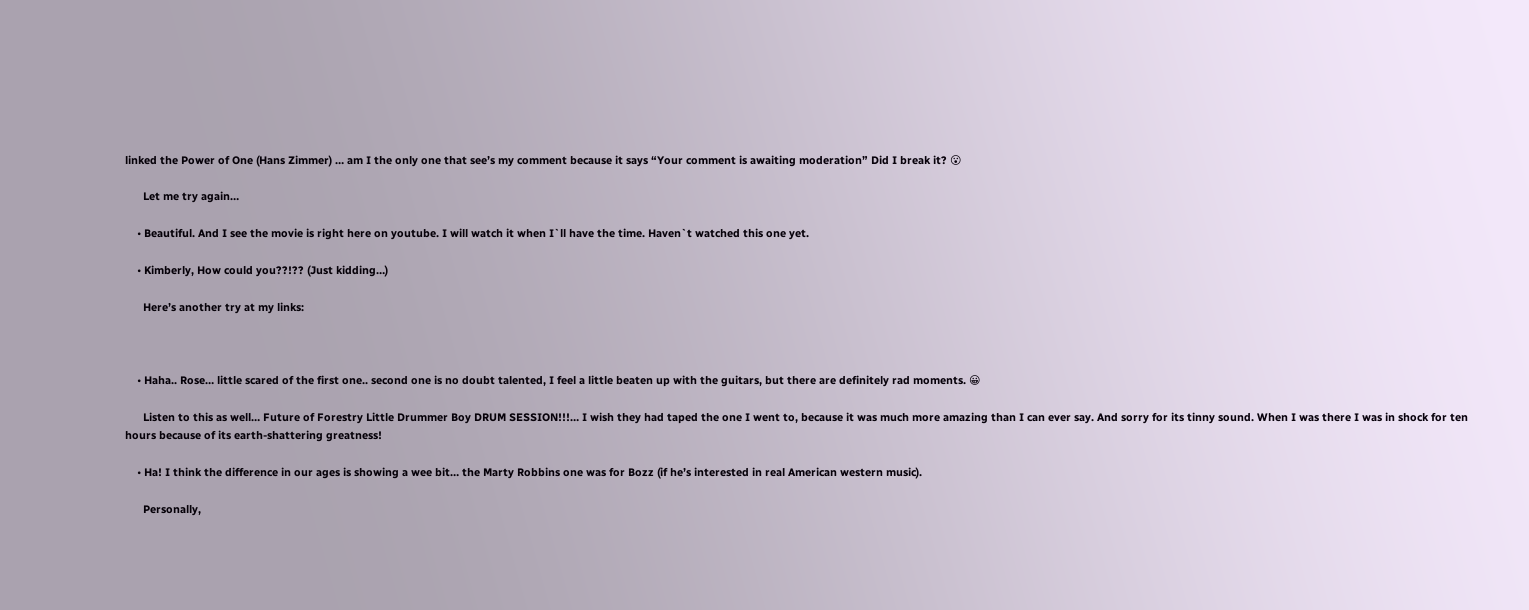linked the Power of One (Hans Zimmer) … am I the only one that see’s my comment because it says “Your comment is awaiting moderation” Did I break it? 😮

      Let me try again…

    • Beautiful. And I see the movie is right here on youtube. I will watch it when I`ll have the time. Haven`t watched this one yet.

    • Kimberly, How could you??!?? (Just kidding…)

      Here’s another try at my links:



    • Haha.. Rose… little scared of the first one.. second one is no doubt talented, I feel a little beaten up with the guitars, but there are definitely rad moments. 😀

      Listen to this as well… Future of Forestry Little Drummer Boy DRUM SESSION!!!… I wish they had taped the one I went to, because it was much more amazing than I can ever say. And sorry for its tinny sound. When I was there I was in shock for ten hours because of its earth-shattering greatness!

    • Ha! I think the difference in our ages is showing a wee bit… the Marty Robbins one was for Bozz (if he’s interested in real American western music).

      Personally,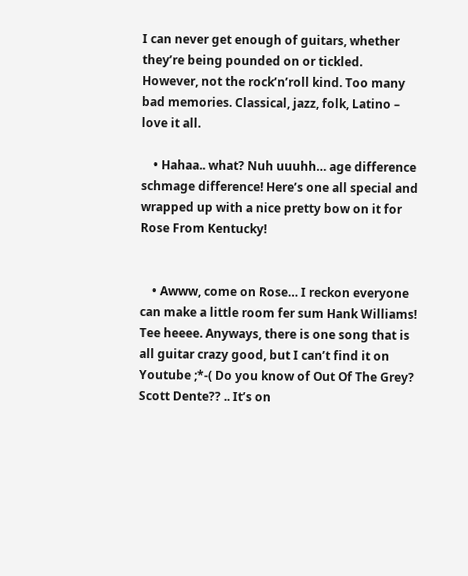I can never get enough of guitars, whether they’re being pounded on or tickled. However, not the rock’n’roll kind. Too many bad memories. Classical, jazz, folk, Latino – love it all.

    • Hahaa.. what? Nuh uuuhh… age difference schmage difference! Here’s one all special and wrapped up with a nice pretty bow on it for Rose From Kentucky!


    • Awww, come on Rose… I reckon everyone can make a little room fer sum Hank Williams! Tee heeee. Anyways, there is one song that is all guitar crazy good, but I can’t find it on Youtube ;*-( Do you know of Out Of The Grey? Scott Dente?? .. It’s on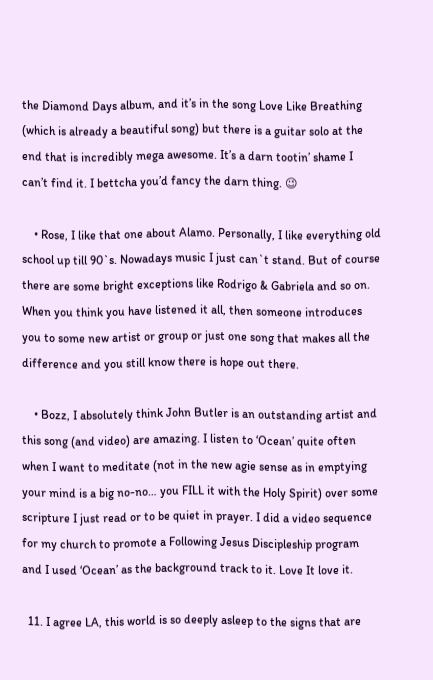the Diamond Days album, and it’s in the song Love Like Breathing (which is already a beautiful song) but there is a guitar solo at the end that is incredibly mega awesome. It’s a darn tootin’ shame I can’t find it. I bettcha you’d fancy the darn thing. 😉

    • Rose, I like that one about Alamo. Personally, I like everything old school up till 90`s. Nowadays music I just can`t stand. But of course there are some bright exceptions like Rodrigo & Gabriela and so on. When you think you have listened it all, then someone introduces you to some new artist or group or just one song that makes all the difference and you still know there is hope out there.

    • Bozz, I absolutely think John Butler is an outstanding artist and this song (and video) are amazing. I listen to ‘Ocean’ quite often when I want to meditate (not in the new agie sense as in emptying your mind is a big no-no… you FILL it with the Holy Spirit) over some scripture I just read or to be quiet in prayer. I did a video sequence for my church to promote a Following Jesus Discipleship program and I used ‘Ocean’ as the background track to it. Love It love it.

  11. I agree LA, this world is so deeply asleep to the signs that are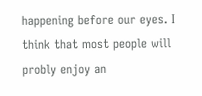happening before our eyes. I think that most people will probly enjoy an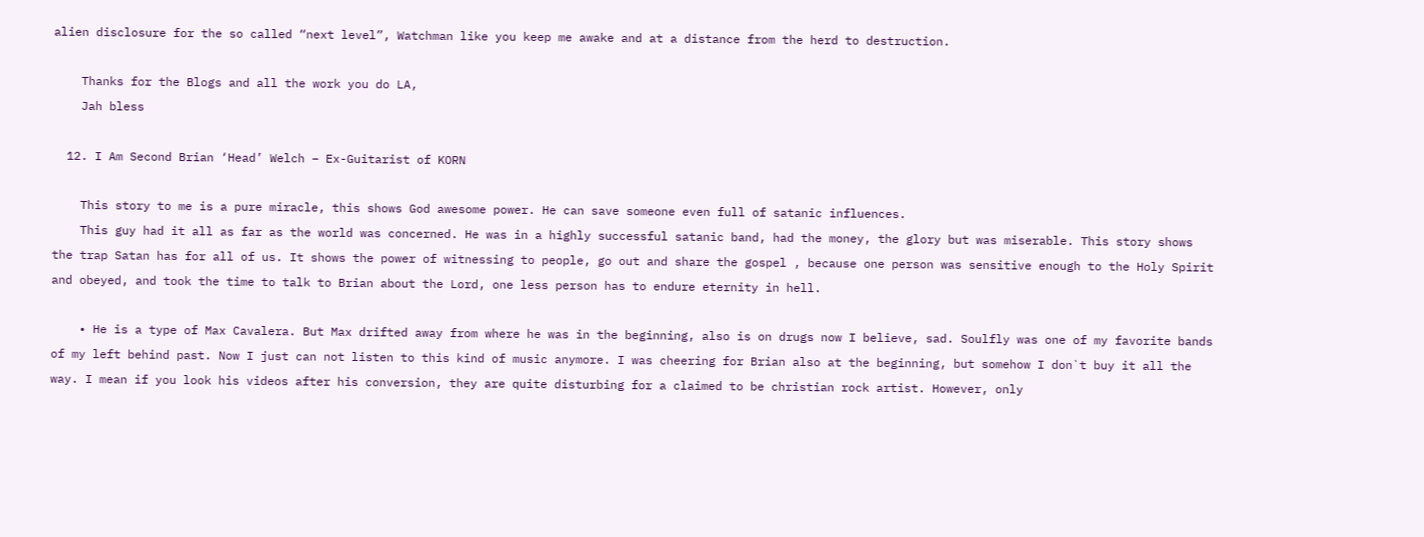alien disclosure for the so called “next level”, Watchman like you keep me awake and at a distance from the herd to destruction.

    Thanks for the Blogs and all the work you do LA,
    Jah bless

  12. I Am Second Brian ‘Head’ Welch – Ex-Guitarist of KORN

    This story to me is a pure miracle, this shows God awesome power. He can save someone even full of satanic influences.
    This guy had it all as far as the world was concerned. He was in a highly successful satanic band, had the money, the glory but was miserable. This story shows the trap Satan has for all of us. It shows the power of witnessing to people, go out and share the gospel , because one person was sensitive enough to the Holy Spirit and obeyed, and took the time to talk to Brian about the Lord, one less person has to endure eternity in hell.

    • He is a type of Max Cavalera. But Max drifted away from where he was in the beginning, also is on drugs now I believe, sad. Soulfly was one of my favorite bands of my left behind past. Now I just can not listen to this kind of music anymore. I was cheering for Brian also at the beginning, but somehow I don`t buy it all the way. I mean if you look his videos after his conversion, they are quite disturbing for a claimed to be christian rock artist. However, only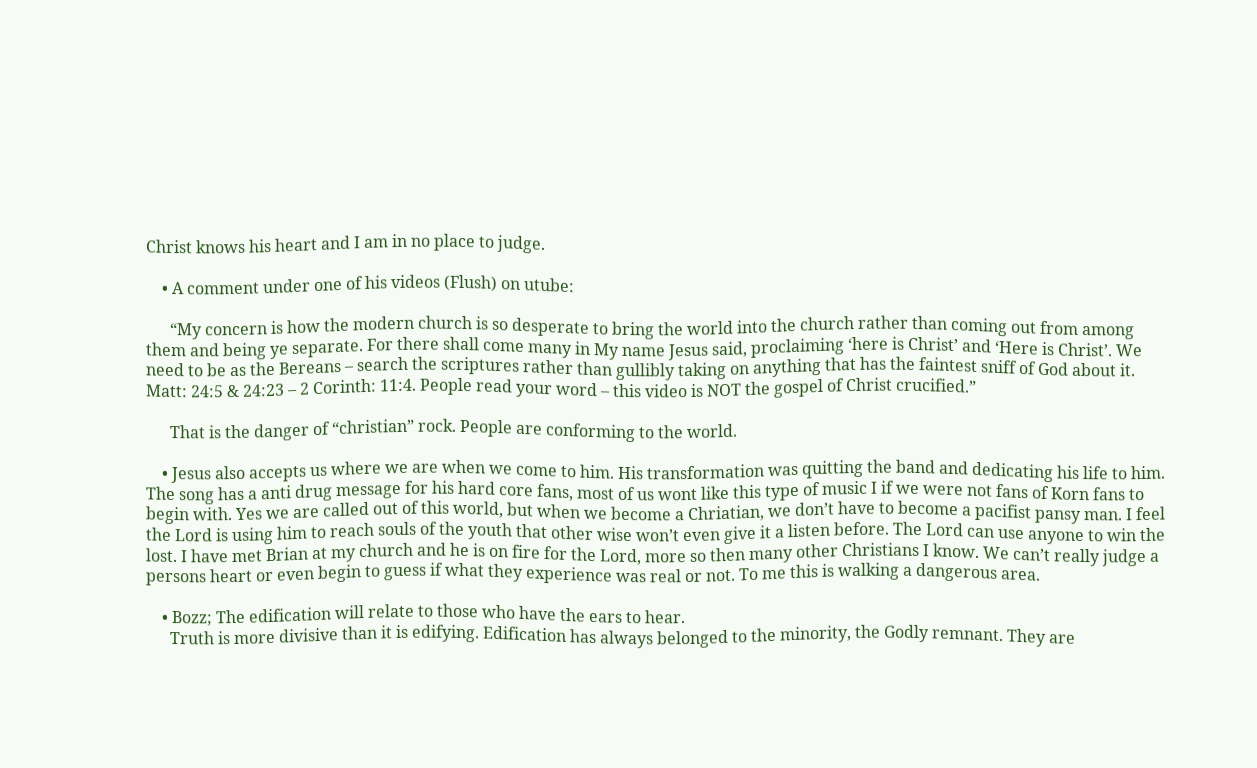Christ knows his heart and I am in no place to judge.

    • A comment under one of his videos (Flush) on utube:

      “My concern is how the modern church is so desperate to bring the world into the church rather than coming out from among them and being ye separate. For there shall come many in My name Jesus said, proclaiming ‘here is Christ’ and ‘Here is Christ’. We need to be as the Bereans – search the scriptures rather than gullibly taking on anything that has the faintest sniff of God about it. Matt: 24:5 & 24:23 – 2 Corinth: 11:4. People read your word – this video is NOT the gospel of Christ crucified.”

      That is the danger of “christian” rock. People are conforming to the world.

    • Jesus also accepts us where we are when we come to him. His transformation was quitting the band and dedicating his life to him. The song has a anti drug message for his hard core fans, most of us wont like this type of music I if we were not fans of Korn fans to begin with. Yes we are called out of this world, but when we become a Chriatian, we don’t have to become a pacifist pansy man. I feel the Lord is using him to reach souls of the youth that other wise won’t even give it a listen before. The Lord can use anyone to win the lost. I have met Brian at my church and he is on fire for the Lord, more so then many other Christians I know. We can’t really judge a persons heart or even begin to guess if what they experience was real or not. To me this is walking a dangerous area.

    • Bozz; The edification will relate to those who have the ears to hear.
      Truth is more divisive than it is edifying. Edification has always belonged to the minority, the Godly remnant. They are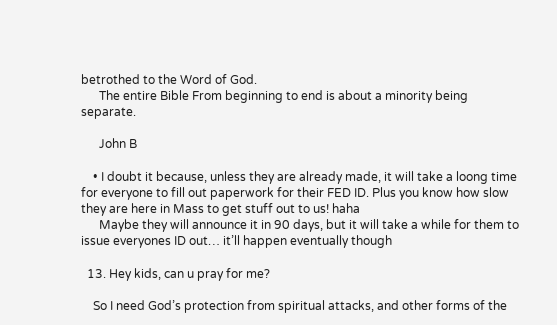betrothed to the Word of God.
      The entire Bible From beginning to end is about a minority being separate.

      John B

    • I doubt it because, unless they are already made, it will take a loong time for everyone to fill out paperwork for their FED ID. Plus you know how slow they are here in Mass to get stuff out to us! haha
      Maybe they will announce it in 90 days, but it will take a while for them to issue everyones ID out… it’ll happen eventually though

  13. Hey kids, can u pray for me?

    So I need God’s protection from spiritual attacks, and other forms of the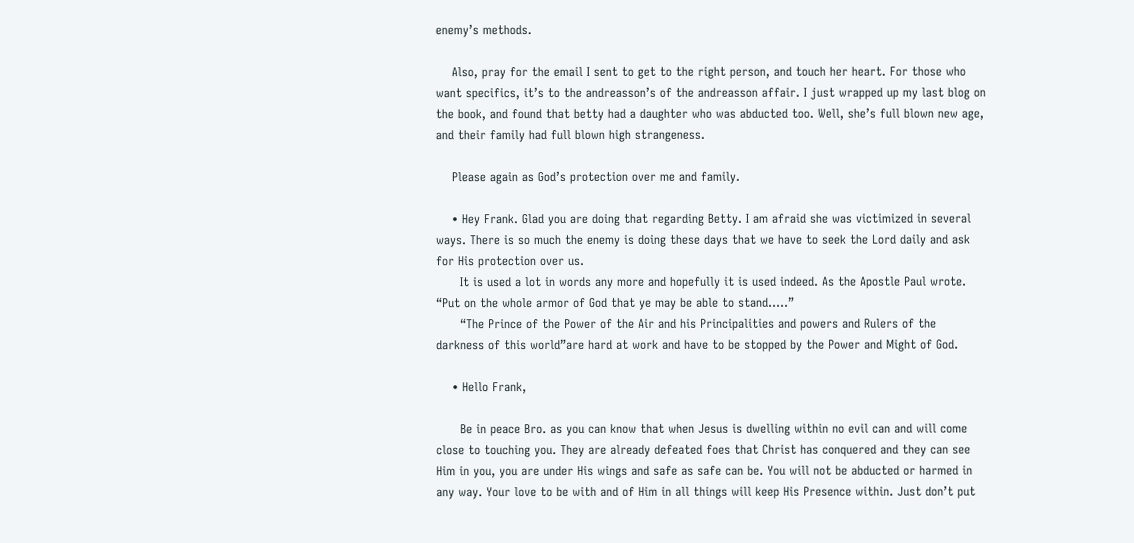enemy’s methods.

    Also, pray for the email I sent to get to the right person, and touch her heart. For those who want specifics, it’s to the andreasson’s of the andreasson affair. I just wrapped up my last blog on the book, and found that betty had a daughter who was abducted too. Well, she’s full blown new age, and their family had full blown high strangeness.

    Please again as God’s protection over me and family.

    • Hey Frank. Glad you are doing that regarding Betty. I am afraid she was victimized in several ways. There is so much the enemy is doing these days that we have to seek the Lord daily and ask for His protection over us.
      It is used a lot in words any more and hopefully it is used indeed. As the Apostle Paul wrote. “Put on the whole armor of God that ye may be able to stand…..”
      “The Prince of the Power of the Air and his Principalities and powers and Rulers of the darkness of this world”are hard at work and have to be stopped by the Power and Might of God.

    • Hello Frank,

      Be in peace Bro. as you can know that when Jesus is dwelling within no evil can and will come close to touching you. They are already defeated foes that Christ has conquered and they can see Him in you, you are under His wings and safe as safe can be. You will not be abducted or harmed in any way. Your love to be with and of Him in all things will keep His Presence within. Just don’t put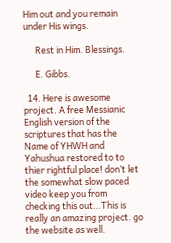Him out and you remain under His wings.

      Rest in Him. Blessings.

      E. Gibbs.

  14. Here is awesome project. A free Messianic English version of the scriptures that has the Name of YHWH and Yahushua restored to to thier rightful place! don’t let the somewhat slow paced video keep you from checking this out…This is really an amazing project. go the website as well.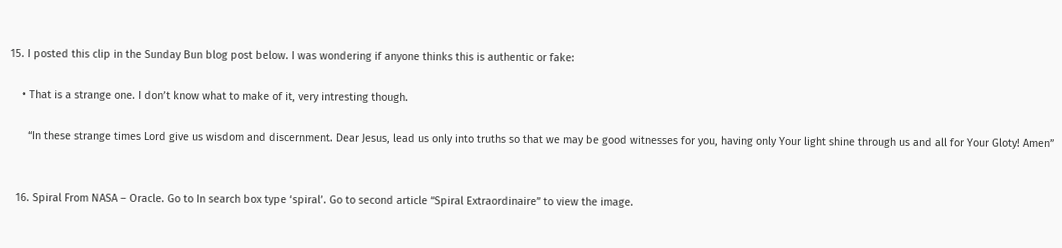15. I posted this clip in the Sunday Bun blog post below. I was wondering if anyone thinks this is authentic or fake:

    • That is a strange one. I don’t know what to make of it, very intresting though.

      “In these strange times Lord give us wisdom and discernment. Dear Jesus, lead us only into truths so that we may be good witnesses for you, having only Your light shine through us and all for Your Gloty! Amen”


  16. Spiral From NASA – Oracle. Go to In search box type ‘spiral’. Go to second article “Spiral Extraordinaire” to view the image.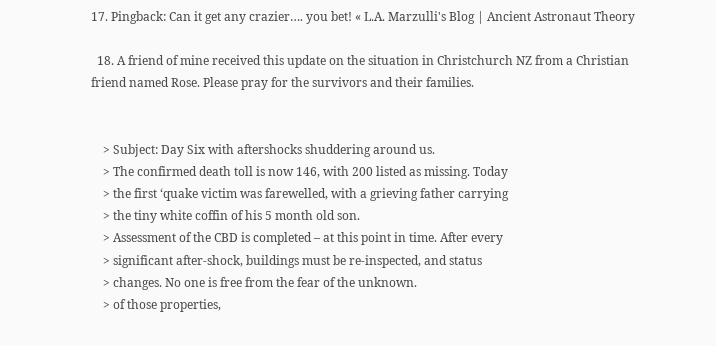17. Pingback: Can it get any crazier…. you bet! « L.A. Marzulli's Blog | Ancient Astronaut Theory

  18. A friend of mine received this update on the situation in Christchurch NZ from a Christian friend named Rose. Please pray for the survivors and their families.


    > Subject: Day Six with aftershocks shuddering around us.
    > The confirmed death toll is now 146, with 200 listed as missing. Today
    > the first ‘quake victim was farewelled, with a grieving father carrying
    > the tiny white coffin of his 5 month old son.
    > Assessment of the CBD is completed – at this point in time. After every
    > significant after-shock, buildings must be re-inspected, and status
    > changes. No one is free from the fear of the unknown.
    > of those properties,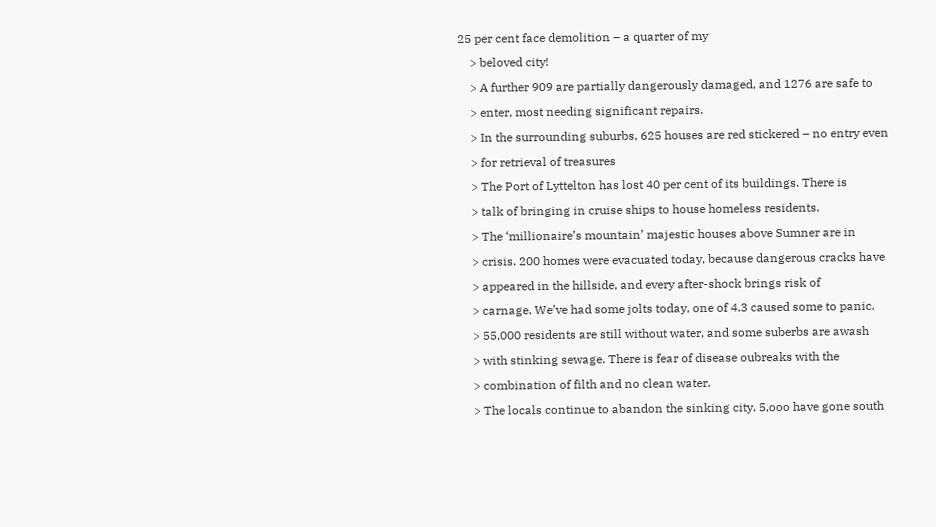25 per cent face demolition – a quarter of my
    > beloved city!
    > A further 909 are partially dangerously damaged, and 1276 are safe to
    > enter, most needing significant repairs.
    > In the surrounding suburbs, 625 houses are red stickered – no entry even
    > for retrieval of treasures
    > The Port of Lyttelton has lost 40 per cent of its buildings. There is
    > talk of bringing in cruise ships to house homeless residents.
    > The ‘millionaire’s mountain’ majestic houses above Sumner are in
    > crisis. 200 homes were evacuated today, because dangerous cracks have
    > appeared in the hillside, and every after-shock brings risk of
    > carnage. We’ve had some jolts today, one of 4.3 caused some to panic.
    > 55,000 residents are still without water, and some suberbs are awash
    > with stinking sewage. There is fear of disease oubreaks with the
    > combination of filth and no clean water.
    > The locals continue to abandon the sinking city. 5,ooo have gone south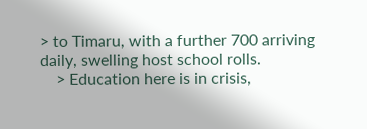> to Timaru, with a further 700 arriving daily, swelling host school rolls.
    > Education here is in crisis,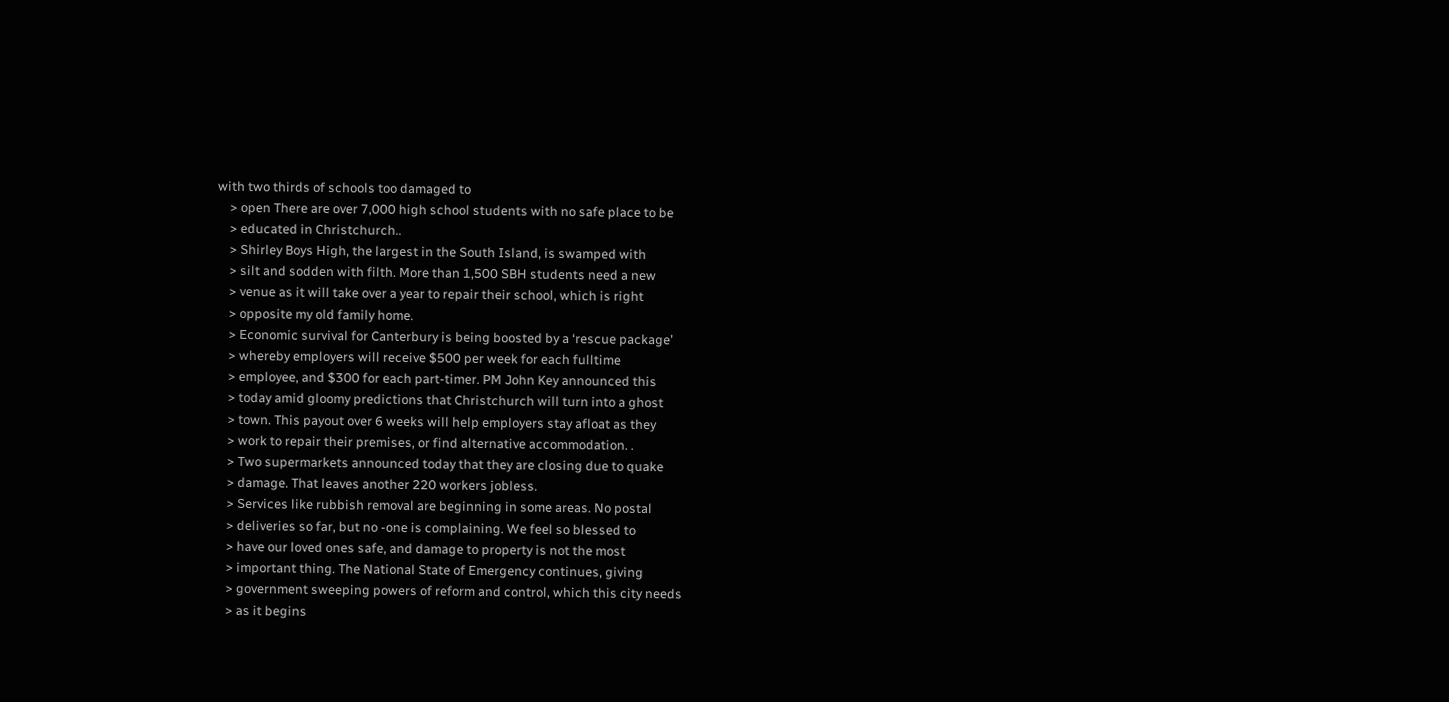with two thirds of schools too damaged to
    > open There are over 7,000 high school students with no safe place to be
    > educated in Christchurch..
    > Shirley Boys High, the largest in the South Island, is swamped with
    > silt and sodden with filth. More than 1,500 SBH students need a new
    > venue as it will take over a year to repair their school, which is right
    > opposite my old family home.
    > Economic survival for Canterbury is being boosted by a ‘rescue package’
    > whereby employers will receive $500 per week for each fulltime
    > employee, and $300 for each part-timer. PM John Key announced this
    > today amid gloomy predictions that Christchurch will turn into a ghost
    > town. This payout over 6 weeks will help employers stay afloat as they
    > work to repair their premises, or find alternative accommodation. .
    > Two supermarkets announced today that they are closing due to quake
    > damage. That leaves another 220 workers jobless.
    > Services like rubbish removal are beginning in some areas. No postal
    > deliveries so far, but no -one is complaining. We feel so blessed to
    > have our loved ones safe, and damage to property is not the most
    > important thing. The National State of Emergency continues, giving
    > government sweeping powers of reform and control, which this city needs
    > as it begins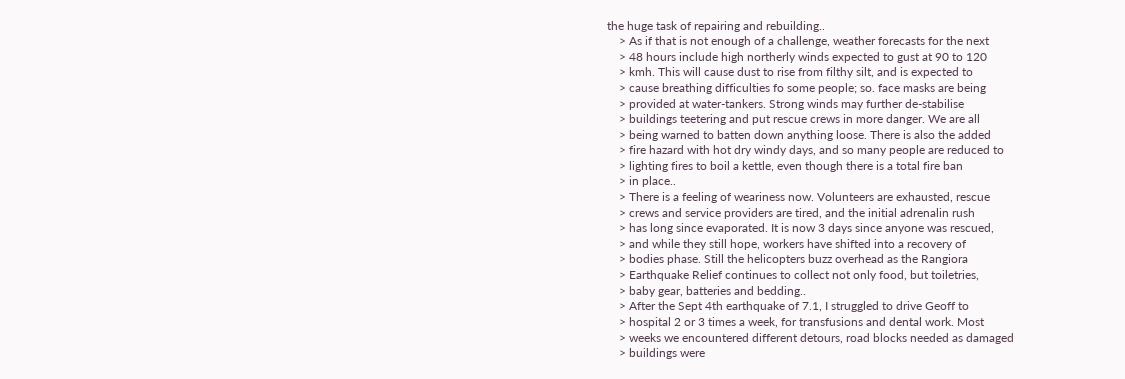the huge task of repairing and rebuilding..
    > As if that is not enough of a challenge, weather forecasts for the next
    > 48 hours include high northerly winds expected to gust at 90 to 120
    > kmh. This will cause dust to rise from filthy silt, and is expected to
    > cause breathing difficulties fo some people; so. face masks are being
    > provided at water-tankers. Strong winds may further de-stabilise
    > buildings teetering and put rescue crews in more danger. We are all
    > being warned to batten down anything loose. There is also the added
    > fire hazard with hot dry windy days, and so many people are reduced to
    > lighting fires to boil a kettle, even though there is a total fire ban
    > in place..
    > There is a feeling of weariness now. Volunteers are exhausted, rescue
    > crews and service providers are tired, and the initial adrenalin rush
    > has long since evaporated. It is now 3 days since anyone was rescued,
    > and while they still hope, workers have shifted into a recovery of
    > bodies phase. Still the helicopters buzz overhead as the Rangiora
    > Earthquake Relief continues to collect not only food, but toiletries,
    > baby gear, batteries and bedding..
    > After the Sept 4th earthquake of 7.1, I struggled to drive Geoff to
    > hospital 2 or 3 times a week, for transfusions and dental work. Most
    > weeks we encountered different detours, road blocks needed as damaged
    > buildings were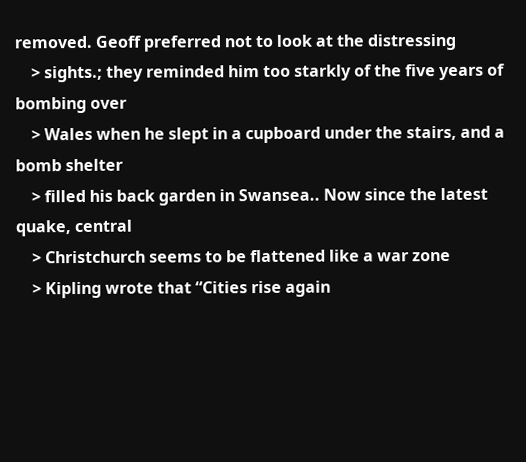removed. Geoff preferred not to look at the distressing
    > sights.; they reminded him too starkly of the five years of bombing over
    > Wales when he slept in a cupboard under the stairs, and a bomb shelter
    > filled his back garden in Swansea.. Now since the latest quake, central
    > Christchurch seems to be flattened like a war zone
    > Kipling wrote that “Cities rise again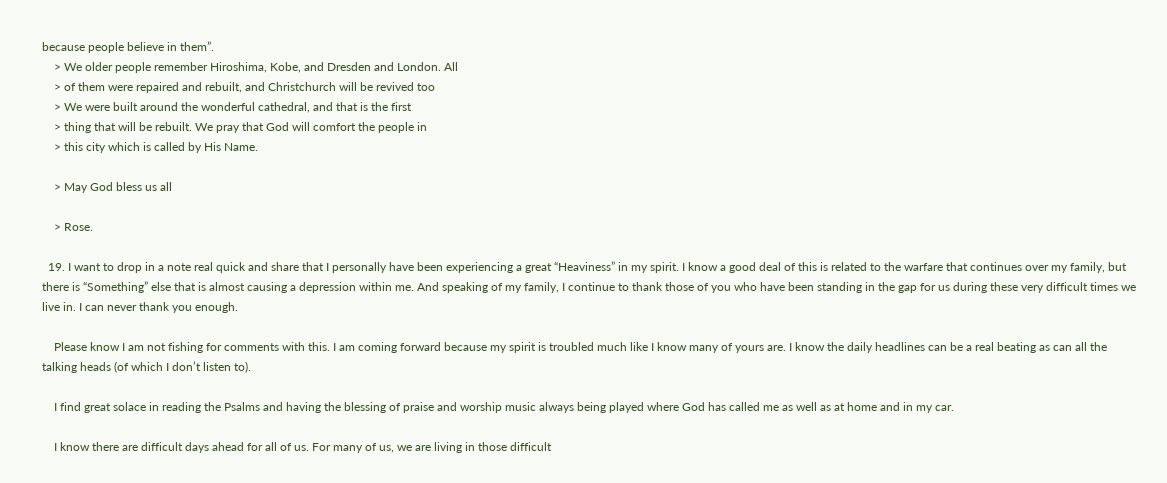because people believe in them”.
    > We older people remember Hiroshima, Kobe, and Dresden and London. All
    > of them were repaired and rebuilt, and Christchurch will be revived too
    > We were built around the wonderful cathedral, and that is the first
    > thing that will be rebuilt. We pray that God will comfort the people in
    > this city which is called by His Name.

    > May God bless us all

    > Rose.

  19. I want to drop in a note real quick and share that I personally have been experiencing a great “Heaviness” in my spirit. I know a good deal of this is related to the warfare that continues over my family, but there is “Something” else that is almost causing a depression within me. And speaking of my family, I continue to thank those of you who have been standing in the gap for us during these very difficult times we live in. I can never thank you enough.

    Please know I am not fishing for comments with this. I am coming forward because my spirit is troubled much like I know many of yours are. I know the daily headlines can be a real beating as can all the talking heads (of which I don’t listen to).

    I find great solace in reading the Psalms and having the blessing of praise and worship music always being played where God has called me as well as at home and in my car.

    I know there are difficult days ahead for all of us. For many of us, we are living in those difficult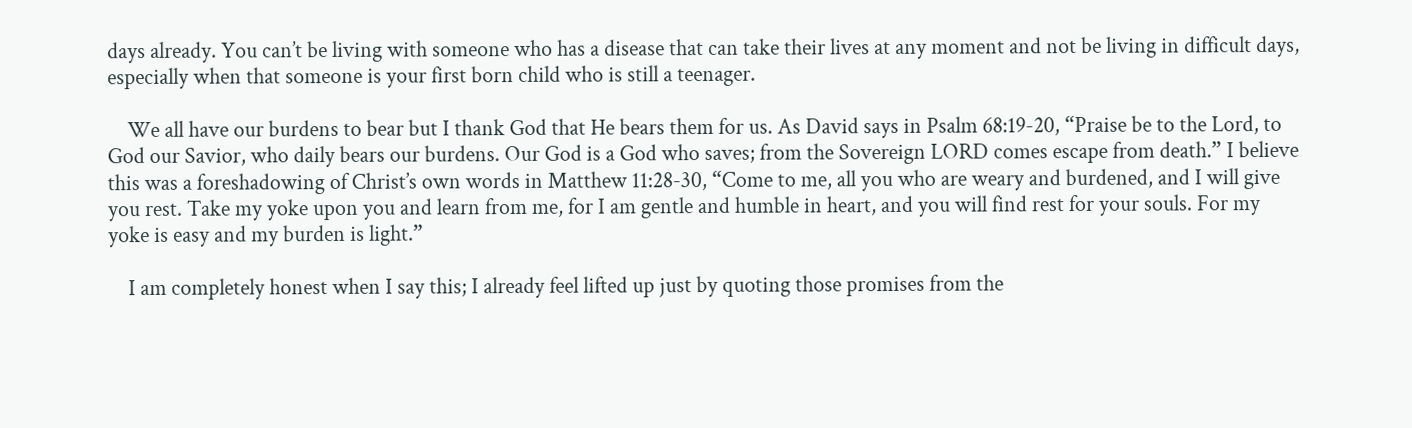days already. You can’t be living with someone who has a disease that can take their lives at any moment and not be living in difficult days, especially when that someone is your first born child who is still a teenager.

    We all have our burdens to bear but I thank God that He bears them for us. As David says in Psalm 68:19-20, “Praise be to the Lord, to God our Savior, who daily bears our burdens. Our God is a God who saves; from the Sovereign LORD comes escape from death.” I believe this was a foreshadowing of Christ’s own words in Matthew 11:28-30, “Come to me, all you who are weary and burdened, and I will give you rest. Take my yoke upon you and learn from me, for I am gentle and humble in heart, and you will find rest for your souls. For my yoke is easy and my burden is light.”

    I am completely honest when I say this; I already feel lifted up just by quoting those promises from the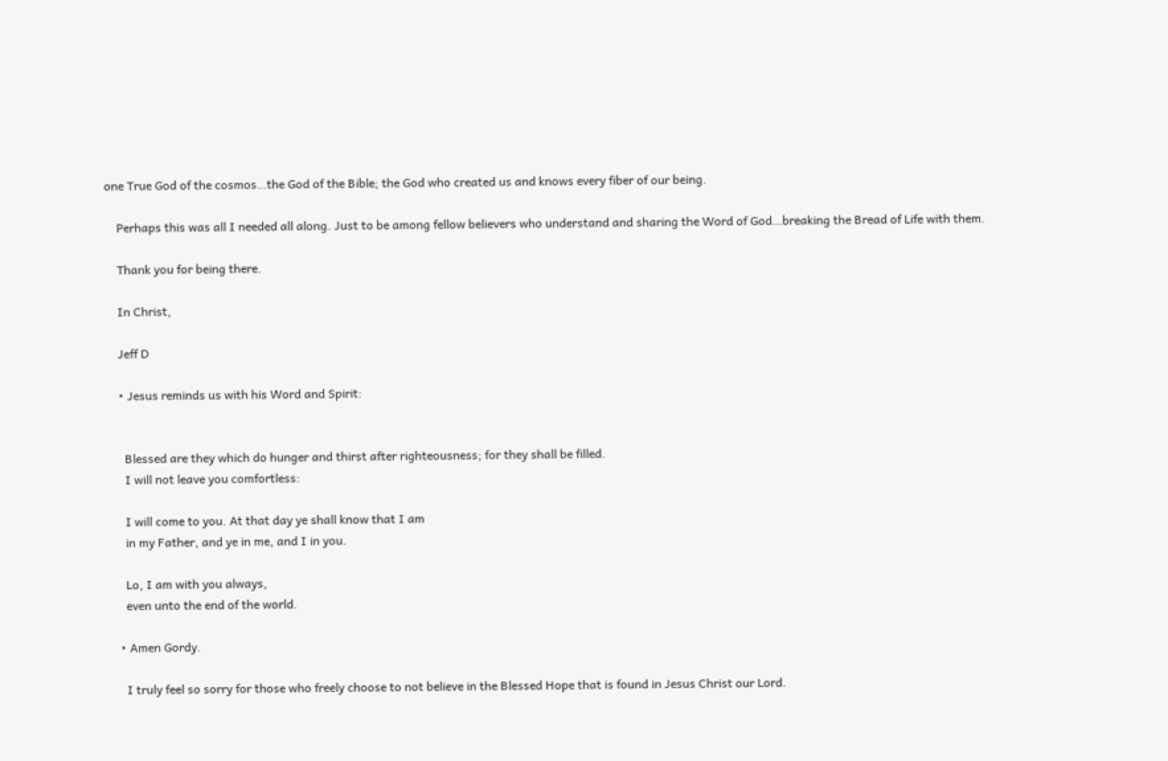one True God of the cosmos…the God of the Bible; the God who created us and knows every fiber of our being.

    Perhaps this was all I needed all along. Just to be among fellow believers who understand and sharing the Word of God…breaking the Bread of Life with them.

    Thank you for being there.

    In Christ,

    Jeff D

    • Jesus reminds us with his Word and Spirit:


      Blessed are they which do hunger and thirst after righteousness; for they shall be filled.
      I will not leave you comfortless:

      I will come to you. At that day ye shall know that I am
      in my Father, and ye in me, and I in you.

      Lo, I am with you always,
      even unto the end of the world.

    • Amen Gordy.

      I truly feel so sorry for those who freely choose to not believe in the Blessed Hope that is found in Jesus Christ our Lord.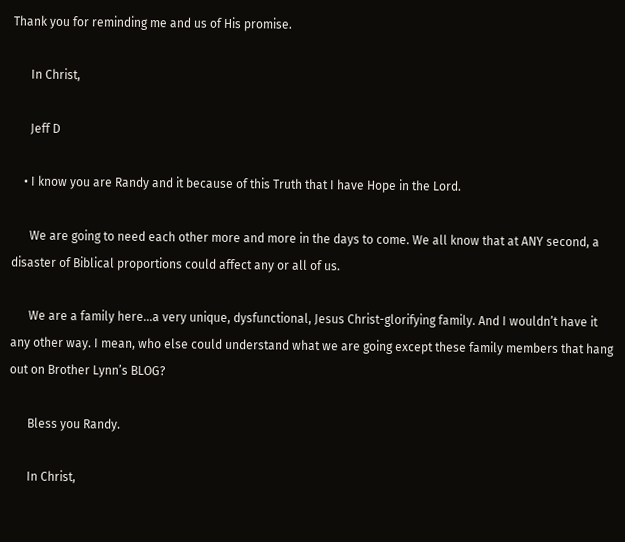Thank you for reminding me and us of His promise.

      In Christ,

      Jeff D

    • I know you are Randy and it because of this Truth that I have Hope in the Lord.

      We are going to need each other more and more in the days to come. We all know that at ANY second, a disaster of Biblical proportions could affect any or all of us.

      We are a family here…a very unique, dysfunctional, Jesus Christ-glorifying family. And I wouldn’t have it any other way. I mean, who else could understand what we are going except these family members that hang out on Brother Lynn’s BLOG?

      Bless you Randy.

      In Christ,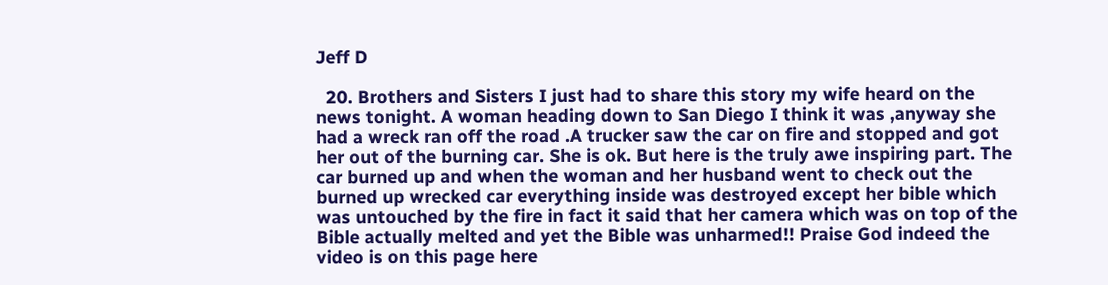Jeff D

  20. Brothers and Sisters I just had to share this story my wife heard on the news tonight. A woman heading down to San Diego I think it was ,anyway she had a wreck ran off the road .A trucker saw the car on fire and stopped and got her out of the burning car. She is ok. But here is the truly awe inspiring part. The car burned up and when the woman and her husband went to check out the burned up wrecked car everything inside was destroyed except her bible which was untouched by the fire in fact it said that her camera which was on top of the Bible actually melted and yet the Bible was unharmed!! Praise God indeed the video is on this page here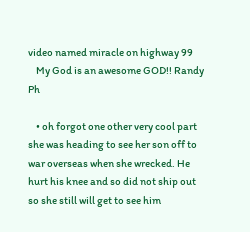video named miracle on highway 99
    My God is an awesome GOD!! Randy Ph

    • oh forgot one other very cool part she was heading to see her son off to war overseas when she wrecked. He hurt his knee and so did not ship out so she still will get to see him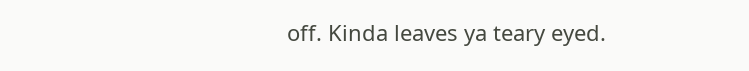off. Kinda leaves ya teary eyed.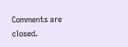Comments are closed.